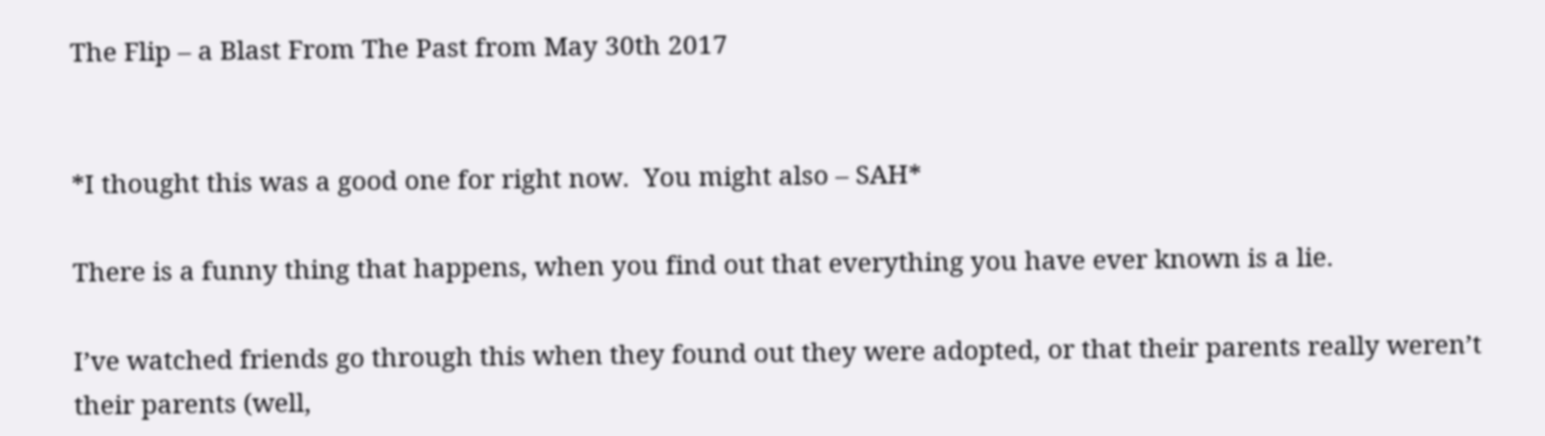The Flip – a Blast From The Past from May 30th 2017


*I thought this was a good one for right now.  You might also – SAH*

There is a funny thing that happens, when you find out that everything you have ever known is a lie.

I’ve watched friends go through this when they found out they were adopted, or that their parents really weren’t their parents (well,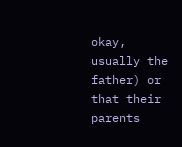okay, usually the father) or that their parents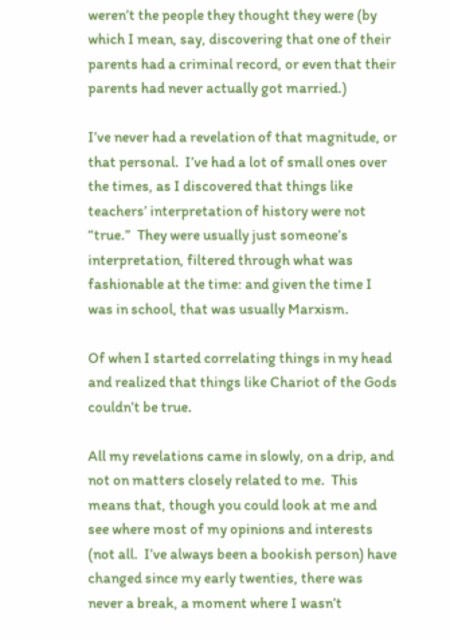weren’t the people they thought they were (by which I mean, say, discovering that one of their parents had a criminal record, or even that their parents had never actually got married.)

I’ve never had a revelation of that magnitude, or that personal.  I’ve had a lot of small ones over the times, as I discovered that things like teachers’ interpretation of history were not “true.”  They were usually just someone’s interpretation, filtered through what was fashionable at the time: and given the time I was in school, that was usually Marxism.

Of when I started correlating things in my head and realized that things like Chariot of the Gods couldn’t be true.

All my revelations came in slowly, on a drip, and not on matters closely related to me.  This means that, though you could look at me and see where most of my opinions and interests (not all.  I’ve always been a bookish person) have changed since my early twenties, there was never a break, a moment where I wasn’t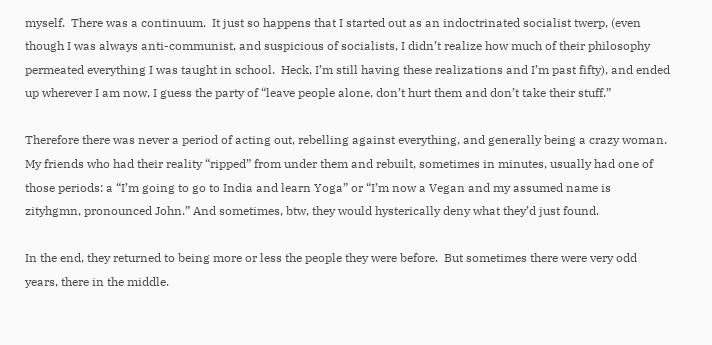myself.  There was a continuum.  It just so happens that I started out as an indoctrinated socialist twerp, (even though I was always anti-communist, and suspicious of socialists, I didn’t realize how much of their philosophy permeated everything I was taught in school.  Heck, I’m still having these realizations and I’m past fifty), and ended up wherever I am now, I guess the party of “leave people alone, don’t hurt them and don’t take their stuff.”

Therefore there was never a period of acting out, rebelling against everything, and generally being a crazy woman.  My friends who had their reality “ripped” from under them and rebuilt, sometimes in minutes, usually had one of those periods: a “I’m going to go to India and learn Yoga” or “I’m now a Vegan and my assumed name is  zityhgmn, pronounced John.” And sometimes, btw, they would hysterically deny what they’d just found.

In the end, they returned to being more or less the people they were before.  But sometimes there were very odd years, there in the middle.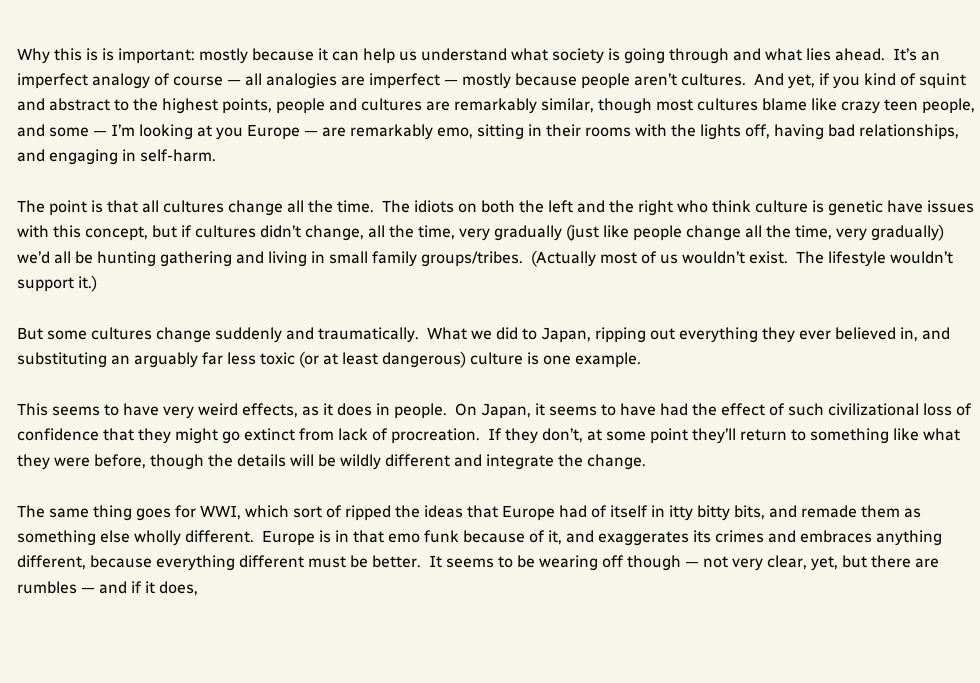Why this is is important: mostly because it can help us understand what society is going through and what lies ahead.  It’s an imperfect analogy of course — all analogies are imperfect — mostly because people aren’t cultures.  And yet, if you kind of squint and abstract to the highest points, people and cultures are remarkably similar, though most cultures blame like crazy teen people, and some — I’m looking at you Europe — are remarkably emo, sitting in their rooms with the lights off, having bad relationships, and engaging in self-harm.

The point is that all cultures change all the time.  The idiots on both the left and the right who think culture is genetic have issues with this concept, but if cultures didn’t change, all the time, very gradually (just like people change all the time, very gradually) we’d all be hunting gathering and living in small family groups/tribes.  (Actually most of us wouldn’t exist.  The lifestyle wouldn’t support it.)

But some cultures change suddenly and traumatically.  What we did to Japan, ripping out everything they ever believed in, and substituting an arguably far less toxic (or at least dangerous) culture is one example.

This seems to have very weird effects, as it does in people.  On Japan, it seems to have had the effect of such civilizational loss of confidence that they might go extinct from lack of procreation.  If they don’t, at some point they’ll return to something like what they were before, though the details will be wildly different and integrate the change.

The same thing goes for WWI, which sort of ripped the ideas that Europe had of itself in itty bitty bits, and remade them as something else wholly different.  Europe is in that emo funk because of it, and exaggerates its crimes and embraces anything different, because everything different must be better.  It seems to be wearing off though — not very clear, yet, but there are rumbles — and if it does,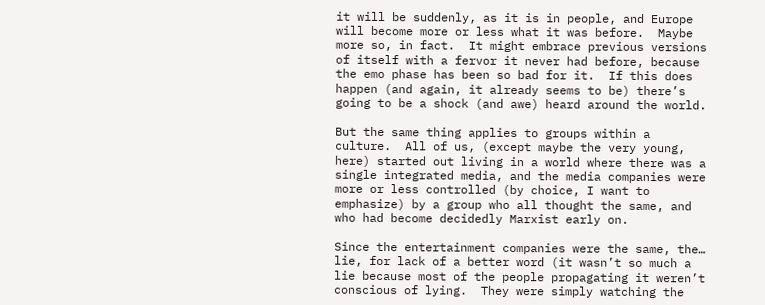it will be suddenly, as it is in people, and Europe will become more or less what it was before.  Maybe more so, in fact.  It might embrace previous versions of itself with a fervor it never had before, because the emo phase has been so bad for it.  If this does happen (and again, it already seems to be) there’s going to be a shock (and awe) heard around the world.

But the same thing applies to groups within a culture.  All of us, (except maybe the very young, here) started out living in a world where there was a single integrated media, and the media companies were more or less controlled (by choice, I want to emphasize) by a group who all thought the same, and who had become decidedly Marxist early on.

Since the entertainment companies were the same, the… lie, for lack of a better word (it wasn’t so much a lie because most of the people propagating it weren’t conscious of lying.  They were simply watching the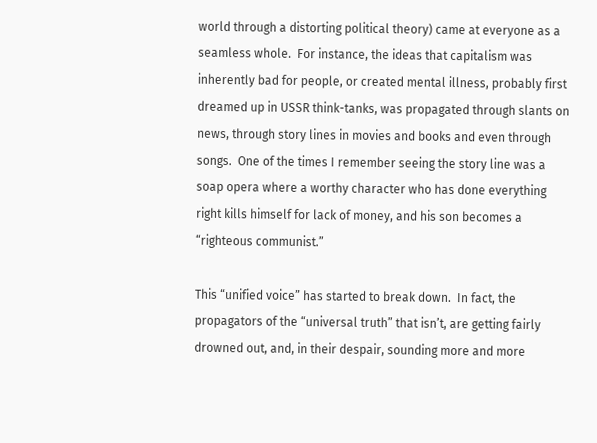world through a distorting political theory) came at everyone as a seamless whole.  For instance, the ideas that capitalism was inherently bad for people, or created mental illness, probably first dreamed up in USSR think-tanks, was propagated through slants on news, through story lines in movies and books and even through songs.  One of the times I remember seeing the story line was a soap opera where a worthy character who has done everything right kills himself for lack of money, and his son becomes a “righteous communist.”

This “unified voice” has started to break down.  In fact, the propagators of the “universal truth” that isn’t, are getting fairly drowned out, and, in their despair, sounding more and more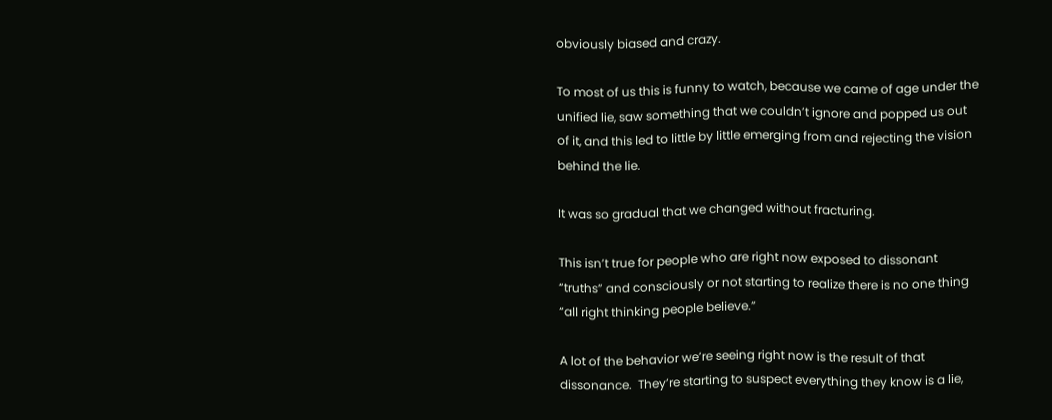obviously biased and crazy.

To most of us this is funny to watch, because we came of age under the unified lie, saw something that we couldn’t ignore and popped us out of it, and this led to little by little emerging from and rejecting the vision behind the lie.

It was so gradual that we changed without fracturing.

This isn’t true for people who are right now exposed to dissonant “truths” and consciously or not starting to realize there is no one thing “all right thinking people believe.”

A lot of the behavior we’re seeing right now is the result of that dissonance.  They’re starting to suspect everything they know is a lie,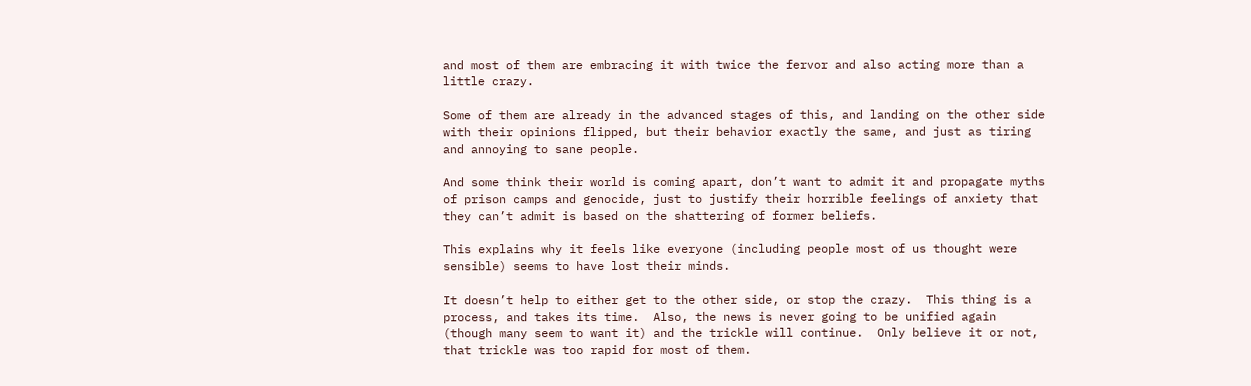and most of them are embracing it with twice the fervor and also acting more than a little crazy.

Some of them are already in the advanced stages of this, and landing on the other side with their opinions flipped, but their behavior exactly the same, and just as tiring and annoying to sane people.

And some think their world is coming apart, don’t want to admit it and propagate myths of prison camps and genocide, just to justify their horrible feelings of anxiety that they can’t admit is based on the shattering of former beliefs.

This explains why it feels like everyone (including people most of us thought were sensible) seems to have lost their minds.

It doesn’t help to either get to the other side, or stop the crazy.  This thing is a process, and takes its time.  Also, the news is never going to be unified again (though many seem to want it) and the trickle will continue.  Only believe it or not, that trickle was too rapid for most of them.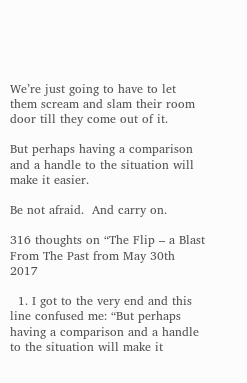We’re just going to have to let them scream and slam their room door till they come out of it.

But perhaps having a comparison and a handle to the situation will make it easier.

Be not afraid.  And carry on.

316 thoughts on “The Flip – a Blast From The Past from May 30th 2017

  1. I got to the very end and this line confused me: “But perhaps having a comparison and a handle to the situation will make it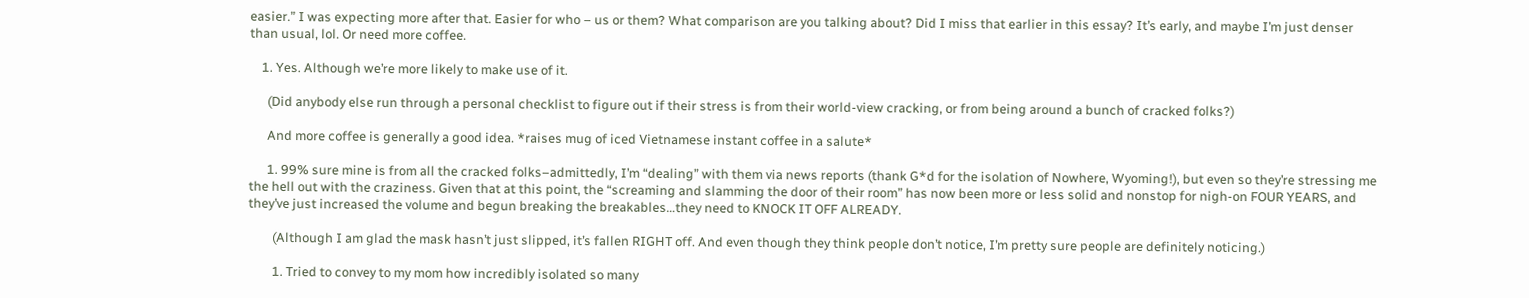easier.” I was expecting more after that. Easier for who – us or them? What comparison are you talking about? Did I miss that earlier in this essay? It’s early, and maybe I’m just denser than usual, lol. Or need more coffee.

    1. Yes. Although we’re more likely to make use of it.

      (Did anybody else run through a personal checklist to figure out if their stress is from their world-view cracking, or from being around a bunch of cracked folks?)

      And more coffee is generally a good idea. *raises mug of iced Vietnamese instant coffee in a salute*

      1. 99% sure mine is from all the cracked folks–admittedly, I’m “dealing” with them via news reports (thank G*d for the isolation of Nowhere, Wyoming!), but even so they’re stressing me the hell out with the craziness. Given that at this point, the “screaming and slamming the door of their room” has now been more or less solid and nonstop for nigh-on FOUR YEARS, and they’ve just increased the volume and begun breaking the breakables…they need to KNOCK IT OFF ALREADY.

        (Although I am glad the mask hasn’t just slipped, it’s fallen RIGHT off. And even though they think people don’t notice, I’m pretty sure people are definitely noticing.)

        1. Tried to convey to my mom how incredibly isolated so many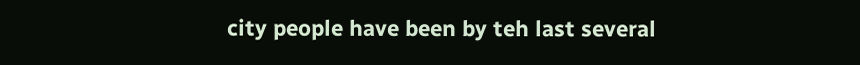city people have been by teh last several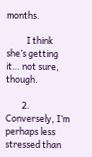months.

          I think she’s getting it… not sure, though.

        2. Conversely, I’m perhaps less stressed than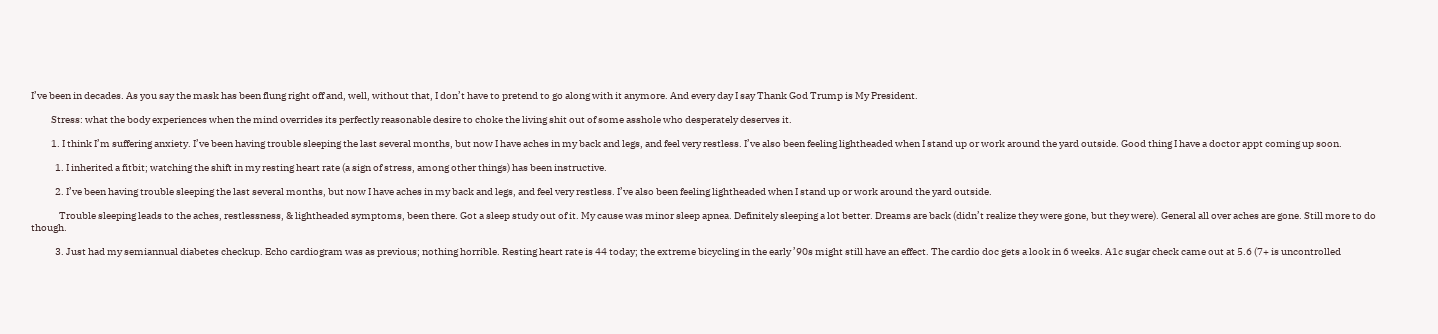I’ve been in decades. As you say the mask has been flung right off and, well, without that, I don’t have to pretend to go along with it anymore. And every day I say Thank God Trump is My President.

          Stress: what the body experiences when the mind overrides its perfectly reasonable desire to choke the living shit out of some asshole who desperately deserves it.

          1. I think I’m suffering anxiety. I’ve been having trouble sleeping the last several months, but now I have aches in my back and legs, and feel very restless. I’ve also been feeling lightheaded when I stand up or work around the yard outside. Good thing I have a doctor appt coming up soon.

            1. I inherited a fitbit; watching the shift in my resting heart rate (a sign of stress, among other things) has been instructive.

            2. I’ve been having trouble sleeping the last several months, but now I have aches in my back and legs, and feel very restless. I’ve also been feeling lightheaded when I stand up or work around the yard outside.

              Trouble sleeping leads to the aches, restlessness, & lightheaded symptoms, been there. Got a sleep study out of it. My cause was minor sleep apnea. Definitely sleeping a lot better. Dreams are back (didn’t realize they were gone, but they were). General all over aches are gone. Still more to do though.

            3. Just had my semiannual diabetes checkup. Echo cardiogram was as previous; nothing horrible. Resting heart rate is 44 today; the extreme bicycling in the early ’90s might still have an effect. The cardio doc gets a look in 6 weeks. A1c sugar check came out at 5.6 (7+ is uncontrolled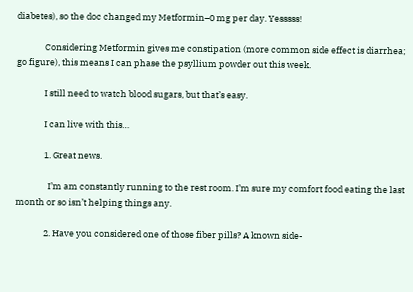diabetes), so the doc changed my Metformin–0 mg per day. Yesssss!

              Considering Metformin gives me constipation (more common side effect is diarrhea; go figure), this means I can phase the psyllium powder out this week.

              I still need to watch blood sugars, but that’s easy.

              I can live with this…

              1. Great news.

                I’m am constantly running to the rest room. I’m sure my comfort food eating the last month or so isn’t helping things any.

              2. Have you considered one of those fiber pills? A known side-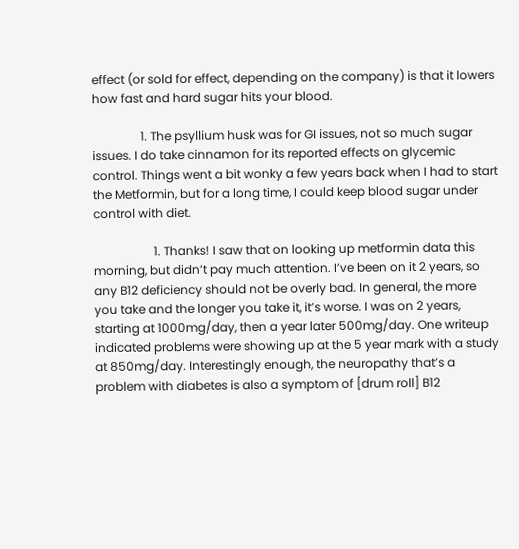effect (or sold for effect, depending on the company) is that it lowers how fast and hard sugar hits your blood.

                1. The psyllium husk was for GI issues, not so much sugar issues. I do take cinnamon for its reported effects on glycemic control. Things went a bit wonky a few years back when I had to start the Metformin, but for a long time, I could keep blood sugar under control with diet.

                    1. Thanks! I saw that on looking up metformin data this morning, but didn’t pay much attention. I’ve been on it 2 years, so any B12 deficiency should not be overly bad. In general, the more you take and the longer you take it, it’s worse. I was on 2 years, starting at 1000mg/day, then a year later 500mg/day. One writeup indicated problems were showing up at the 5 year mark with a study at 850mg/day. Interestingly enough, the neuropathy that’s a problem with diabetes is also a symptom of [drum roll] B12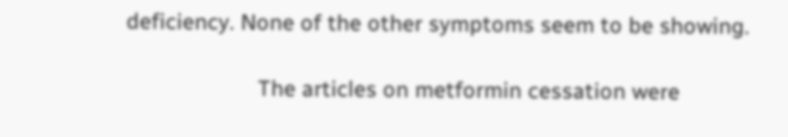deficiency. None of the other symptoms seem to be showing.

                      The articles on metformin cessation were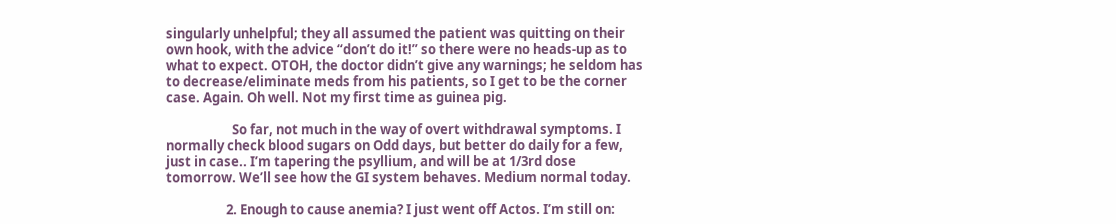singularly unhelpful; they all assumed the patient was quitting on their own hook, with the advice “don’t do it!” so there were no heads-up as to what to expect. OTOH, the doctor didn’t give any warnings; he seldom has to decrease/eliminate meds from his patients, so I get to be the corner case. Again. Oh well. Not my first time as guinea pig.

                      So far, not much in the way of overt withdrawal symptoms. I normally check blood sugars on Odd days, but better do daily for a few, just in case.. I’m tapering the psyllium, and will be at 1/3rd dose tomorrow. We’ll see how the GI system behaves. Medium normal today.

                    2. Enough to cause anemia? I just went off Actos. I’m still on: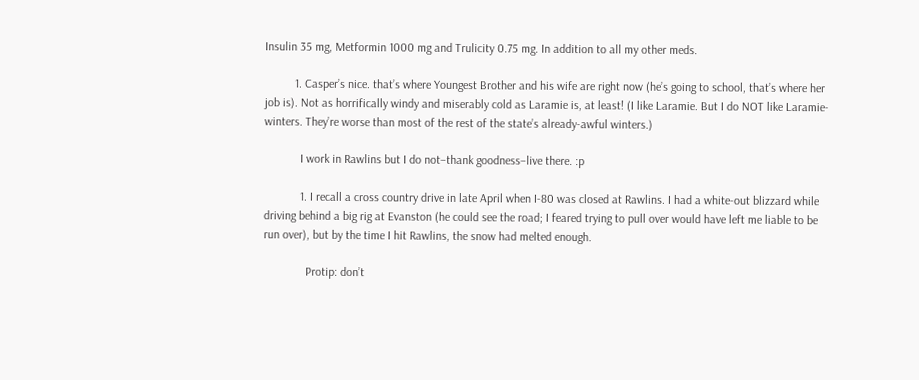Insulin 35 mg, Metformin 1000 mg and Trulicity 0.75 mg. In addition to all my other meds.

          1. Casper’s nice. that’s where Youngest Brother and his wife are right now (he’s going to school, that’s where her job is). Not as horrifically windy and miserably cold as Laramie is, at least! (I like Laramie. But I do NOT like Laramie-winters. They’re worse than most of the rest of the state’s already-awful winters.)

            I work in Rawlins but I do not–thank goodness–live there. :p

            1. I recall a cross country drive in late April when I-80 was closed at Rawlins. I had a white-out blizzard while driving behind a big rig at Evanston (he could see the road; I feared trying to pull over would have left me liable to be run over), but by the time I hit Rawlins, the snow had melted enough.

              Protip: don’t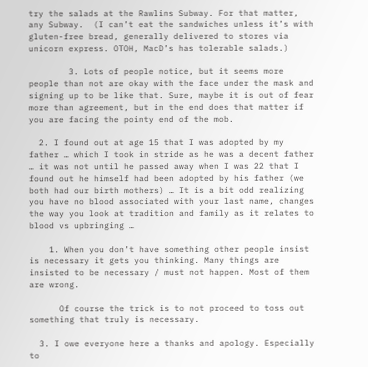try the salads at the Rawlins Subway. For that matter, any Subway.  (I can’t eat the sandwiches unless it’s with gluten-free bread, generally delivered to stores via unicorn express. OTOH, MacD’s has tolerable salads.)

        3. Lots of people notice, but it seems more people than not are okay with the face under the mask and signing up to be like that. Sure, maybe it is out of fear more than agreement, but in the end does that matter if you are facing the pointy end of the mob.

  2. I found out at age 15 that I was adopted by my father … which I took in stride as he was a decent father … it was not until he passed away when I was 22 that I found out he himself had been adopted by his father (we both had our birth mothers) … It is a bit odd realizing you have no blood associated with your last name, changes the way you look at tradition and family as it relates to blood vs upbringing …

    1. When you don’t have something other people insist is necessary it gets you thinking. Many things are insisted to be necessary / must not happen. Most of them are wrong.

      Of course the trick is to not proceed to toss out something that truly is necessary.

  3. I owe everyone here a thanks and apology. Especially to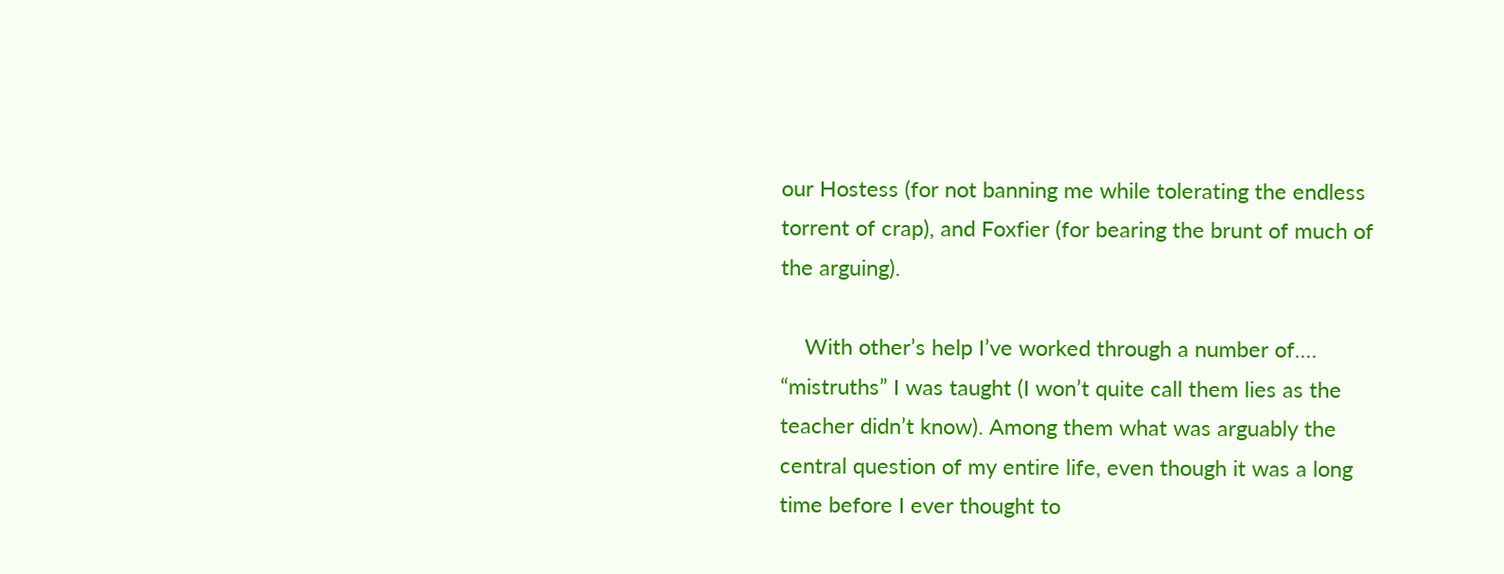our Hostess (for not banning me while tolerating the endless torrent of crap), and Foxfier (for bearing the brunt of much of the arguing).

    With other’s help I’ve worked through a number of…. “mistruths” I was taught (I won’t quite call them lies as the teacher didn’t know). Among them what was arguably the central question of my entire life, even though it was a long time before I ever thought to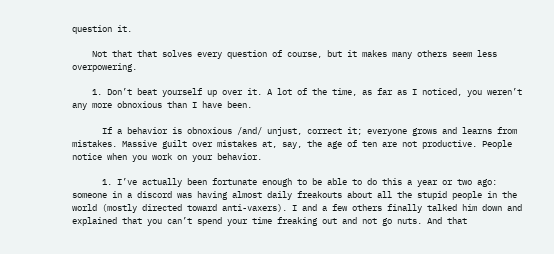question it.

    Not that that solves every question of course, but it makes many others seem less overpowering.

    1. Don’t beat yourself up over it. A lot of the time, as far as I noticed, you weren’t any more obnoxious than I have been.

      If a behavior is obnoxious /and/ unjust, correct it; everyone grows and learns from mistakes. Massive guilt over mistakes at, say, the age of ten are not productive. People notice when you work on your behavior.

      1. I’ve actually been fortunate enough to be able to do this a year or two ago: someone in a discord was having almost daily freakouts about all the stupid people in the world (mostly directed toward anti-vaxers). I and a few others finally talked him down and explained that you can’t spend your time freaking out and not go nuts. And that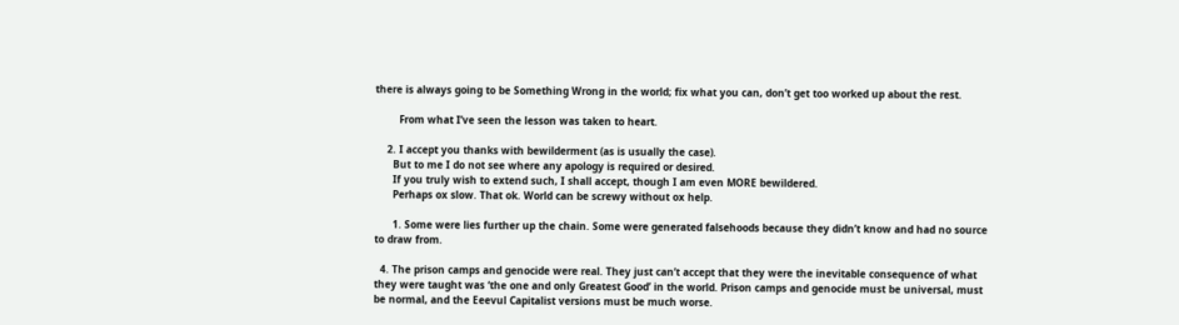there is always going to be Something Wrong in the world; fix what you can, don’t get too worked up about the rest.

        From what I’ve seen the lesson was taken to heart.

    2. I accept you thanks with bewilderment (as is usually the case).
      But to me I do not see where any apology is required or desired.
      If you truly wish to extend such, I shall accept, though I am even MORE bewildered.
      Perhaps ox slow. That ok. World can be screwy without ox help.

      1. Some were lies further up the chain. Some were generated falsehoods because they didn’t know and had no source to draw from.

  4. The prison camps and genocide were real. They just can’t accept that they were the inevitable consequence of what they were taught was ‘the one and only Greatest Good’ in the world. Prison camps and genocide must be universal, must be normal, and the Eeevul Capitalist versions must be much worse.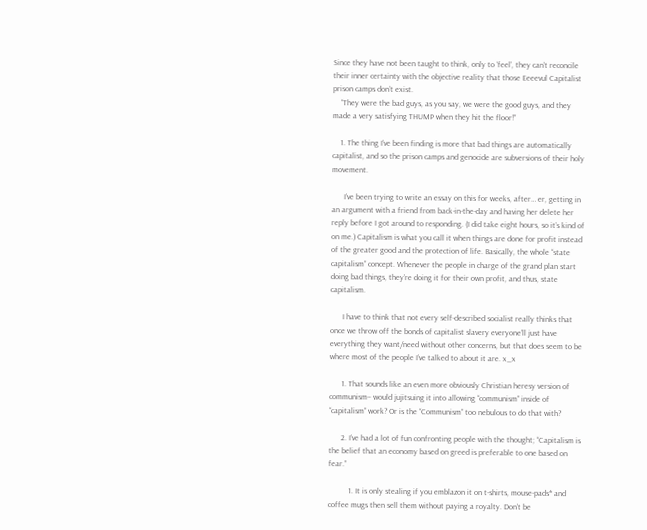Since they have not been taught to think, only to ‘feel’, they can’t reconcile their inner certainty with the objective reality that those Eeeevul Capitalist prison camps don’t exist.
    “They were the bad guys, as you say, we were the good guys, and they made a very satisfying THUMP when they hit the floor!”

    1. The thing I’ve been finding is more that bad things are automatically capitalist, and so the prison camps and genocide are subversions of their holy movement.

      I’ve been trying to write an essay on this for weeks, after… er, getting in an argument with a friend from back-in-the-day and having her delete her reply before I got around to responding. (I did take eight hours, so it’s kind of on me.) Capitalism is what you call it when things are done for profit instead of the greater good and the protection of life. Basically, the whole “state capitalism” concept. Whenever the people in charge of the grand plan start doing bad things, they’re doing it for their own profit, and thus, state capitalism.

      I have to think that not every self-described socialist really thinks that once we throw off the bonds of capitalist slavery everyone’ll just have everything they want/need without other concerns, but that does seem to be where most of the people I’ve talked to about it are. x_x

      1. That sounds like an even more obviously Christian heresy version of communism– would jujitsuing it into allowing “communism” inside of “capitalism” work? Or is the “Communism” too nebulous to do that with?

      2. I’ve had a lot of fun confronting people with the thought; “Capitalism is the belief that an economy based on greed is preferable to one based on fear.”

          1. It is only stealing if you emblazon it on t-shirts, mouse-pads* and coffee mugs then sell them without paying a royalty. Don’t be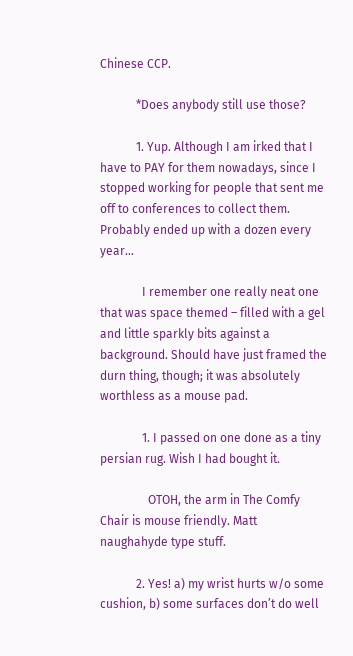Chinese CCP.

            *Does anybody still use those?

            1. Yup. Although I am irked that I have to PAY for them nowadays, since I stopped working for people that sent me off to conferences to collect them. Probably ended up with a dozen every year…

              I remember one really neat one that was space themed – filled with a gel and little sparkly bits against a background. Should have just framed the durn thing, though; it was absolutely worthless as a mouse pad.

              1. I passed on one done as a tiny persian rug. Wish I had bought it.

                OTOH, the arm in The Comfy Chair is mouse friendly. Matt naughahyde type stuff.

            2. Yes! a) my wrist hurts w/o some cushion, b) some surfaces don’t do well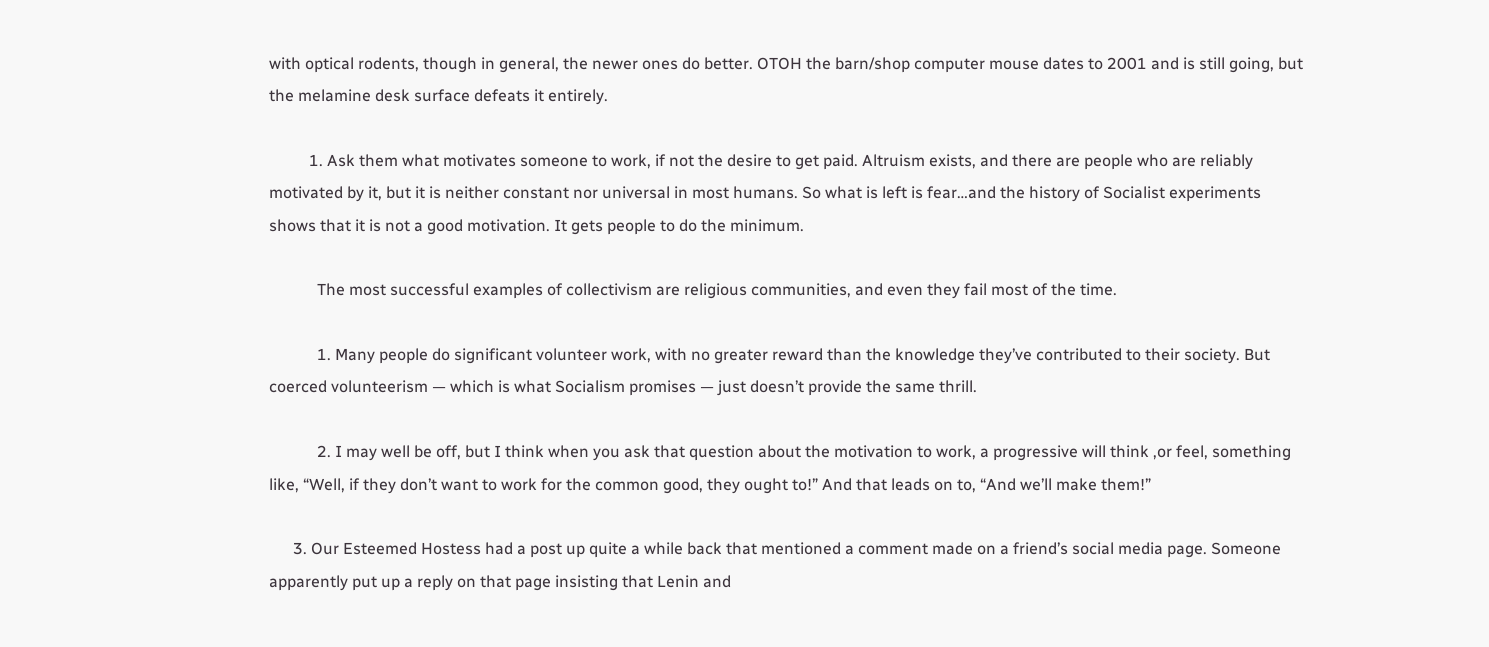with optical rodents, though in general, the newer ones do better. OTOH the barn/shop computer mouse dates to 2001 and is still going, but the melamine desk surface defeats it entirely.

          1. Ask them what motivates someone to work, if not the desire to get paid. Altruism exists, and there are people who are reliably motivated by it, but it is neither constant nor universal in most humans. So what is left is fear…and the history of Socialist experiments shows that it is not a good motivation. It gets people to do the minimum.

            The most successful examples of collectivism are religious communities, and even they fail most of the time.

            1. Many people do significant volunteer work, with no greater reward than the knowledge they’ve contributed to their society. But coerced volunteerism — which is what Socialism promises — just doesn’t provide the same thrill.

            2. I may well be off, but I think when you ask that question about the motivation to work, a progressive will think ,or feel, something like, “Well, if they don’t want to work for the common good, they ought to!” And that leads on to, “And we’ll make them!”

      3. Our Esteemed Hostess had a post up quite a while back that mentioned a comment made on a friend’s social media page. Someone apparently put up a reply on that page insisting that Lenin and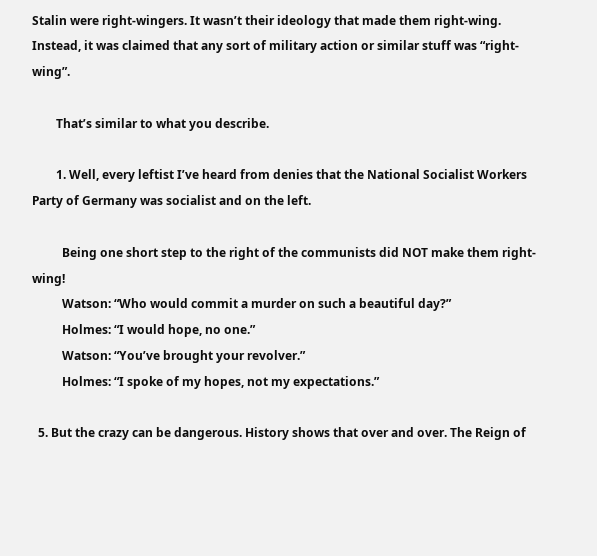Stalin were right-wingers. It wasn’t their ideology that made them right-wing. Instead, it was claimed that any sort of military action or similar stuff was “right-wing”.

        That’s similar to what you describe.

        1. Well, every leftist I’ve heard from denies that the National Socialist Workers Party of Germany was socialist and on the left.

          Being one short step to the right of the communists did NOT make them right-wing!
          Watson: “Who would commit a murder on such a beautiful day?”
          Holmes: “I would hope, no one.”
          Watson: “You’ve brought your revolver.”
          Holmes: “I spoke of my hopes, not my expectations.”

  5. But the crazy can be dangerous. History shows that over and over. The Reign of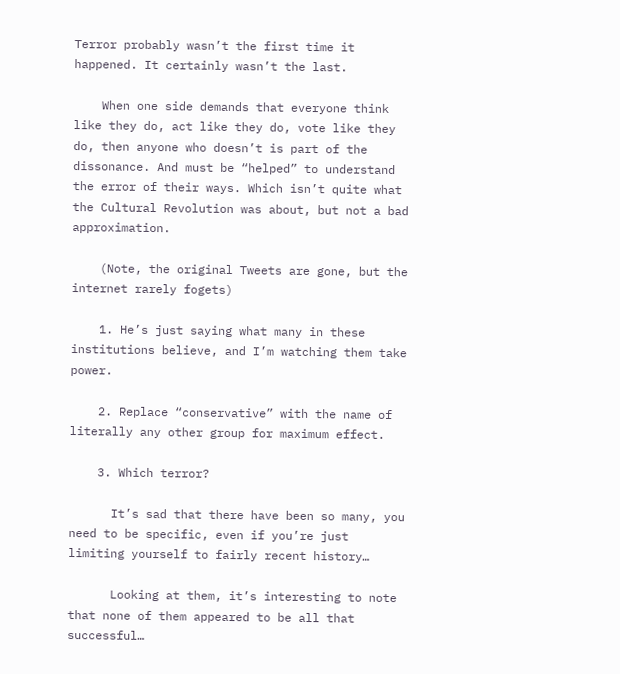Terror probably wasn’t the first time it happened. It certainly wasn’t the last.

    When one side demands that everyone think like they do, act like they do, vote like they do, then anyone who doesn’t is part of the dissonance. And must be “helped” to understand the error of their ways. Which isn’t quite what the Cultural Revolution was about, but not a bad approximation.

    (Note, the original Tweets are gone, but the internet rarely fogets)

    1. He’s just saying what many in these institutions believe, and I’m watching them take power.

    2. Replace “conservative” with the name of literally any other group for maximum effect.

    3. Which terror?

      It’s sad that there have been so many, you need to be specific, even if you’re just limiting yourself to fairly recent history…

      Looking at them, it’s interesting to note that none of them appeared to be all that successful…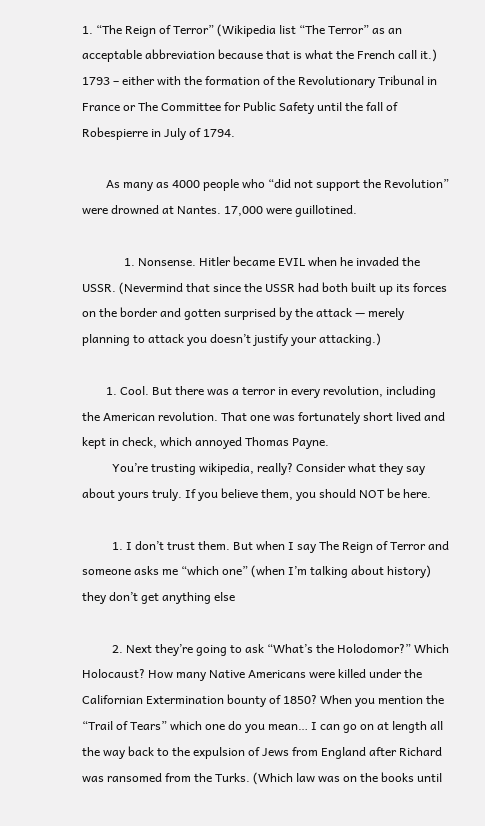1. “The Reign of Terror” (Wikipedia list “The Terror” as an acceptable abbreviation because that is what the French call it.) 1793 – either with the formation of the Revolutionary Tribunal in France or The Committee for Public Safety until the fall of Robespierre in July of 1794.

        As many as 4000 people who “did not support the Revolution” were drowned at Nantes. 17,000 were guillotined.

              1. Nonsense. Hitler became EVIL when he invaded the USSR. (Nevermind that since the USSR had both built up its forces on the border and gotten surprised by the attack — merely planning to attack you doesn’t justify your attacking.)

        1. Cool. But there was a terror in every revolution, including the American revolution. That one was fortunately short lived and kept in check, which annoyed Thomas Payne.
          You’re trusting wikipedia, really? Consider what they say about yours truly. If you believe them, you should NOT be here.

          1. I don’t trust them. But when I say The Reign of Terror and someone asks me “which one” (when I’m talking about history) they don’t get anything else

          2. Next they’re going to ask “What’s the Holodomor?” Which Holocaust? How many Native Americans were killed under the Californian Extermination bounty of 1850? When you mention the “Trail of Tears” which one do you mean… I can go on at length all the way back to the expulsion of Jews from England after Richard was ransomed from the Turks. (Which law was on the books until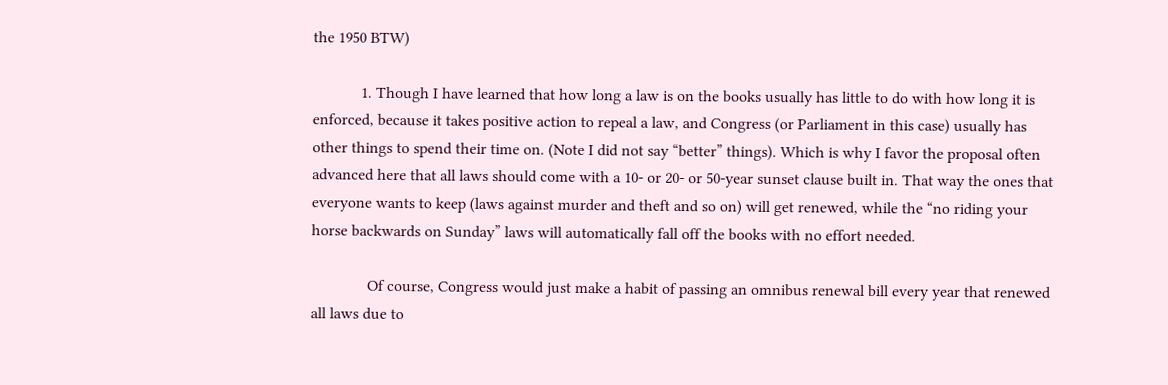the 1950 BTW)

            1. Though I have learned that how long a law is on the books usually has little to do with how long it is enforced, because it takes positive action to repeal a law, and Congress (or Parliament in this case) usually has other things to spend their time on. (Note I did not say “better” things). Which is why I favor the proposal often advanced here that all laws should come with a 10- or 20- or 50-year sunset clause built in. That way the ones that everyone wants to keep (laws against murder and theft and so on) will get renewed, while the “no riding your horse backwards on Sunday” laws will automatically fall off the books with no effort needed.

              Of course, Congress would just make a habit of passing an omnibus renewal bill every year that renewed all laws due to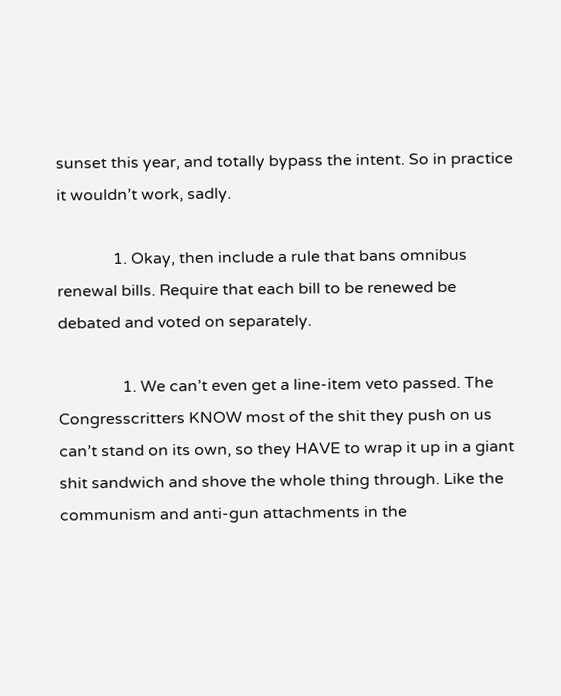sunset this year, and totally bypass the intent. So in practice it wouldn’t work, sadly.

              1. Okay, then include a rule that bans omnibus renewal bills. Require that each bill to be renewed be debated and voted on separately.

                1. We can’t even get a line-item veto passed. The Congresscritters KNOW most of the shit they push on us can’t stand on its own, so they HAVE to wrap it up in a giant shit sandwich and shove the whole thing through. Like the communism and anti-gun attachments in the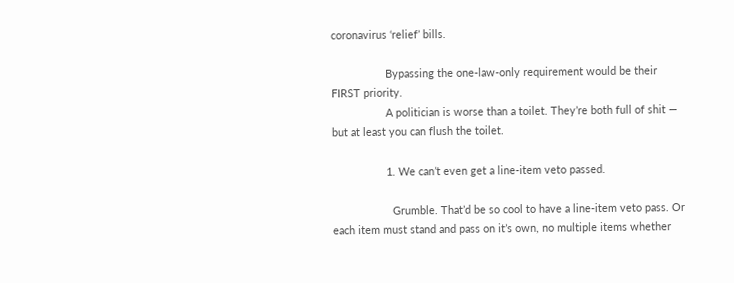coronavirus ‘relief’ bills.

                  Bypassing the one-law-only requirement would be their FIRST priority.
                  A politician is worse than a toilet. They’re both full of shit — but at least you can flush the toilet.

                  1. We can’t even get a line-item veto passed.

                    Grumble. That’d be so cool to have a line-item veto pass. Or each item must stand and pass on it’s own, no multiple items whether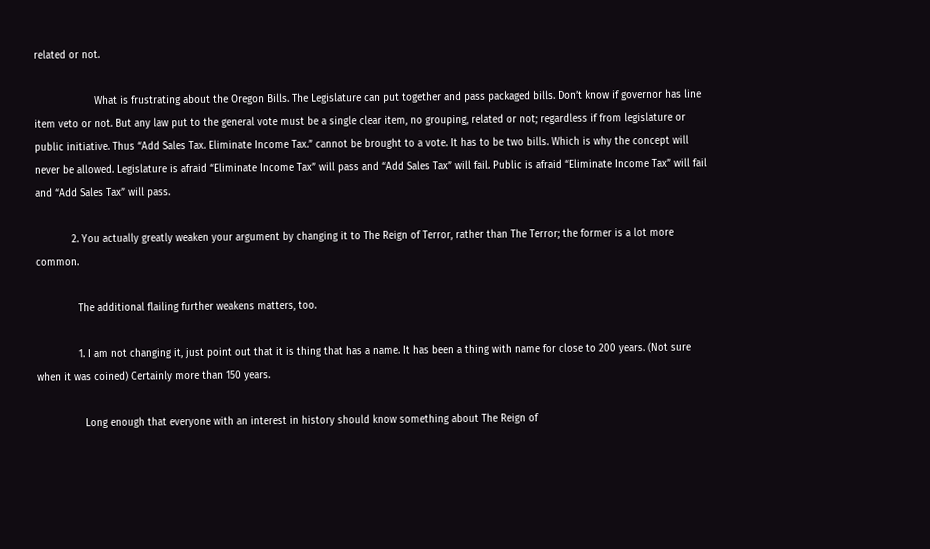related or not.

                    What is frustrating about the Oregon Bills. The Legislature can put together and pass packaged bills. Don’t know if governor has line item veto or not. But any law put to the general vote must be a single clear item, no grouping, related or not; regardless if from legislature or public initiative. Thus “Add Sales Tax. Eliminate Income Tax.” cannot be brought to a vote. It has to be two bills. Which is why the concept will never be allowed. Legislature is afraid “Eliminate Income Tax” will pass and “Add Sales Tax” will fail. Public is afraid “Eliminate Income Tax” will fail and “Add Sales Tax” will pass.

            2. You actually greatly weaken your argument by changing it to The Reign of Terror, rather than The Terror; the former is a lot more common.

              The additional flailing further weakens matters, too.

              1. I am not changing it, just point out that it is thing that has a name. It has been a thing with name for close to 200 years. (Not sure when it was coined) Certainly more than 150 years.

                Long enough that everyone with an interest in history should know something about The Reign of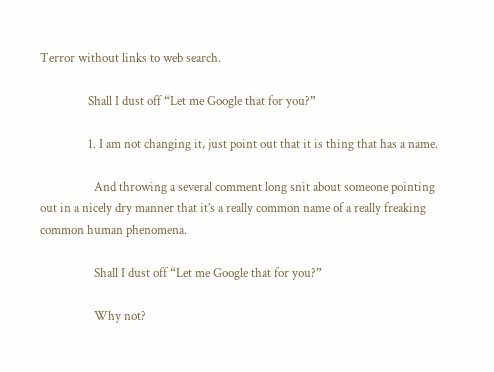Terror without links to web search.

                Shall I dust off “Let me Google that for you?”

                1. I am not changing it, just point out that it is thing that has a name.

                  And throwing a several comment long snit about someone pointing out in a nicely dry manner that it’s a really common name of a really freaking common human phenomena.

                  Shall I dust off “Let me Google that for you?”

                  Why not?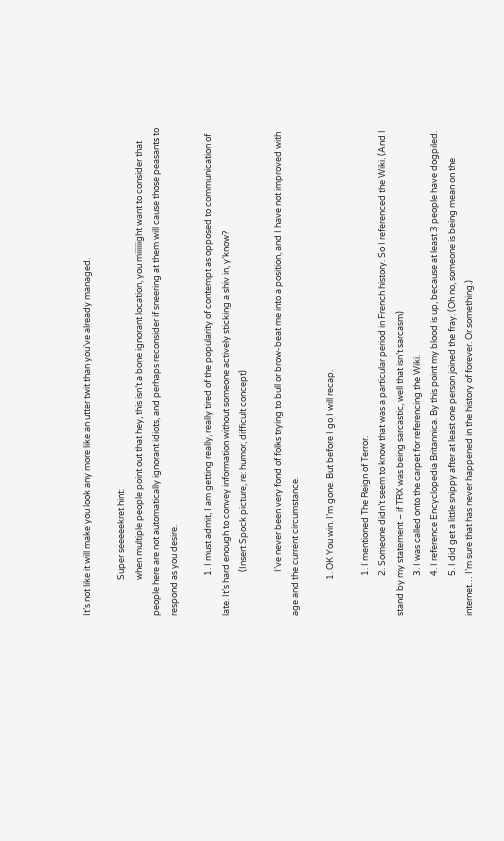It’s not like it will make you look any more like an utter twit than you’ve already managed.

                  Super seeeeekret hint:
                  when multiple people point out that hey, this isn’t a bone ignorant location, you miiiiiight want to consider that people here are not automatically ignorant idiots, and perhaps reconsider if sneering at them will cause those peasants to respond as you desire.

                    1. I must admit, I am getting really, really tired of the popularity of contempt as opposed to communication of late. It’s hard enough to convey information without someone actively sticking a shiv in, y’know?
                      (Insert Spock picture, re: humor, difficult concept)

                      I’ve never been very fond of folks trying to bull or brow-beat me into a position, and I have not improved with age and the current circumstance.

                  1. OK You win. I’m gone. But before I go I will recap.

                    1. I mentioned The Reign of Terror.
                    2. Someone didn’t seem to know that was a particular period in French history. So I referenced the Wiki. (And I stand by my statement – if TRX was being sarcastic, well that isn’t sarcasm)
                    3. I was called onto the carpet for referencing the Wiki.
                    4. I reference Encyclopedia Britannica. By this point my blood is up, because at least 3 people have dogpiled.
                    5. I did get a little snippy after at least one person joined the fray. (Oh no, someone is being mean on the internet… I’m sure that has never happened in the history of forever. Or something.)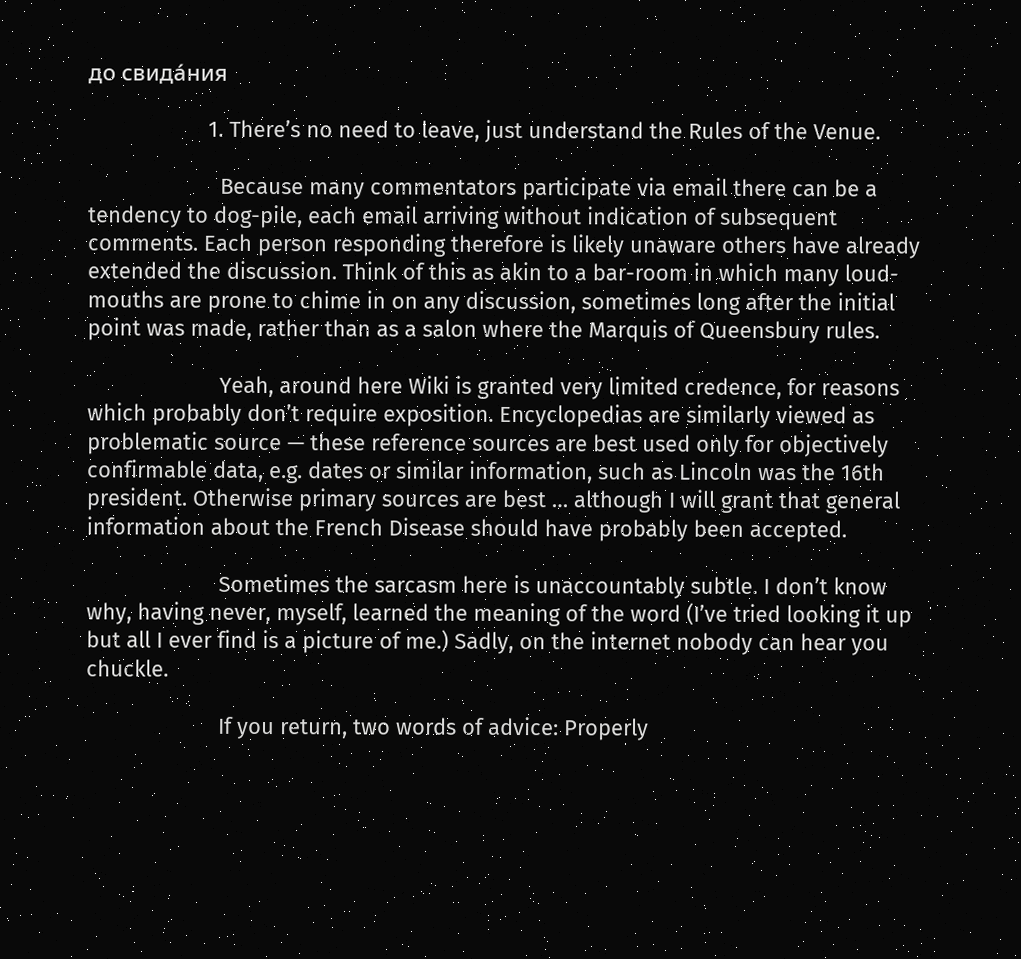до свида́ния

                    1. There’s no need to leave, just understand the Rules of the Venue.

                      Because many commentators participate via email there can be a tendency to dog-pile, each email arriving without indication of subsequent comments. Each person responding therefore is likely unaware others have already extended the discussion. Think of this as akin to a bar-room in which many loud-mouths are prone to chime in on any discussion, sometimes long after the initial point was made, rather than as a salon where the Marquis of Queensbury rules.

                      Yeah, around here Wiki is granted very limited credence, for reasons which probably don’t require exposition. Encyclopedias are similarly viewed as problematic source — these reference sources are best used only for objectively confirmable data, e.g. dates or similar information, such as Lincoln was the 16th president. Otherwise primary sources are best … although I will grant that general information about the French Disease should have probably been accepted.

                      Sometimes the sarcasm here is unaccountably subtle. I don’t know why, having never, myself, learned the meaning of the word (I’ve tried looking it up but all I ever find is a picture of me.) Sadly, on the internet nobody can hear you chuckle.

                      If you return, two words of advice: Properly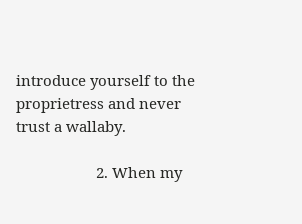introduce yourself to the proprietress and never trust a wallaby.

                    2. When my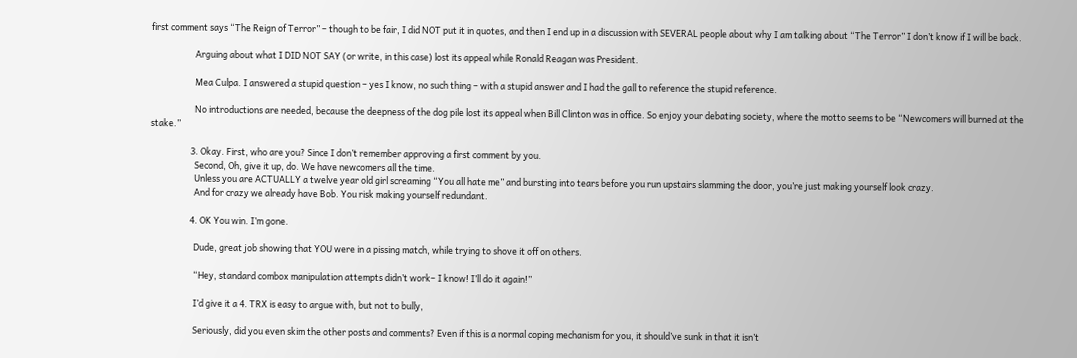first comment says “The Reign of Terror” – though to be fair, I did NOT put it in quotes, and then I end up in a discussion with SEVERAL people about why I am talking about “The Terror” I don’t know if I will be back.

                      Arguing about what I DID NOT SAY (or write, in this case) lost its appeal while Ronald Reagan was President.

                      Mea Culpa. I answered a stupid question – yes I know, no such thing – with a stupid answer and I had the gall to reference the stupid reference.

                      No introductions are needed, because the deepness of the dog pile lost its appeal when Bill Clinton was in office. So enjoy your debating society, where the motto seems to be “Newcomers will burned at the stake.”

                    3. Okay. First, who are you? Since I don’t remember approving a first comment by you.
                      Second, Oh, give it up, do. We have newcomers all the time.
                      Unless you are ACTUALLY a twelve year old girl screaming “You all hate me” and bursting into tears before you run upstairs slamming the door, you’re just making yourself look crazy.
                      And for crazy we already have Bob. You risk making yourself redundant.

                    4. OK You win. I’m gone.

                      Dude, great job showing that YOU were in a pissing match, while trying to shove it off on others.

                      “Hey, standard combox manipulation attempts didn’t work– I know! I’ll do it again!”

                      I’d give it a 4. TRX is easy to argue with, but not to bully,

                      Seriously, did you even skim the other posts and comments? Even if this is a normal coping mechanism for you, it should’ve sunk in that it isn’t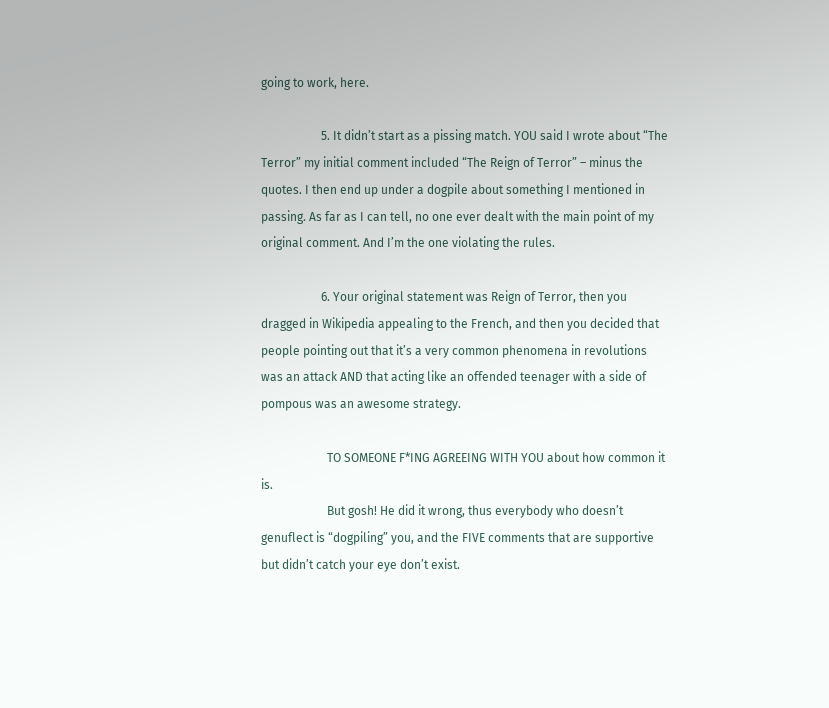going to work, here.

                    5. It didn’t start as a pissing match. YOU said I wrote about “The Terror” my initial comment included “The Reign of Terror” – minus the quotes. I then end up under a dogpile about something I mentioned in passing. As far as I can tell, no one ever dealt with the main point of my original comment. And I’m the one violating the rules.

                    6. Your original statement was Reign of Terror, then you dragged in Wikipedia appealing to the French, and then you decided that people pointing out that it’s a very common phenomena in revolutions was an attack AND that acting like an offended teenager with a side of pompous was an awesome strategy.

                      TO SOMEONE F*ING AGREEING WITH YOU about how common it is.
                      But gosh! He did it wrong, thus everybody who doesn’t genuflect is “dogpiling” you, and the FIVE comments that are supportive but didn’t catch your eye don’t exist.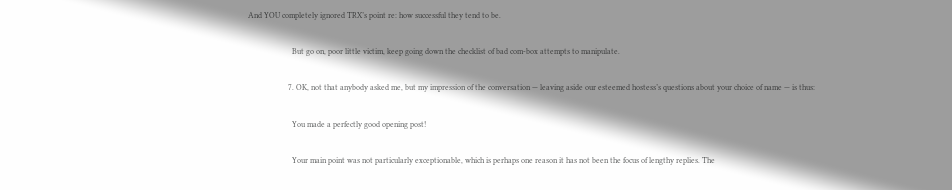And YOU completely ignored TRX’s point re: how successful they tend to be.

                      But go on, poor little victim, keep going down the checklist of bad com-box attempts to manipulate.

                    7. OK, not that anybody asked me, but my impression of the conversation — leaving aside our esteemed hostess’s questions about your choice of name — is thus:

                      You made a perfectly good opening post!

                      Your main point was not particularly exceptionable, which is perhaps one reason it has not been the focus of lengthy replies. The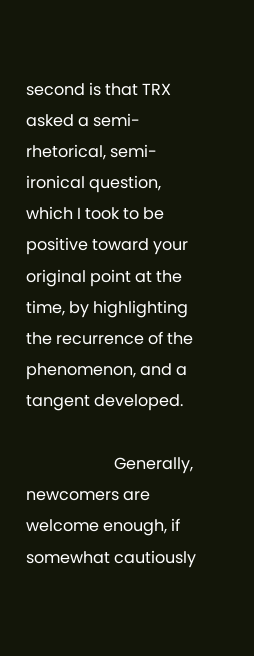second is that TRX asked a semi-rhetorical, semi-ironical question, which I took to be positive toward your original point at the time, by highlighting the recurrence of the phenomenon, and a tangent developed.

                      Generally, newcomers are welcome enough, if somewhat cautiously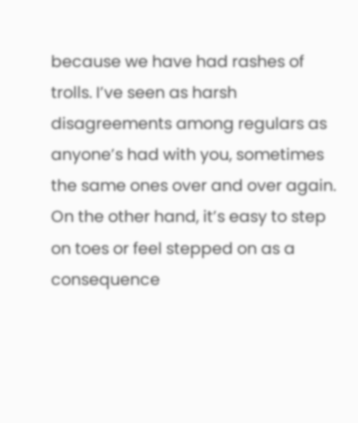because we have had rashes of trolls. I’ve seen as harsh disagreements among regulars as anyone’s had with you, sometimes the same ones over and over again. On the other hand, it’s easy to step on toes or feel stepped on as a consequence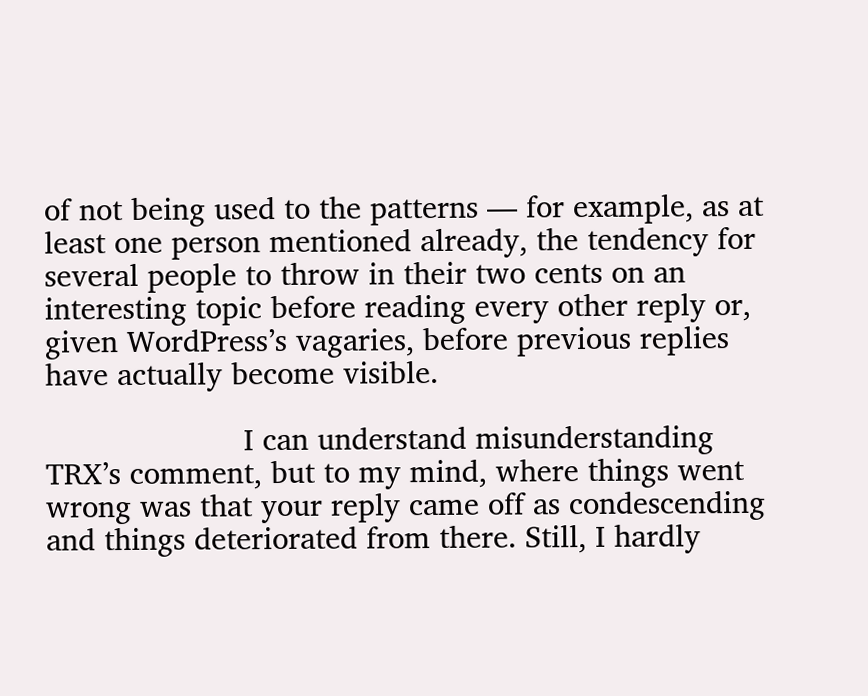of not being used to the patterns — for example, as at least one person mentioned already, the tendency for several people to throw in their two cents on an interesting topic before reading every other reply or, given WordPress’s vagaries, before previous replies have actually become visible.

                      I can understand misunderstanding TRX’s comment, but to my mind, where things went wrong was that your reply came off as condescending and things deteriorated from there. Still, I hardly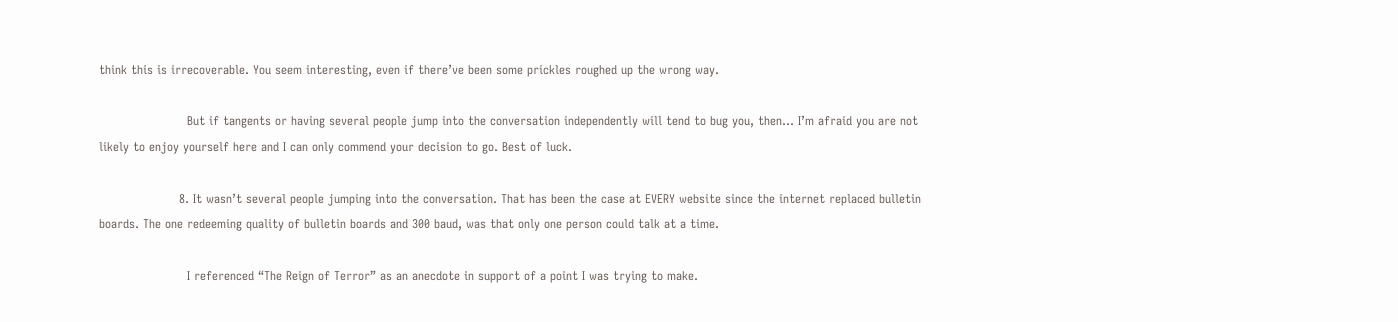think this is irrecoverable. You seem interesting, even if there’ve been some prickles roughed up the wrong way.

                      But if tangents or having several people jump into the conversation independently will tend to bug you, then… I’m afraid you are not likely to enjoy yourself here and I can only commend your decision to go. Best of luck.

                    8. It wasn’t several people jumping into the conversation. That has been the case at EVERY website since the internet replaced bulletin boards. The one redeeming quality of bulletin boards and 300 baud, was that only one person could talk at a time.

                      I referenced “The Reign of Terror” as an anecdote in support of a point I was trying to make.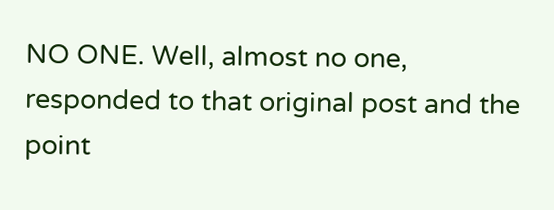NO ONE. Well, almost no one, responded to that original post and the point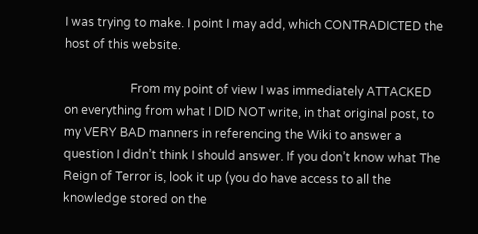I was trying to make. I point I may add, which CONTRADICTED the host of this website.

                      From my point of view I was immediately ATTACKED on everything from what I DID NOT write, in that original post, to my VERY BAD manners in referencing the Wiki to answer a question I didn’t think I should answer. If you don’t know what The Reign of Terror is, look it up (you do have access to all the knowledge stored on the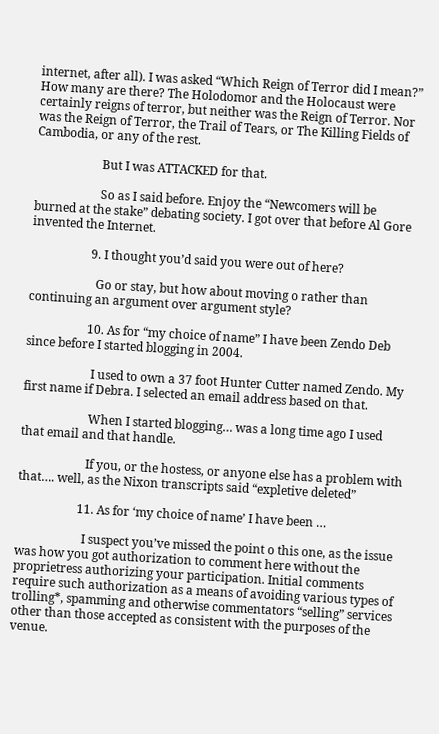internet, after all). I was asked “Which Reign of Terror did I mean?” How many are there? The Holodomor and the Holocaust were certainly reigns of terror, but neither was the Reign of Terror. Nor was the Reign of Terror, the Trail of Tears, or The Killing Fields of Cambodia, or any of the rest.

                      But I was ATTACKED for that.

                      So as I said before. Enjoy the “Newcomers will be burned at the stake” debating society. I got over that before Al Gore invented the Internet.

                    9. I thought you’d said you were out of here?

                      Go or stay, but how about moving o rather than continuing an argument over argument style?

                    10. As for “my choice of name” I have been Zendo Deb since before I started blogging in 2004.

                      I used to own a 37 foot Hunter Cutter named Zendo. My first name if Debra. I selected an email address based on that.

                      When I started blogging… was a long time ago I used that email and that handle.

                      If you, or the hostess, or anyone else has a problem with that…. well, as the Nixon transcripts said “expletive deleted”

                    11. As for ‘my choice of name’ I have been …

                      I suspect you’ve missed the point o this one, as the issue was how you got authorization to comment here without the proprietress authorizing your participation. Initial comments require such authorization as a means of avoiding various types of trolling*, spamming and otherwise commentators “selling” services other than those accepted as consistent with the purposes of the venue.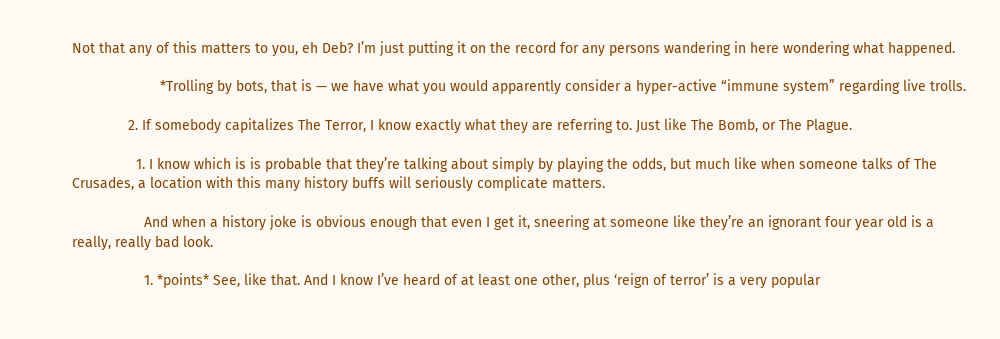Not that any of this matters to you, eh Deb? I’m just putting it on the record for any persons wandering in here wondering what happened.

                      *Trolling by bots, that is — we have what you would apparently consider a hyper-active “immune system” regarding live trolls.

              2. If somebody capitalizes The Terror, I know exactly what they are referring to. Just like The Bomb, or The Plague.

                1. I know which is is probable that they’re talking about simply by playing the odds, but much like when someone talks of The Crusades, a location with this many history buffs will seriously complicate matters.

                  And when a history joke is obvious enough that even I get it, sneering at someone like they’re an ignorant four year old is a really, really bad look.

                  1. *points* See, like that. And I know I’ve heard of at least one other, plus ‘reign of terror’ is a very popular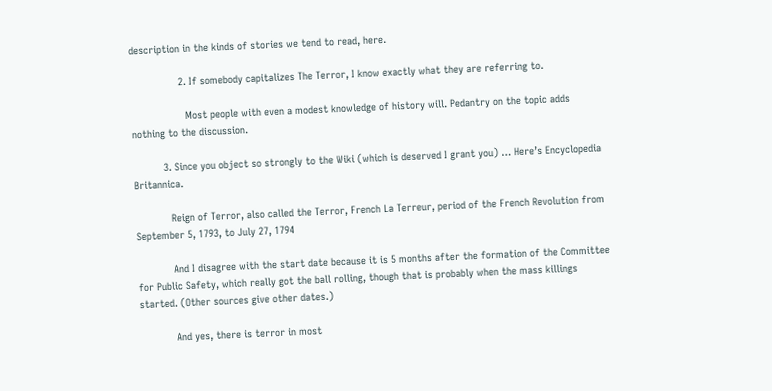description in the kinds of stories we tend to read, here.

                2. If somebody capitalizes The Terror, I know exactly what they are referring to.

                  Most people with even a modest knowledge of history will. Pedantry on the topic adds nothing to the discussion.

          3. Since you object so strongly to the Wiki (which is deserved I grant you) … Here’s Encyclopedia Britannica.

            Reign of Terror, also called the Terror, French La Terreur, period of the French Revolution from September 5, 1793, to July 27, 1794

            And I disagree with the start date because it is 5 months after the formation of the Committee for Public Safety, which really got the ball rolling, though that is probably when the mass killings started. (Other sources give other dates.)

            And yes, there is terror in most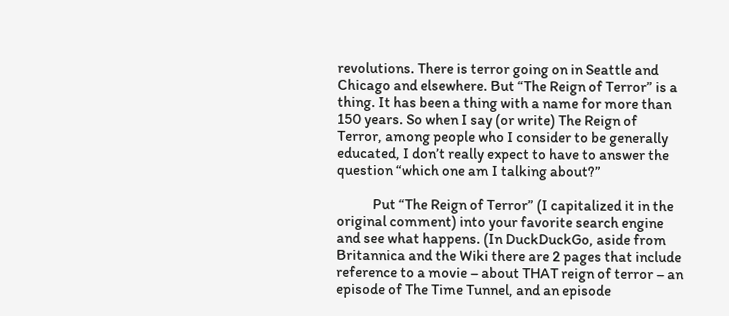revolutions. There is terror going on in Seattle and Chicago and elsewhere. But “The Reign of Terror” is a thing. It has been a thing with a name for more than 150 years. So when I say (or write) The Reign of Terror, among people who I consider to be generally educated, I don’t really expect to have to answer the question “which one am I talking about?”

            Put “The Reign of Terror” (I capitalized it in the original comment) into your favorite search engine and see what happens. (In DuckDuckGo, aside from Britannica and the Wiki there are 2 pages that include reference to a movie – about THAT reign of terror – an episode of The Time Tunnel, and an episode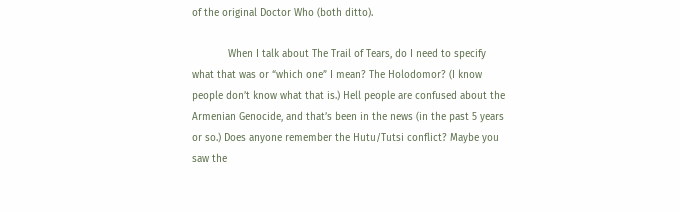of the original Doctor Who (both ditto).

            When I talk about The Trail of Tears, do I need to specify what that was or “which one” I mean? The Holodomor? (I know people don’t know what that is.) Hell people are confused about the Armenian Genocide, and that’s been in the news (in the past 5 years or so.) Does anyone remember the Hutu/Tutsi conflict? Maybe you saw the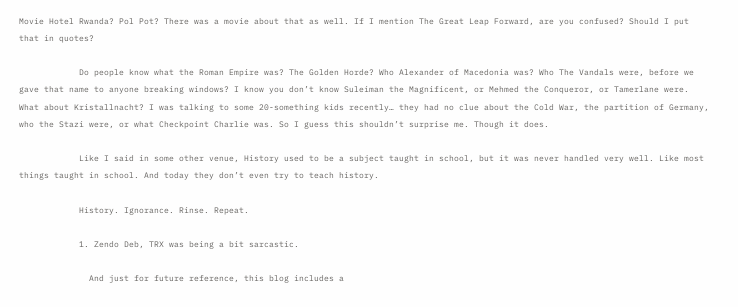Movie Hotel Rwanda? Pol Pot? There was a movie about that as well. If I mention The Great Leap Forward, are you confused? Should I put that in quotes?

            Do people know what the Roman Empire was? The Golden Horde? Who Alexander of Macedonia was? Who The Vandals were, before we gave that name to anyone breaking windows? I know you don’t know Suleiman the Magnificent, or Mehmed the Conqueror, or Tamerlane were. What about Kristallnacht? I was talking to some 20-something kids recently… they had no clue about the Cold War, the partition of Germany, who the Stazi were, or what Checkpoint Charlie was. So I guess this shouldn’t surprise me. Though it does.

            Like I said in some other venue, History used to be a subject taught in school, but it was never handled very well. Like most things taught in school. And today they don’t even try to teach history.

            History. Ignorance. Rinse. Repeat.

            1. Zendo Deb, TRX was being a bit sarcastic.

              And just for future reference, this blog includes a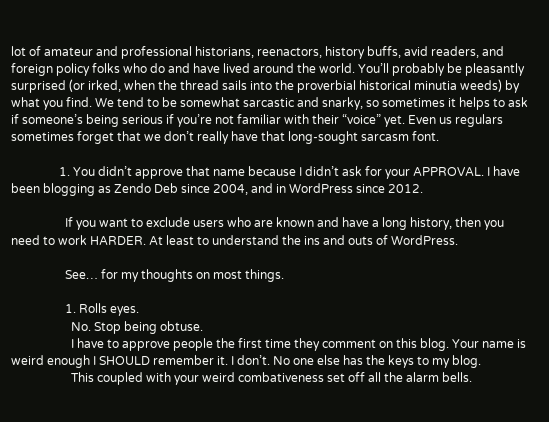lot of amateur and professional historians, reenactors, history buffs, avid readers, and foreign policy folks who do and have lived around the world. You’ll probably be pleasantly surprised (or irked, when the thread sails into the proverbial historical minutia weeds) by what you find. We tend to be somewhat sarcastic and snarky, so sometimes it helps to ask if someone’s being serious if you’re not familiar with their “voice” yet. Even us regulars sometimes forget that we don’t really have that long-sought sarcasm font.

                1. You didn’t approve that name because I didn’t ask for your APPROVAL. I have been blogging as Zendo Deb since 2004, and in WordPress since 2012.

                  If you want to exclude users who are known and have a long history, then you need to work HARDER. At least to understand the ins and outs of WordPress.

                  See… for my thoughts on most things.

                  1. Rolls eyes.
                    No. Stop being obtuse.
                    I have to approve people the first time they comment on this blog. Your name is weird enough I SHOULD remember it. I don’t. No one else has the keys to my blog.
                    This coupled with your weird combativeness set off all the alarm bells.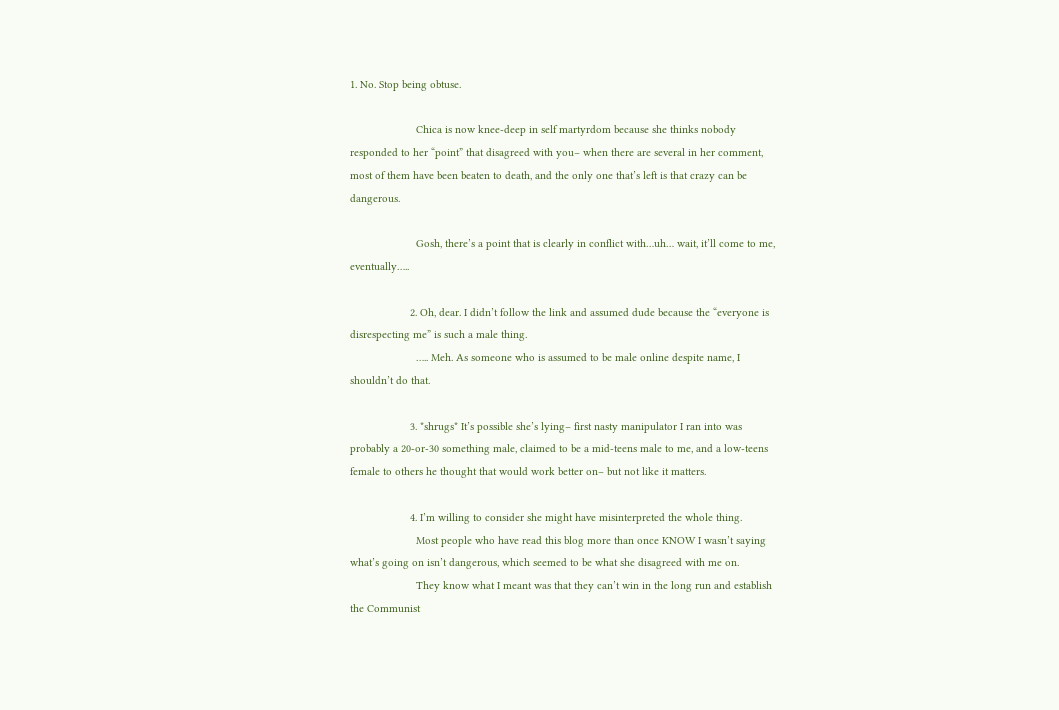1. No. Stop being obtuse.

                      Chica is now knee-deep in self martyrdom because she thinks nobody responded to her “point” that disagreed with you– when there are several in her comment, most of them have been beaten to death, and the only one that’s left is that crazy can be dangerous.

                      Gosh, there’s a point that is clearly in conflict with…uh… wait, it’ll come to me, eventually…..

                    2. Oh, dear. I didn’t follow the link and assumed dude because the “everyone is disrespecting me” is such a male thing.
                      ….. Meh. As someone who is assumed to be male online despite name, I shouldn’t do that.

                    3. *shrugs* It’s possible she’s lying– first nasty manipulator I ran into was probably a 20-or-30 something male, claimed to be a mid-teens male to me, and a low-teens female to others he thought that would work better on– but not like it matters.

                    4. I’m willing to consider she might have misinterpreted the whole thing.
                      Most people who have read this blog more than once KNOW I wasn’t saying what’s going on isn’t dangerous, which seemed to be what she disagreed with me on.
                      They know what I meant was that they can’t win in the long run and establish the Communist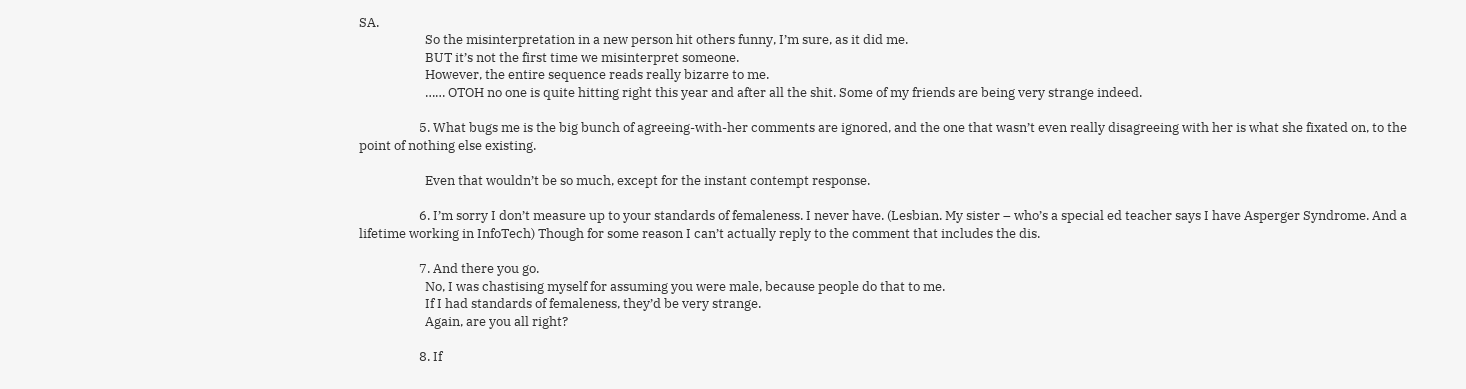SA.
                      So the misinterpretation in a new person hit others funny, I’m sure, as it did me.
                      BUT it’s not the first time we misinterpret someone.
                      However, the entire sequence reads really bizarre to me.
                      …… OTOH no one is quite hitting right this year and after all the shit. Some of my friends are being very strange indeed.

                    5. What bugs me is the big bunch of agreeing-with-her comments are ignored, and the one that wasn’t even really disagreeing with her is what she fixated on, to the point of nothing else existing.

                      Even that wouldn’t be so much, except for the instant contempt response.

                    6. I’m sorry I don’t measure up to your standards of femaleness. I never have. (Lesbian. My sister – who’s a special ed teacher says I have Asperger Syndrome. And a lifetime working in InfoTech) Though for some reason I can’t actually reply to the comment that includes the dis.

                    7. And there you go.
                      No, I was chastising myself for assuming you were male, because people do that to me.
                      If I had standards of femaleness, they’d be very strange.
                      Again, are you all right?

                    8. If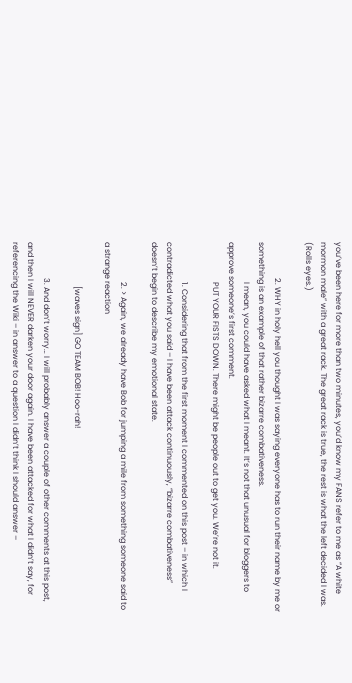you’ve been here for more than two minutes, you’d know my FANS refer to me as “A white mormon male” with a great rack. The great rack is true, the rest is what the left decided I was. (Rolls eyes.)

                  2. WHY in holy hell you thought I was saying everyone has to run their name by me or something is an example of that rather bizarre combativeness.
                    I mean, you could have asked what I meant. It’s not that unusual for bloggers to approve someone’s first comment.
                    PUT YOUR FISTS DOWN. There might be people out to get you. We’re not it.

                    1. Considering that from the first moment I commented on this post – in which I contradicted what you said – I have been attack continuously, “bizarre combativeness” doesn’t begin to describe my emotional state.

                    2. > Again, we already have Bob for jumping a mile from something someone said to a strange reaction

                      [waves sign] GO TEAM BOB! Hoo-rah!

                  3. And don’t worry… I will probably answer a couple of other comments at this post, and then I will NEVER darken your door again. I have been attacked for what I didn’t say, for referencing the Wiki – in answer to a question I didn’t think I should answer –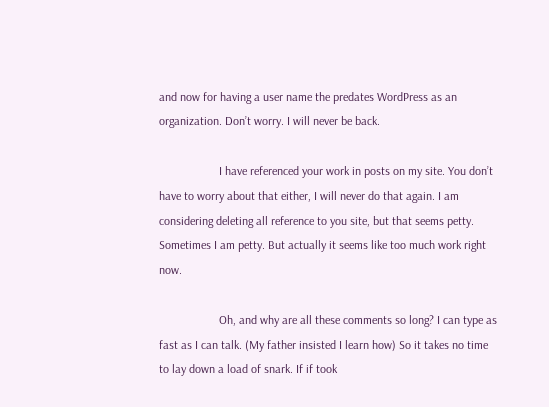and now for having a user name the predates WordPress as an organization. Don’t worry. I will never be back.

                    I have referenced your work in posts on my site. You don’t have to worry about that either, I will never do that again. I am considering deleting all reference to you site, but that seems petty. Sometimes I am petty. But actually it seems like too much work right now.

                    Oh, and why are all these comments so long? I can type as fast as I can talk. (My father insisted I learn how) So it takes no time to lay down a load of snark. If if took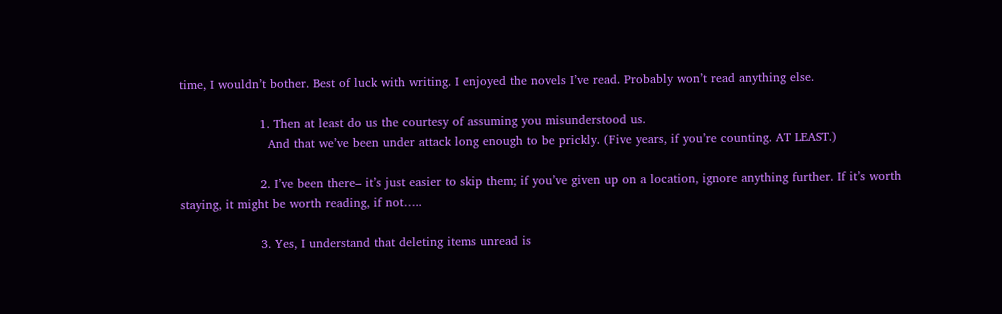time, I wouldn’t bother. Best of luck with writing. I enjoyed the novels I’ve read. Probably won’t read anything else.

                    1. Then at least do us the courtesy of assuming you misunderstood us.
                      And that we’ve been under attack long enough to be prickly. (Five years, if you’re counting. AT LEAST.)

                    2. I’ve been there– it’s just easier to skip them; if you’ve given up on a location, ignore anything further. If it’s worth staying, it might be worth reading, if not…..

                    3. Yes, I understand that deleting items unread is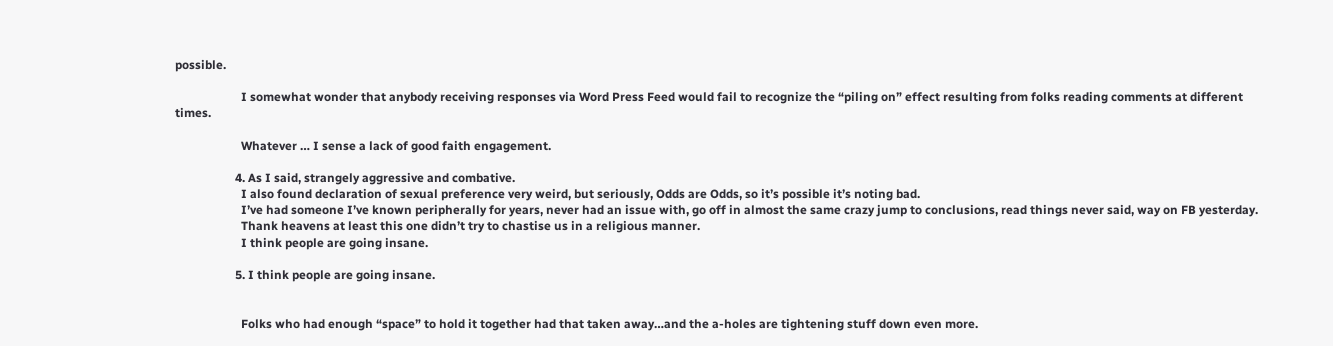possible.

                      I somewhat wonder that anybody receiving responses via Word Press Feed would fail to recognize the “piling on” effect resulting from folks reading comments at different times.

                      Whatever … I sense a lack of good faith engagement.

                    4. As I said, strangely aggressive and combative.
                      I also found declaration of sexual preference very weird, but seriously, Odds are Odds, so it’s possible it’s noting bad.
                      I’ve had someone I’ve known peripherally for years, never had an issue with, go off in almost the same crazy jump to conclusions, read things never said, way on FB yesterday.
                      Thank heavens at least this one didn’t try to chastise us in a religious manner.
                      I think people are going insane.

                    5. I think people are going insane.


                      Folks who had enough “space” to hold it together had that taken away…and the a-holes are tightening stuff down even more.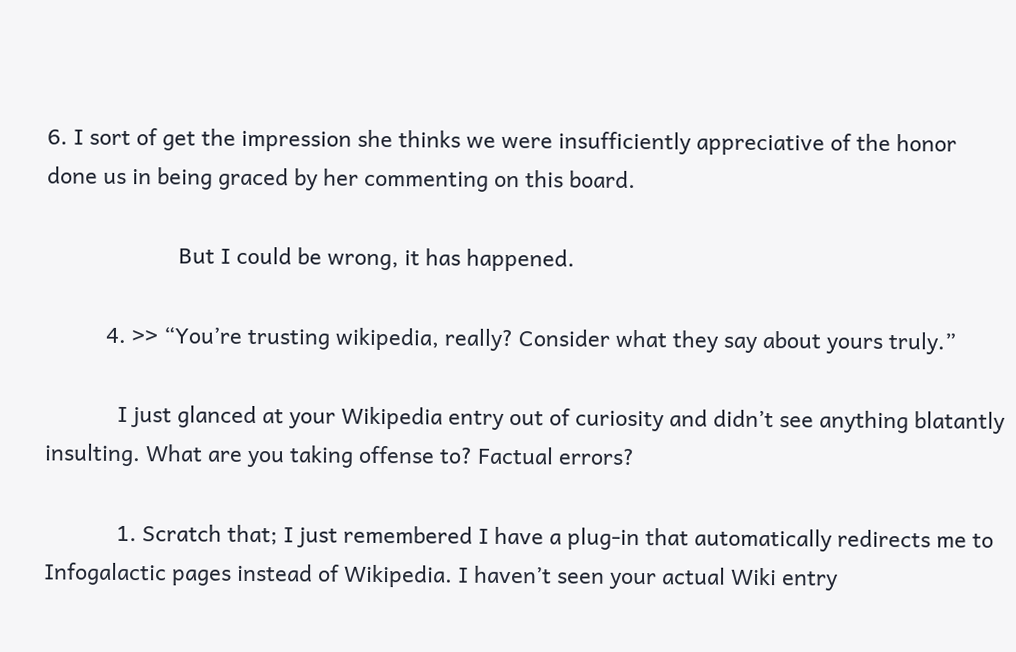6. I sort of get the impression she thinks we were insufficiently appreciative of the honor done us in being graced by her commenting on this board.

                      But I could be wrong, it has happened.

          4. >> “You’re trusting wikipedia, really? Consider what they say about yours truly.”

            I just glanced at your Wikipedia entry out of curiosity and didn’t see anything blatantly insulting. What are you taking offense to? Factual errors?

            1. Scratch that; I just remembered I have a plug-in that automatically redirects me to Infogalactic pages instead of Wikipedia. I haven’t seen your actual Wiki entry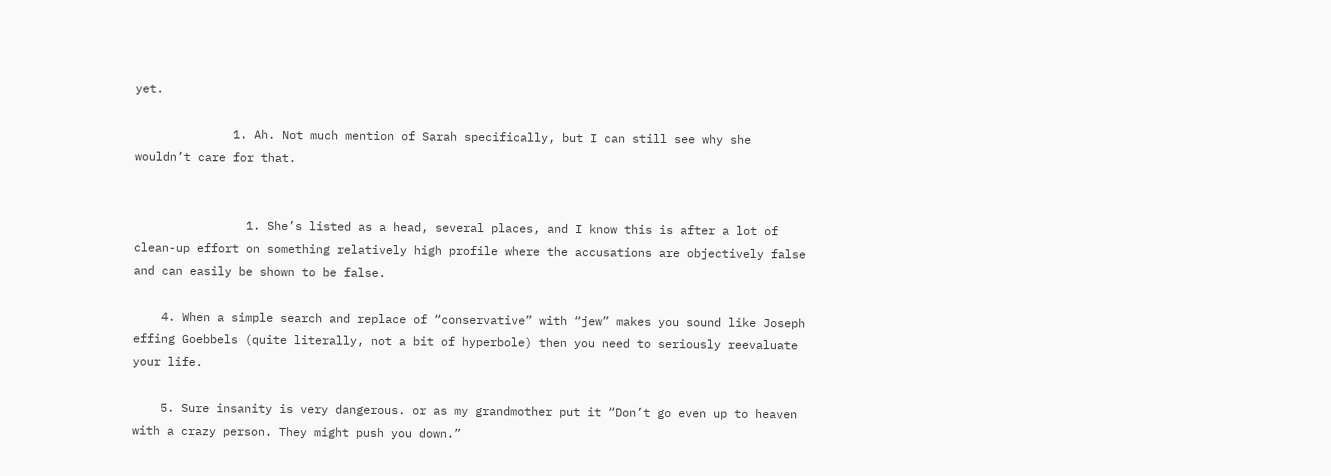yet.

              1. Ah. Not much mention of Sarah specifically, but I can still see why she wouldn’t care for that.


                1. She’s listed as a head, several places, and I know this is after a lot of clean-up effort on something relatively high profile where the accusations are objectively false and can easily be shown to be false.

    4. When a simple search and replace of “conservative” with “jew” makes you sound like Joseph effing Goebbels (quite literally, not a bit of hyperbole) then you need to seriously reevaluate your life.

    5. Sure insanity is very dangerous. or as my grandmother put it “Don’t go even up to heaven with a crazy person. They might push you down.”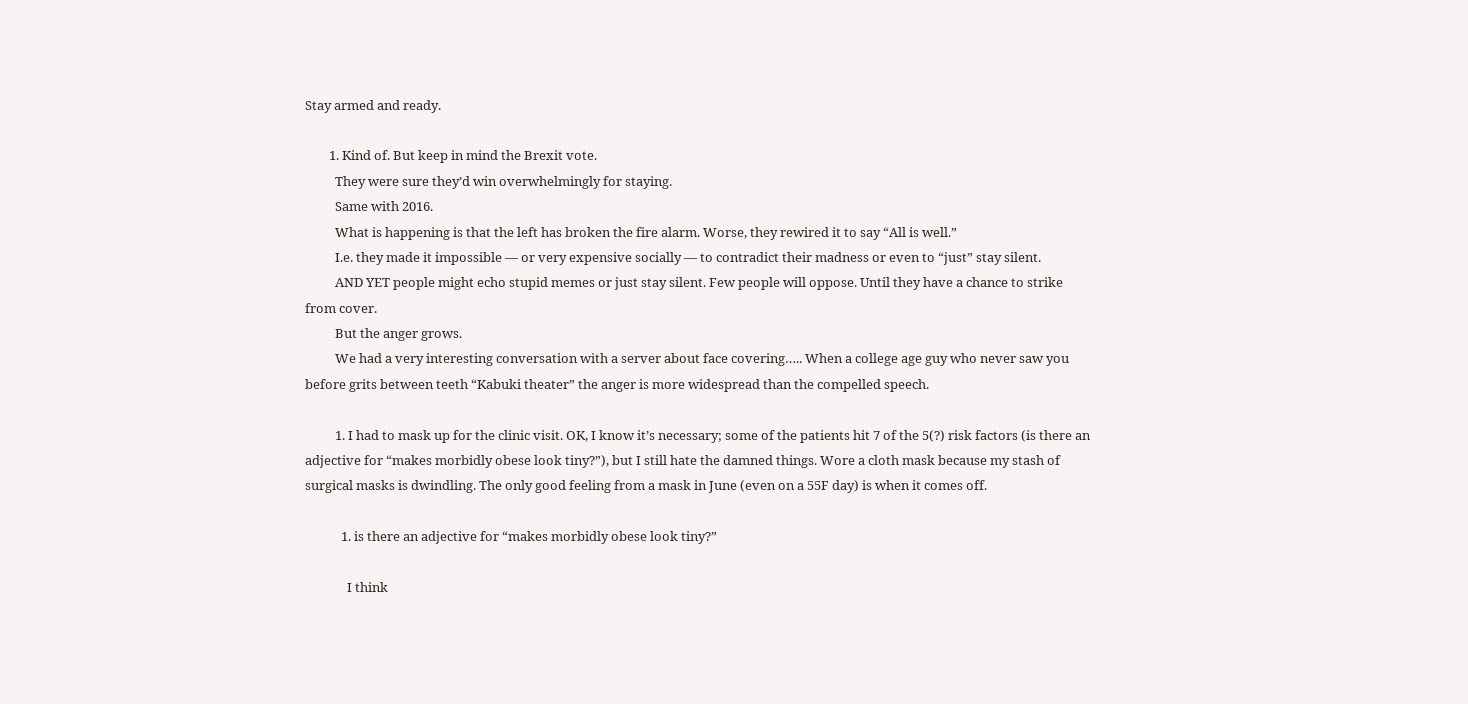Stay armed and ready.

        1. Kind of. But keep in mind the Brexit vote.
          They were sure they’d win overwhelmingly for staying.
          Same with 2016.
          What is happening is that the left has broken the fire alarm. Worse, they rewired it to say “All is well.”
          I.e. they made it impossible — or very expensive socially — to contradict their madness or even to “just” stay silent.
          AND YET people might echo stupid memes or just stay silent. Few people will oppose. Until they have a chance to strike from cover.
          But the anger grows.
          We had a very interesting conversation with a server about face covering….. When a college age guy who never saw you before grits between teeth “Kabuki theater” the anger is more widespread than the compelled speech.

          1. I had to mask up for the clinic visit. OK, I know it’s necessary; some of the patients hit 7 of the 5(?) risk factors (is there an adjective for “makes morbidly obese look tiny?”), but I still hate the damned things. Wore a cloth mask because my stash of surgical masks is dwindling. The only good feeling from a mask in June (even on a 55F day) is when it comes off.

            1. is there an adjective for “makes morbidly obese look tiny?”

              I think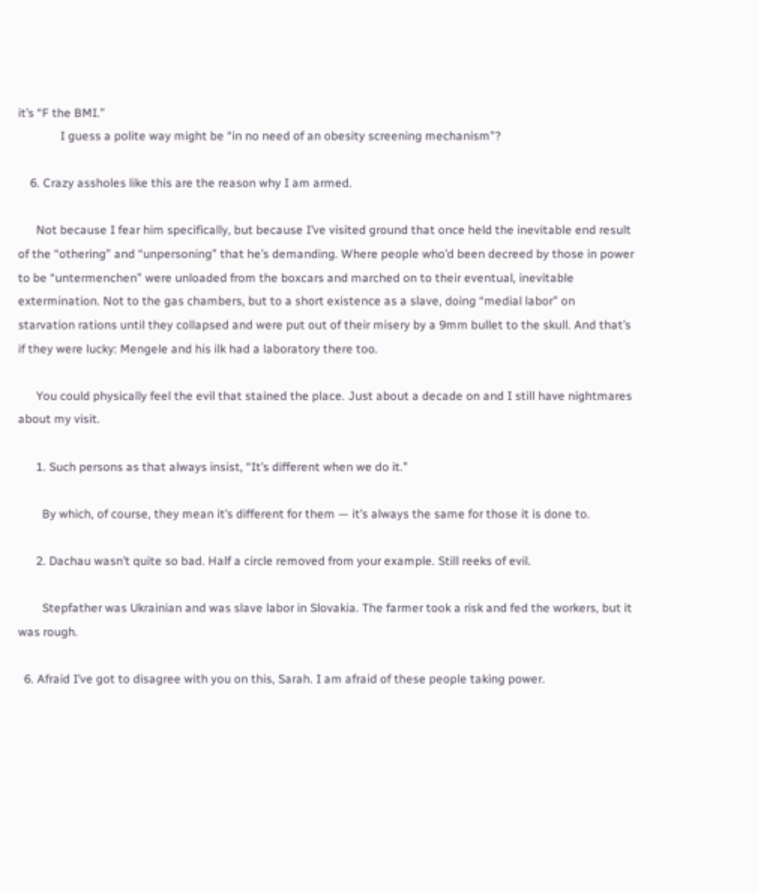it’s “F the BMI.”
              I guess a polite way might be “in no need of an obesity screening mechanism”?

    6. Crazy assholes like this are the reason why I am armed.

      Not because I fear him specifically, but because I’ve visited ground that once held the inevitable end result of the “othering” and “unpersoning” that he’s demanding. Where people who’d been decreed by those in power to be “untermenchen” were unloaded from the boxcars and marched on to their eventual, inevitable extermination. Not to the gas chambers, but to a short existence as a slave, doing “medial labor” on starvation rations until they collapsed and were put out of their misery by a 9mm bullet to the skull. And that’s if they were lucky: Mengele and his ilk had a laboratory there too.

      You could physically feel the evil that stained the place. Just about a decade on and I still have nightmares about my visit.

      1. Such persons as that always insist, “It’s different when we do it.”

        By which, of course, they mean it’s different for them — it’s always the same for those it is done to.

      2. Dachau wasn’t quite so bad. Half a circle removed from your example. Still reeks of evil.

        Stepfather was Ukrainian and was slave labor in Slovakia. The farmer took a risk and fed the workers, but it was rough.

  6. Afraid I’ve got to disagree with you on this, Sarah. I am afraid of these people taking power.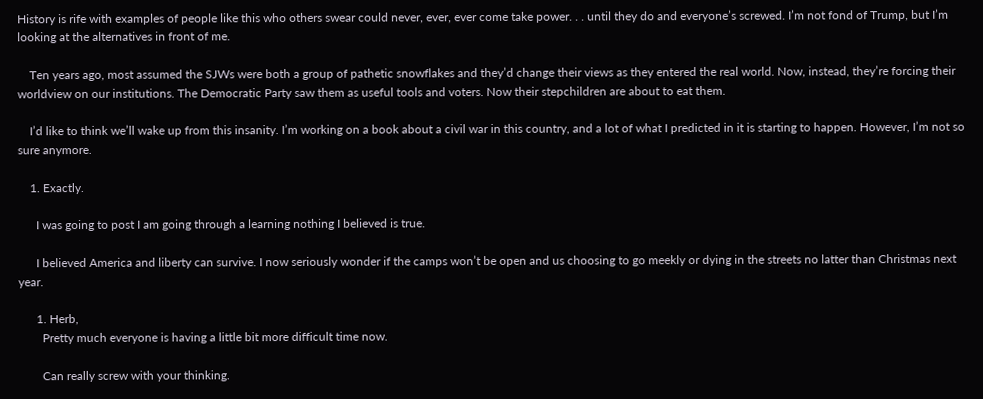History is rife with examples of people like this who others swear could never, ever, ever come take power. . . until they do and everyone’s screwed. I’m not fond of Trump, but I’m looking at the alternatives in front of me.

    Ten years ago, most assumed the SJWs were both a group of pathetic snowflakes and they’d change their views as they entered the real world. Now, instead, they’re forcing their worldview on our institutions. The Democratic Party saw them as useful tools and voters. Now their stepchildren are about to eat them.

    I’d like to think we’ll wake up from this insanity. I’m working on a book about a civil war in this country, and a lot of what I predicted in it is starting to happen. However, I’m not so sure anymore.

    1. Exactly.

      I was going to post I am going through a learning nothing I believed is true.

      I believed America and liberty can survive. I now seriously wonder if the camps won’t be open and us choosing to go meekly or dying in the streets no latter than Christmas next year.

      1. Herb,
        Pretty much everyone is having a little bit more difficult time now.

        Can really screw with your thinking.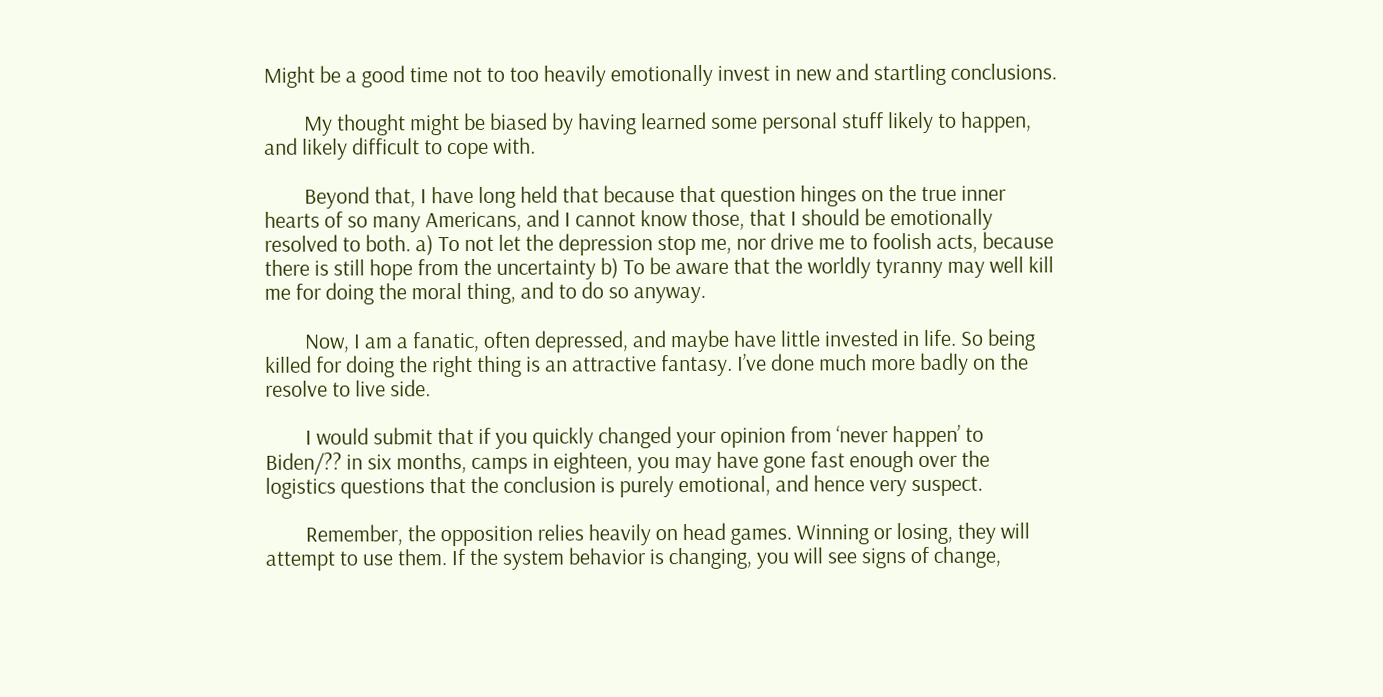Might be a good time not to too heavily emotionally invest in new and startling conclusions.

        My thought might be biased by having learned some personal stuff likely to happen, and likely difficult to cope with.

        Beyond that, I have long held that because that question hinges on the true inner hearts of so many Americans, and I cannot know those, that I should be emotionally resolved to both. a) To not let the depression stop me, nor drive me to foolish acts, because there is still hope from the uncertainty b) To be aware that the worldly tyranny may well kill me for doing the moral thing, and to do so anyway.

        Now, I am a fanatic, often depressed, and maybe have little invested in life. So being killed for doing the right thing is an attractive fantasy. I’ve done much more badly on the resolve to live side.

        I would submit that if you quickly changed your opinion from ‘never happen’ to Biden/?? in six months, camps in eighteen, you may have gone fast enough over the logistics questions that the conclusion is purely emotional, and hence very suspect.

        Remember, the opposition relies heavily on head games. Winning or losing, they will attempt to use them. If the system behavior is changing, you will see signs of change,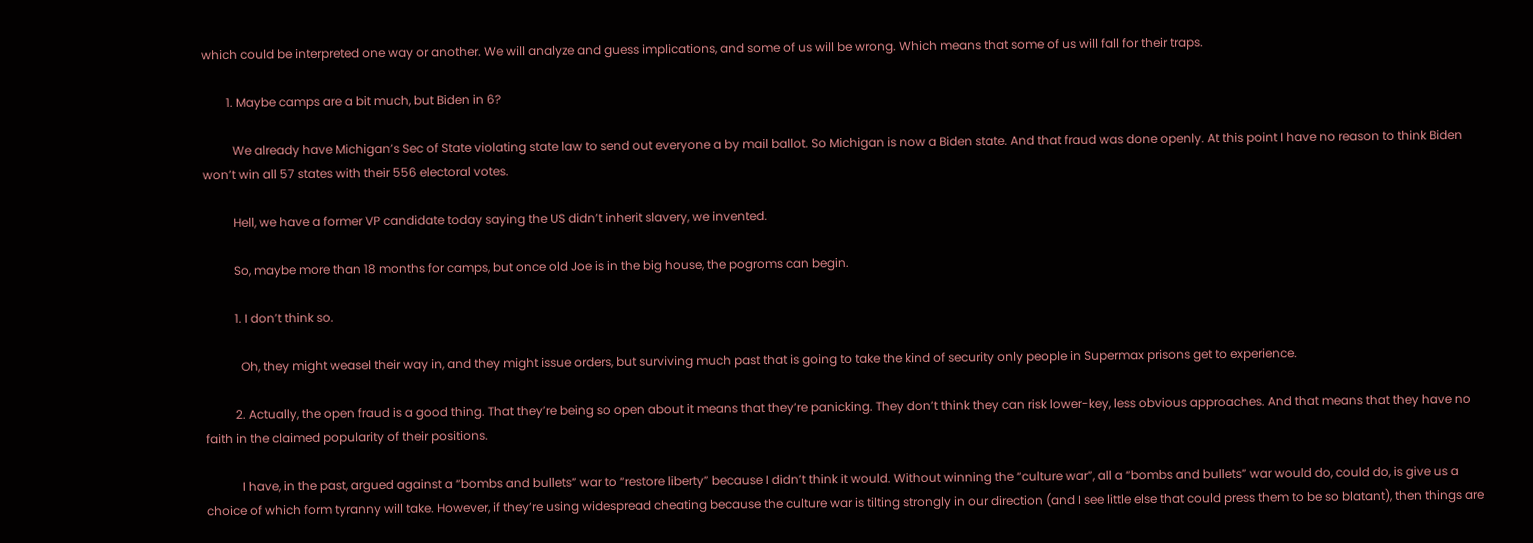which could be interpreted one way or another. We will analyze and guess implications, and some of us will be wrong. Which means that some of us will fall for their traps.

        1. Maybe camps are a bit much, but Biden in 6?

          We already have Michigan’s Sec of State violating state law to send out everyone a by mail ballot. So Michigan is now a Biden state. And that fraud was done openly. At this point I have no reason to think Biden won’t win all 57 states with their 556 electoral votes.

          Hell, we have a former VP candidate today saying the US didn’t inherit slavery, we invented.

          So, maybe more than 18 months for camps, but once old Joe is in the big house, the pogroms can begin.

          1. I don’t think so.

            Oh, they might weasel their way in, and they might issue orders, but surviving much past that is going to take the kind of security only people in Supermax prisons get to experience.

          2. Actually, the open fraud is a good thing. That they’re being so open about it means that they’re panicking. They don’t think they can risk lower-key, less obvious approaches. And that means that they have no faith in the claimed popularity of their positions.

            I have, in the past, argued against a “bombs and bullets” war to “restore liberty” because I didn’t think it would. Without winning the “culture war”, all a “bombs and bullets” war would do, could do, is give us a choice of which form tyranny will take. However, if they’re using widespread cheating because the culture war is tilting strongly in our direction (and I see little else that could press them to be so blatant), then things are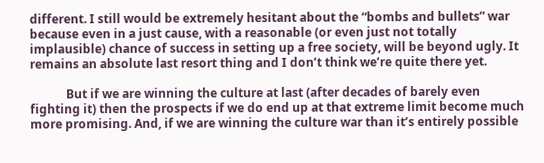different. I still would be extremely hesitant about the “bombs and bullets” war because even in a just cause, with a reasonable (or even just not totally implausible) chance of success in setting up a free society, will be beyond ugly. It remains an absolute last resort thing and I don’t think we’re quite there yet.

            But if we are winning the culture at last (after decades of barely even fighting it) then the prospects if we do end up at that extreme limit become much more promising. And, if we are winning the culture war than it’s entirely possible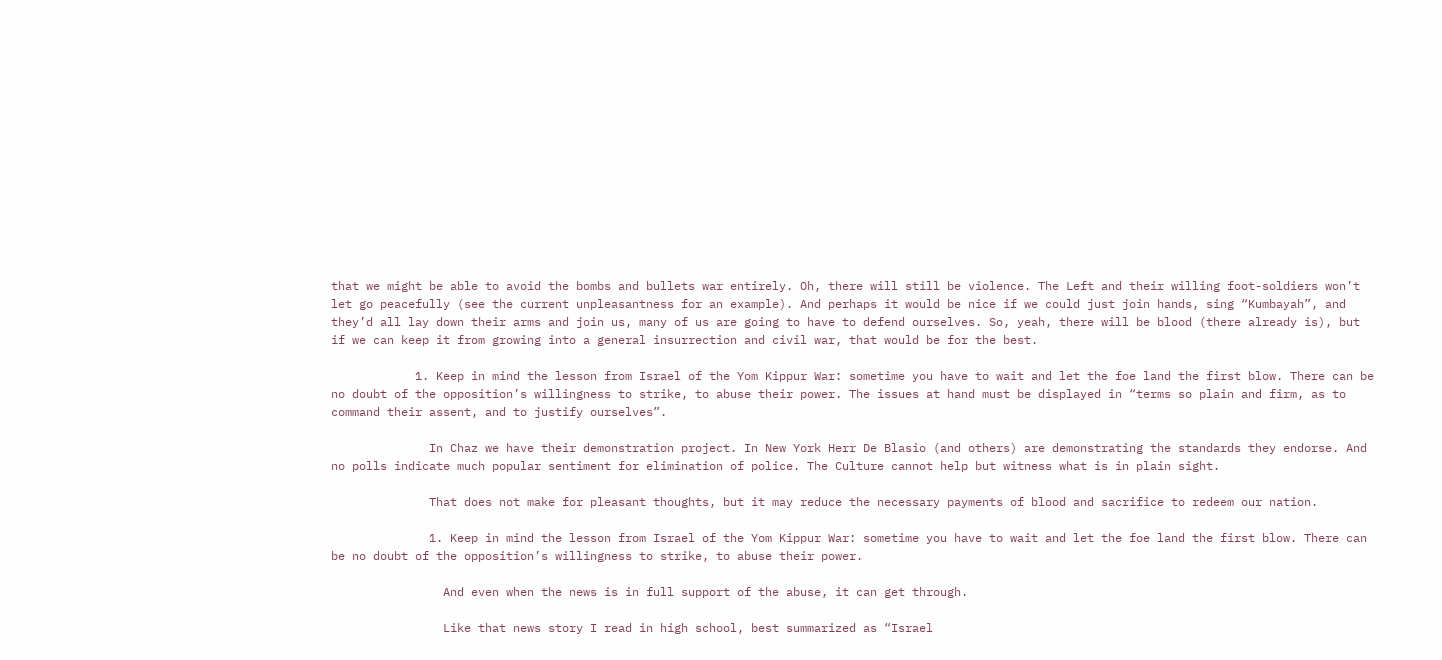that we might be able to avoid the bombs and bullets war entirely. Oh, there will still be violence. The Left and their willing foot-soldiers won’t let go peacefully (see the current unpleasantness for an example). And perhaps it would be nice if we could just join hands, sing “Kumbayah”, and they’d all lay down their arms and join us, many of us are going to have to defend ourselves. So, yeah, there will be blood (there already is), but if we can keep it from growing into a general insurrection and civil war, that would be for the best.

            1. Keep in mind the lesson from Israel of the Yom Kippur War: sometime you have to wait and let the foe land the first blow. There can be no doubt of the opposition’s willingness to strike, to abuse their power. The issues at hand must be displayed in “terms so plain and firm, as to command their assent, and to justify ourselves”.

              In Chaz we have their demonstration project. In New York Herr De Blasio (and others) are demonstrating the standards they endorse. And no polls indicate much popular sentiment for elimination of police. The Culture cannot help but witness what is in plain sight.

              That does not make for pleasant thoughts, but it may reduce the necessary payments of blood and sacrifice to redeem our nation.

              1. Keep in mind the lesson from Israel of the Yom Kippur War: sometime you have to wait and let the foe land the first blow. There can be no doubt of the opposition’s willingness to strike, to abuse their power.

                And even when the news is in full support of the abuse, it can get through.

                Like that news story I read in high school, best summarized as “Israel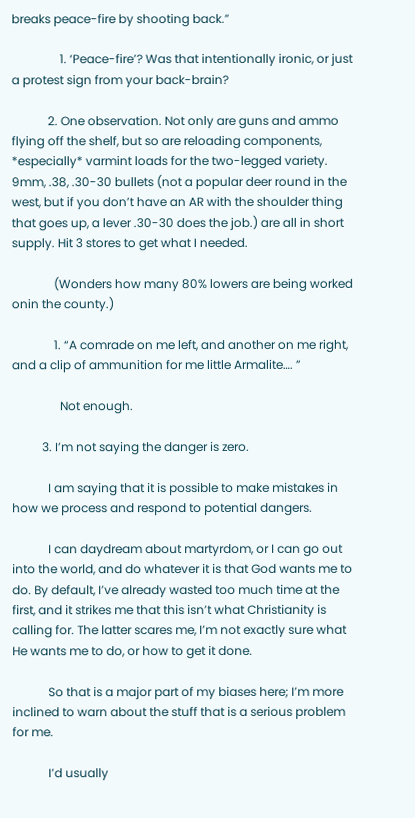breaks peace-fire by shooting back.”

                1. ‘Peace-fire’? Was that intentionally ironic, or just a protest sign from your back-brain?

            2. One observation. Not only are guns and ammo flying off the shelf, but so are reloading components, *especially* varmint loads for the two-legged variety. 9mm, .38, .30-30 bullets (not a popular deer round in the west, but if you don’t have an AR with the shoulder thing that goes up, a lever .30-30 does the job.) are all in short supply. Hit 3 stores to get what I needed.

              (Wonders how many 80% lowers are being worked onin the county.)

              1. “A comrade on me left, and another on me right, and a clip of ammunition for me little Armalite…. ”

                Not enough.

          3. I’m not saying the danger is zero.

            I am saying that it is possible to make mistakes in how we process and respond to potential dangers.

            I can daydream about martyrdom, or I can go out into the world, and do whatever it is that God wants me to do. By default, I’ve already wasted too much time at the first, and it strikes me that this isn’t what Christianity is calling for. The latter scares me, I’m not exactly sure what He wants me to do, or how to get it done.

            So that is a major part of my biases here; I’m more inclined to warn about the stuff that is a serious problem for me.

            I’d usually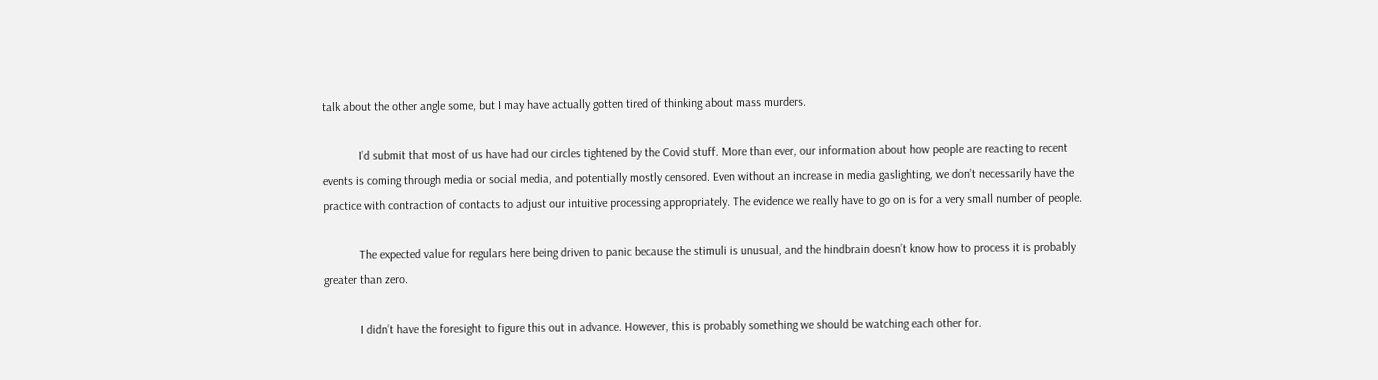talk about the other angle some, but I may have actually gotten tired of thinking about mass murders.

            I’d submit that most of us have had our circles tightened by the Covid stuff. More than ever, our information about how people are reacting to recent events is coming through media or social media, and potentially mostly censored. Even without an increase in media gaslighting, we don’t necessarily have the practice with contraction of contacts to adjust our intuitive processing appropriately. The evidence we really have to go on is for a very small number of people.

            The expected value for regulars here being driven to panic because the stimuli is unusual, and the hindbrain doesn’t know how to process it is probably greater than zero.

            I didn’t have the foresight to figure this out in advance. However, this is probably something we should be watching each other for.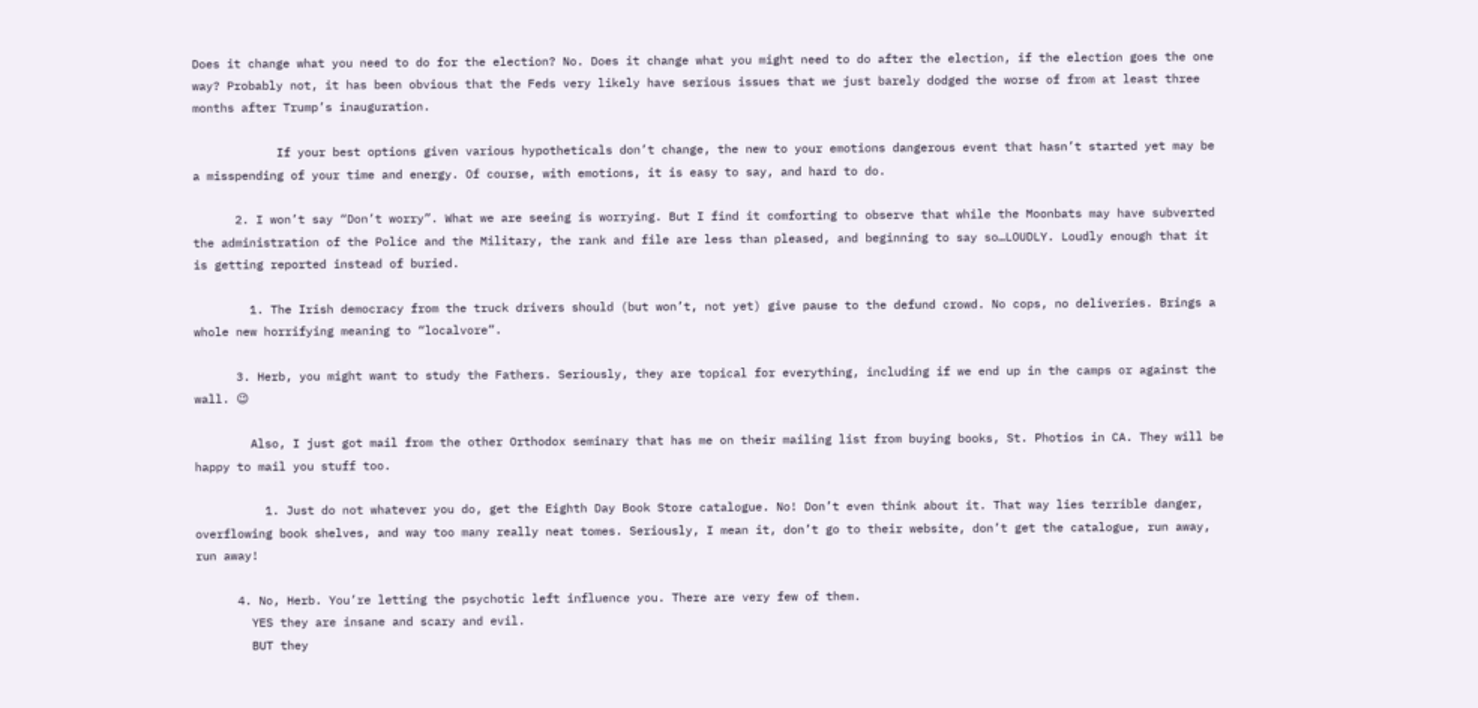Does it change what you need to do for the election? No. Does it change what you might need to do after the election, if the election goes the one way? Probably not, it has been obvious that the Feds very likely have serious issues that we just barely dodged the worse of from at least three months after Trump’s inauguration.

            If your best options given various hypotheticals don’t change, the new to your emotions dangerous event that hasn’t started yet may be a misspending of your time and energy. Of course, with emotions, it is easy to say, and hard to do.

      2. I won’t say “Don’t worry”. What we are seeing is worrying. But I find it comforting to observe that while the Moonbats may have subverted the administration of the Police and the Military, the rank and file are less than pleased, and beginning to say so…LOUDLY. Loudly enough that it is getting reported instead of buried.

        1. The Irish democracy from the truck drivers should (but won’t, not yet) give pause to the defund crowd. No cops, no deliveries. Brings a whole new horrifying meaning to “localvore”.

      3. Herb, you might want to study the Fathers. Seriously, they are topical for everything, including if we end up in the camps or against the wall. 😉

        Also, I just got mail from the other Orthodox seminary that has me on their mailing list from buying books, St. Photios in CA. They will be happy to mail you stuff too.

          1. Just do not whatever you do, get the Eighth Day Book Store catalogue. No! Don’t even think about it. That way lies terrible danger, overflowing book shelves, and way too many really neat tomes. Seriously, I mean it, don’t go to their website, don’t get the catalogue, run away, run away!

      4. No, Herb. You’re letting the psychotic left influence you. There are very few of them.
        YES they are insane and scary and evil.
        BUT they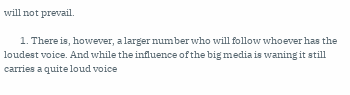will not prevail.

        1. There is, however, a larger number who will follow whoever has the loudest voice. And while the influence of the big media is waning it still carries a quite loud voice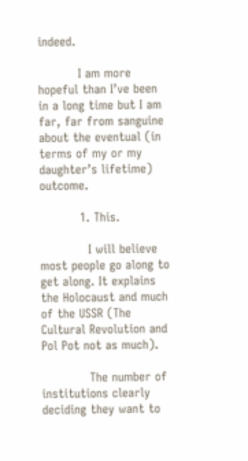indeed.

          I am more hopeful than I’ve been in a long time but I am far, far from sanguine about the eventual (in terms of my or my daughter’s lifetime) outcome.

          1. This.

            I will believe most people go along to get along. It explains the Holocaust and much of the USSR (The Cultural Revolution and Pol Pot not as much).

            The number of institutions clearly deciding they want to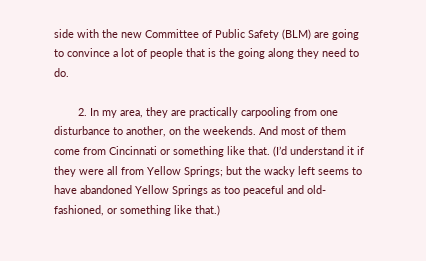side with the new Committee of Public Safety (BLM) are going to convince a lot of people that is the going along they need to do.

        2. In my area, they are practically carpooling from one disturbance to another, on the weekends. And most of them come from Cincinnati or something like that. (I’d understand it if they were all from Yellow Springs; but the wacky left seems to have abandoned Yellow Springs as too peaceful and old-fashioned, or something like that.)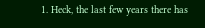1. Heck, the last few years there has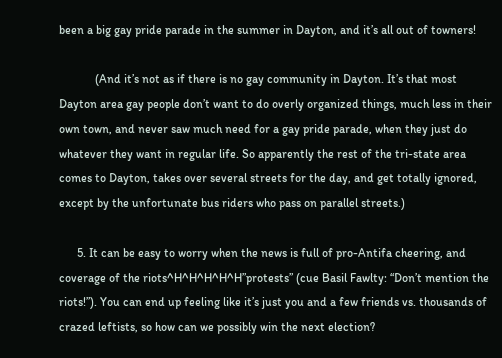been a big gay pride parade in the summer in Dayton, and it’s all out of towners!

            (And it’s not as if there is no gay community in Dayton. It’s that most Dayton area gay people don’t want to do overly organized things, much less in their own town, and never saw much need for a gay pride parade, when they just do whatever they want in regular life. So apparently the rest of the tri-state area comes to Dayton, takes over several streets for the day, and get totally ignored, except by the unfortunate bus riders who pass on parallel streets.)

      5. It can be easy to worry when the news is full of pro-Antifa cheering, and coverage of the riots^H^H^H^H^H”protests” (cue Basil Fawlty: “Don’t mention the riots!”). You can end up feeling like it’s just you and a few friends vs. thousands of crazed leftists, so how can we possibly win the next election?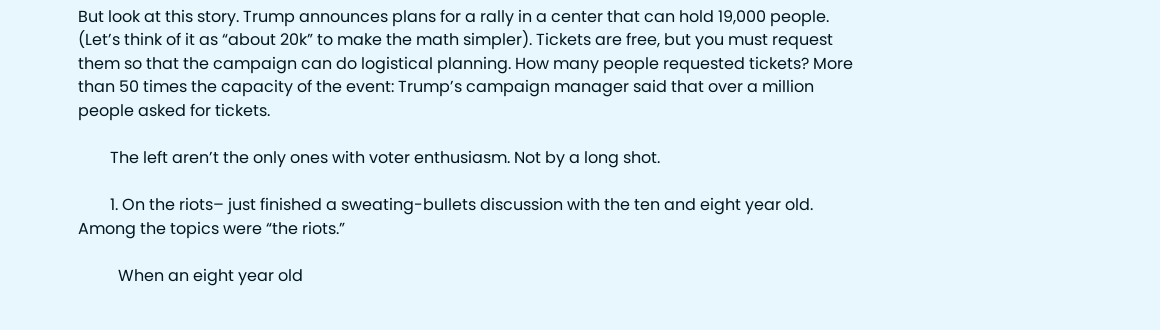But look at this story. Trump announces plans for a rally in a center that can hold 19,000 people. (Let’s think of it as “about 20k” to make the math simpler). Tickets are free, but you must request them so that the campaign can do logistical planning. How many people requested tickets? More than 50 times the capacity of the event: Trump’s campaign manager said that over a million people asked for tickets.

        The left aren’t the only ones with voter enthusiasm. Not by a long shot.

        1. On the riots– just finished a sweating-bullets discussion with the ten and eight year old. Among the topics were “the riots.”

          When an eight year old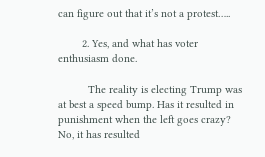can figure out that it’s not a protest…..

        2. Yes, and what has voter enthusiasm done.

          The reality is electing Trump was at best a speed bump. Has it resulted in punishment when the left goes crazy? No, it has resulted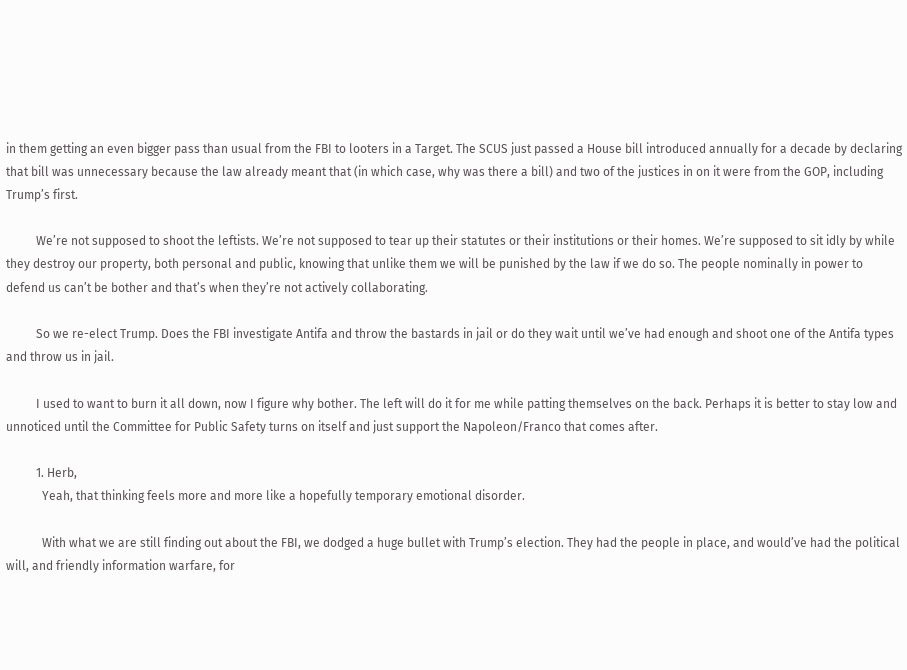in them getting an even bigger pass than usual from the FBI to looters in a Target. The SCUS just passed a House bill introduced annually for a decade by declaring that bill was unnecessary because the law already meant that (in which case, why was there a bill) and two of the justices in on it were from the GOP, including Trump’s first.

          We’re not supposed to shoot the leftists. We’re not supposed to tear up their statutes or their institutions or their homes. We’re supposed to sit idly by while they destroy our property, both personal and public, knowing that unlike them we will be punished by the law if we do so. The people nominally in power to defend us can’t be bother and that’s when they’re not actively collaborating.

          So we re-elect Trump. Does the FBI investigate Antifa and throw the bastards in jail or do they wait until we’ve had enough and shoot one of the Antifa types and throw us in jail.

          I used to want to burn it all down, now I figure why bother. The left will do it for me while patting themselves on the back. Perhaps it is better to stay low and unnoticed until the Committee for Public Safety turns on itself and just support the Napoleon/Franco that comes after.

          1. Herb,
            Yeah, that thinking feels more and more like a hopefully temporary emotional disorder.

            With what we are still finding out about the FBI, we dodged a huge bullet with Trump’s election. They had the people in place, and would’ve had the political will, and friendly information warfare, for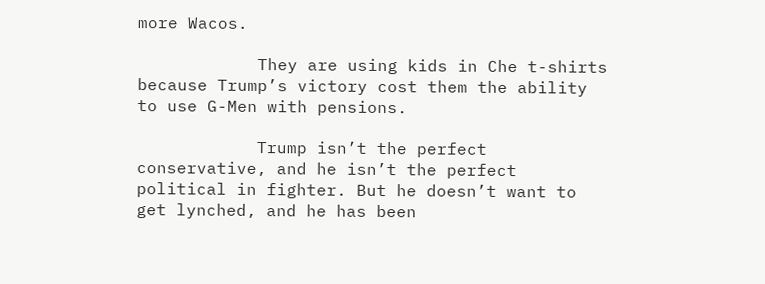more Wacos.

            They are using kids in Che t-shirts because Trump’s victory cost them the ability to use G-Men with pensions.

            Trump isn’t the perfect conservative, and he isn’t the perfect political in fighter. But he doesn’t want to get lynched, and he has been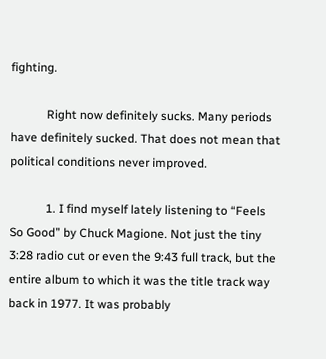fighting.

            Right now definitely sucks. Many periods have definitely sucked. That does not mean that political conditions never improved.

            1. I find myself lately listening to “Feels So Good” by Chuck Magione. Not just the tiny 3:28 radio cut or even the 9:43 full track, but the entire album to which it was the title track way back in 1977. It was probably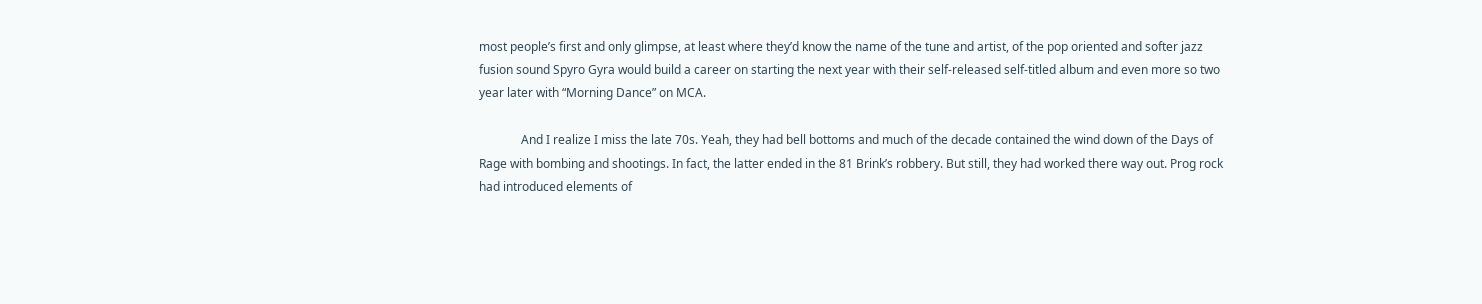most people’s first and only glimpse, at least where they’d know the name of the tune and artist, of the pop oriented and softer jazz fusion sound Spyro Gyra would build a career on starting the next year with their self-released self-titled album and even more so two year later with “Morning Dance” on MCA.

              And I realize I miss the late 70s. Yeah, they had bell bottoms and much of the decade contained the wind down of the Days of Rage with bombing and shootings. In fact, the latter ended in the 81 Brink’s robbery. But still, they had worked there way out. Prog rock had introduced elements of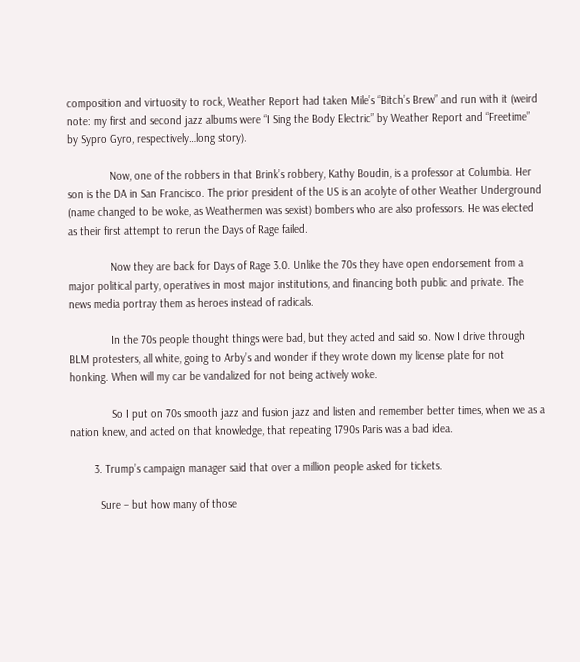composition and virtuosity to rock, Weather Report had taken Mile’s “Bitch’s Brew” and run with it (weird note: my first and second jazz albums were “I Sing the Body Electric” by Weather Report and “Freetime” by Sypro Gyro, respectively…long story).

              Now, one of the robbers in that Brink’s robbery, Kathy Boudin, is a professor at Columbia. Her son is the DA in San Francisco. The prior president of the US is an acolyte of other Weather Underground (name changed to be woke, as Weathermen was sexist) bombers who are also professors. He was elected as their first attempt to rerun the Days of Rage failed.

              Now they are back for Days of Rage 3.0. Unlike the 70s they have open endorsement from a major political party, operatives in most major institutions, and financing both public and private. The news media portray them as heroes instead of radicals.

              In the 70s people thought things were bad, but they acted and said so. Now I drive through BLM protesters, all white, going to Arby’s and wonder if they wrote down my license plate for not honking. When will my car be vandalized for not being actively woke.

              So I put on 70s smooth jazz and fusion jazz and listen and remember better times, when we as a nation knew, and acted on that knowledge, that repeating 1790s Paris was a bad idea.

        3. Trump’s campaign manager said that over a million people asked for tickets.

          Sure – but how many of those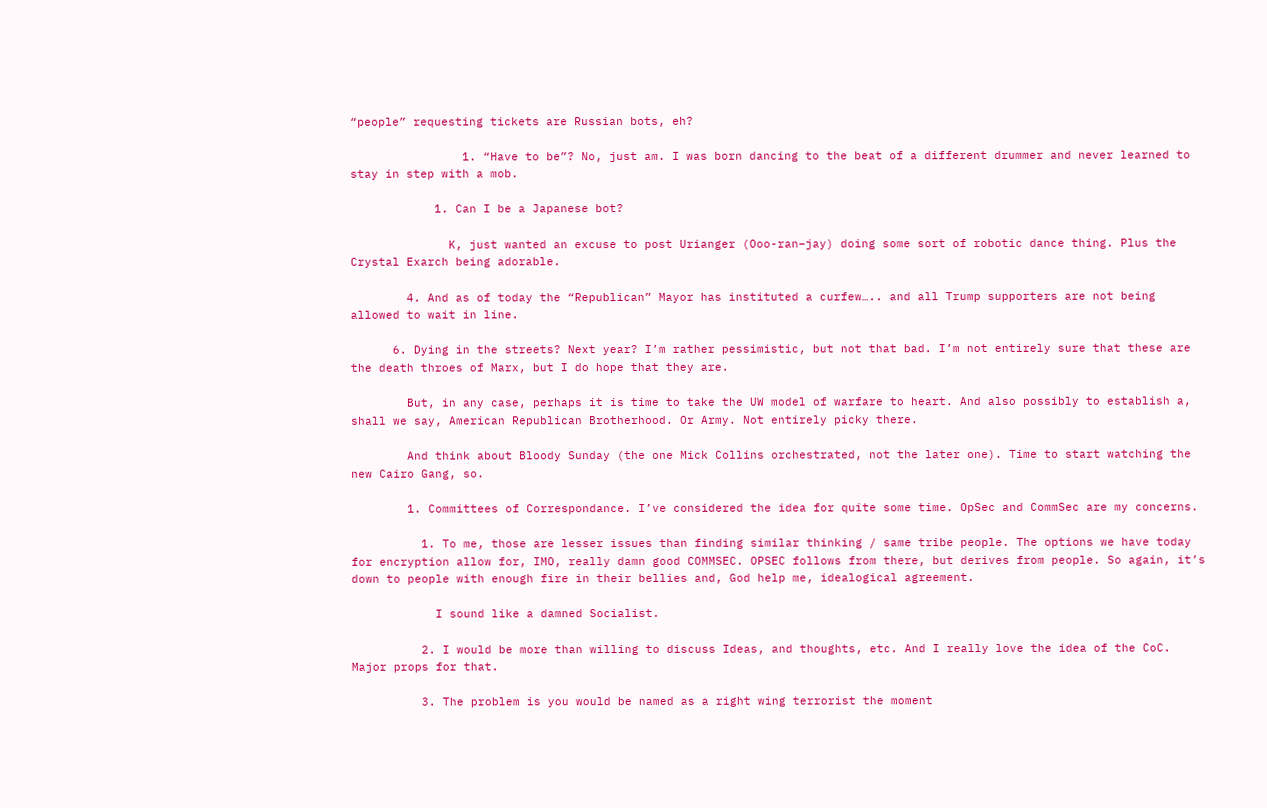“people” requesting tickets are Russian bots, eh?

                1. “Have to be”? No, just am. I was born dancing to the beat of a different drummer and never learned to stay in step with a mob.

            1. Can I be a Japanese bot?

              K, just wanted an excuse to post Urianger (Ooo-ran–jay) doing some sort of robotic dance thing. Plus the Crystal Exarch being adorable.

        4. And as of today the “Republican” Mayor has instituted a curfew….. and all Trump supporters are not being allowed to wait in line.

      6. Dying in the streets? Next year? I’m rather pessimistic, but not that bad. I’m not entirely sure that these are the death throes of Marx, but I do hope that they are.

        But, in any case, perhaps it is time to take the UW model of warfare to heart. And also possibly to establish a, shall we say, American Republican Brotherhood. Or Army. Not entirely picky there.

        And think about Bloody Sunday (the one Mick Collins orchestrated, not the later one). Time to start watching the new Cairo Gang, so.

        1. Committees of Correspondance. I’ve considered the idea for quite some time. OpSec and CommSec are my concerns.

          1. To me, those are lesser issues than finding similar thinking / same tribe people. The options we have today for encryption allow for, IMO, really damn good COMMSEC. OPSEC follows from there, but derives from people. So again, it’s down to people with enough fire in their bellies and, God help me, idealogical agreement.

            I sound like a damned Socialist.

          2. I would be more than willing to discuss Ideas, and thoughts, etc. And I really love the idea of the CoC. Major props for that.

          3. The problem is you would be named as a right wing terrorist the moment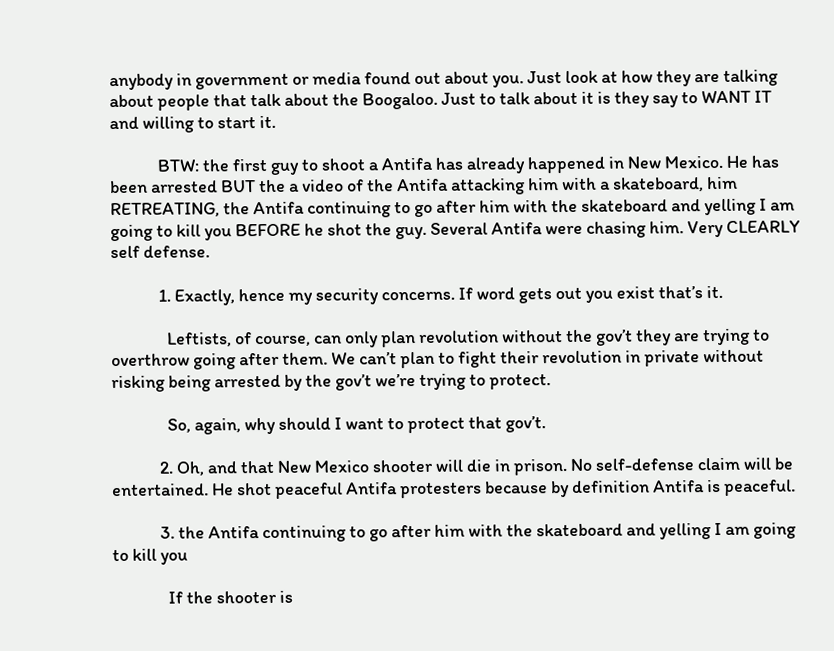anybody in government or media found out about you. Just look at how they are talking about people that talk about the Boogaloo. Just to talk about it is they say to WANT IT and willing to start it.

            BTW: the first guy to shoot a Antifa has already happened in New Mexico. He has been arrested BUT the a video of the Antifa attacking him with a skateboard, him RETREATING, the Antifa continuing to go after him with the skateboard and yelling I am going to kill you BEFORE he shot the guy. Several Antifa were chasing him. Very CLEARLY self defense.

            1. Exactly, hence my security concerns. If word gets out you exist that’s it.

              Leftists, of course, can only plan revolution without the gov’t they are trying to overthrow going after them. We can’t plan to fight their revolution in private without risking being arrested by the gov’t we’re trying to protect.

              So, again, why should I want to protect that gov’t.

            2. Oh, and that New Mexico shooter will die in prison. No self-defense claim will be entertained. He shot peaceful Antifa protesters because by definition Antifa is peaceful.

            3. the Antifa continuing to go after him with the skateboard and yelling I am going to kill you

              If the shooter is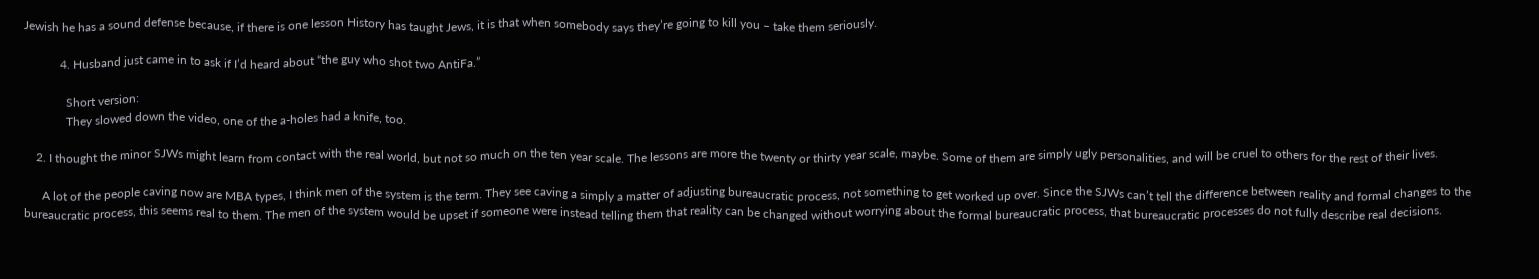Jewish he has a sound defense because, if there is one lesson History has taught Jews, it is that when somebody says they’re going to kill you – take them seriously.

            4. Husband just came in to ask if I’d heard about “the guy who shot two AntiFa.”

              Short version:
              They slowed down the video, one of the a-holes had a knife, too.

    2. I thought the minor SJWs might learn from contact with the real world, but not so much on the ten year scale. The lessons are more the twenty or thirty year scale, maybe. Some of them are simply ugly personalities, and will be cruel to others for the rest of their lives.

      A lot of the people caving now are MBA types, I think men of the system is the term. They see caving a simply a matter of adjusting bureaucratic process, not something to get worked up over. Since the SJWs can’t tell the difference between reality and formal changes to the bureaucratic process, this seems real to them. The men of the system would be upset if someone were instead telling them that reality can be changed without worrying about the formal bureaucratic process, that bureaucratic processes do not fully describe real decisions.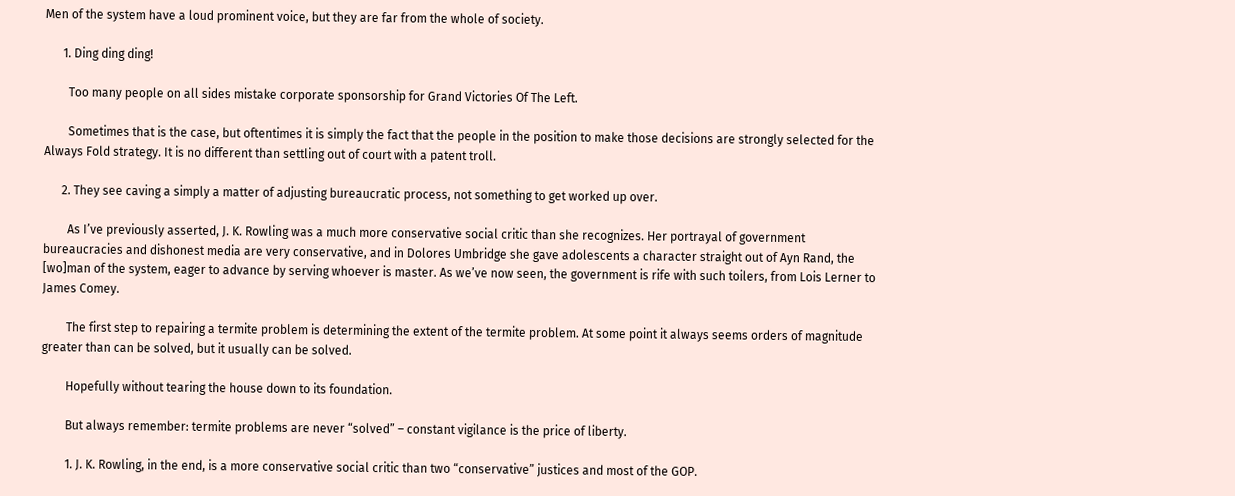Men of the system have a loud prominent voice, but they are far from the whole of society.

      1. Ding ding ding!

        Too many people on all sides mistake corporate sponsorship for Grand Victories Of The Left.

        Sometimes that is the case, but oftentimes it is simply the fact that the people in the position to make those decisions are strongly selected for the Always Fold strategy. It is no different than settling out of court with a patent troll.

      2. They see caving a simply a matter of adjusting bureaucratic process, not something to get worked up over.

        As I’ve previously asserted, J. K. Rowling was a much more conservative social critic than she recognizes. Her portrayal of government bureaucracies and dishonest media are very conservative, and in Dolores Umbridge she gave adolescents a character straight out of Ayn Rand, the [wo]man of the system, eager to advance by serving whoever is master. As we’ve now seen, the government is rife with such toilers, from Lois Lerner to James Comey.

        The first step to repairing a termite problem is determining the extent of the termite problem. At some point it always seems orders of magnitude greater than can be solved, but it usually can be solved.

        Hopefully without tearing the house down to its foundation.

        But always remember: termite problems are never “solved” – constant vigilance is the price of liberty.

        1. J. K. Rowling, in the end, is a more conservative social critic than two “conservative” justices and most of the GOP.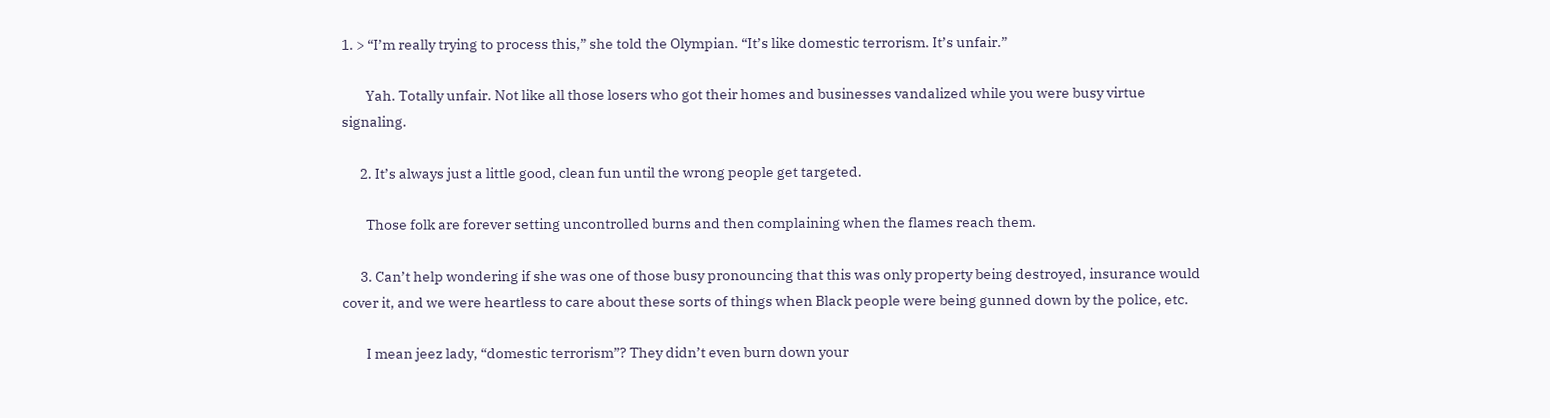1. > “I’m really trying to process this,” she told the Olympian. “It’s like domestic terrorism. It’s unfair.”

        Yah. Totally unfair. Not like all those losers who got their homes and businesses vandalized while you were busy virtue signaling.

      2. It’s always just a little good, clean fun until the wrong people get targeted.

        Those folk are forever setting uncontrolled burns and then complaining when the flames reach them.

      3. Can’t help wondering if she was one of those busy pronouncing that this was only property being destroyed, insurance would cover it, and we were heartless to care about these sorts of things when Black people were being gunned down by the police, etc.

        I mean jeez lady, “domestic terrorism”? They didn’t even burn down your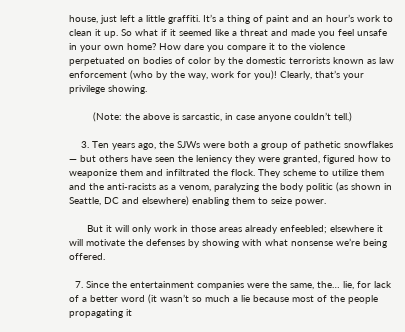house, just left a little graffiti. It’s a thing of paint and an hour’s work to clean it up. So what if it seemed like a threat and made you feel unsafe in your own home? How dare you compare it to the violence perpetuated on bodies of color by the domestic terrorists known as law enforcement (who by the way, work for you)! Clearly, that’s your privilege showing.

        (Note: the above is sarcastic, in case anyone couldn’t tell.)

    3. Ten years ago, the SJWs were both a group of pathetic snowflakes — but others have seen the leniency they were granted, figured how to weaponize them and infiltrated the flock. They scheme to utilize them and the anti-racists as a venom, paralyzing the body politic (as shown in Seattle, DC and elsewhere) enabling them to seize power.

      But it will only work in those areas already enfeebled; elsewhere it will motivate the defenses by showing with what nonsense we’re being offered.

  7. Since the entertainment companies were the same, the… lie, for lack of a better word (it wasn’t so much a lie because most of the people propagating it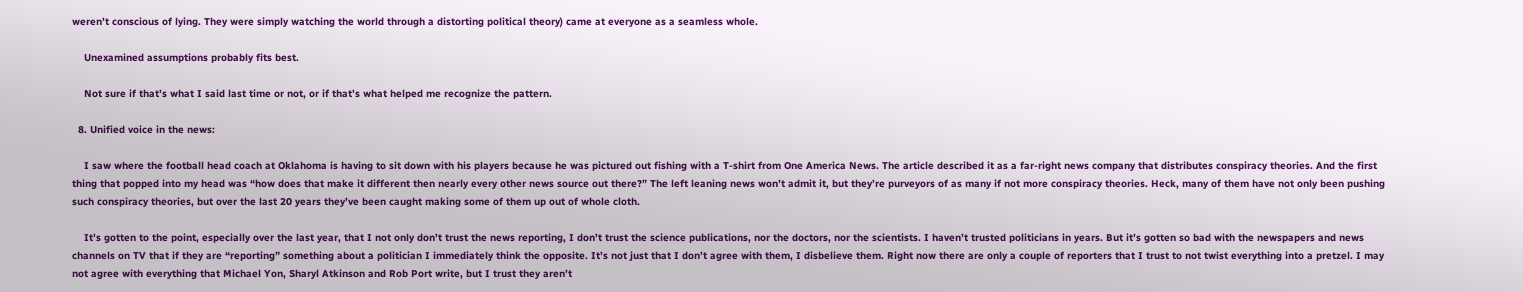weren’t conscious of lying. They were simply watching the world through a distorting political theory) came at everyone as a seamless whole.

    Unexamined assumptions probably fits best.

    Not sure if that’s what I said last time or not, or if that’s what helped me recognize the pattern.

  8. Unified voice in the news:

    I saw where the football head coach at Oklahoma is having to sit down with his players because he was pictured out fishing with a T-shirt from One America News. The article described it as a far-right news company that distributes conspiracy theories. And the first thing that popped into my head was “how does that make it different then nearly every other news source out there?” The left leaning news won’t admit it, but they’re purveyors of as many if not more conspiracy theories. Heck, many of them have not only been pushing such conspiracy theories, but over the last 20 years they’ve been caught making some of them up out of whole cloth.

    It’s gotten to the point, especially over the last year, that I not only don’t trust the news reporting, I don’t trust the science publications, nor the doctors, nor the scientists. I haven’t trusted politicians in years. But it’s gotten so bad with the newspapers and news channels on TV that if they are “reporting” something about a politician I immediately think the opposite. It’s not just that I don’t agree with them, I disbelieve them. Right now there are only a couple of reporters that I trust to not twist everything into a pretzel. I may not agree with everything that Michael Yon, Sharyl Atkinson and Rob Port write, but I trust they aren’t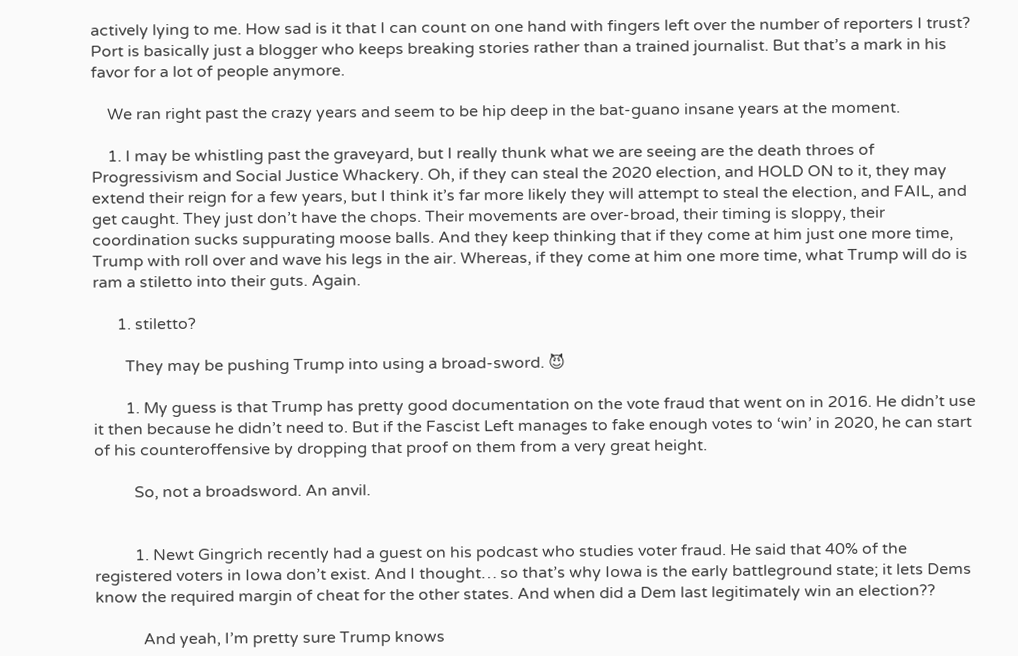actively lying to me. How sad is it that I can count on one hand with fingers left over the number of reporters I trust? Port is basically just a blogger who keeps breaking stories rather than a trained journalist. But that’s a mark in his favor for a lot of people anymore.

    We ran right past the crazy years and seem to be hip deep in the bat-guano insane years at the moment.

    1. I may be whistling past the graveyard, but I really thunk what we are seeing are the death throes of Progressivism and Social Justice Whackery. Oh, if they can steal the 2020 election, and HOLD ON to it, they may extend their reign for a few years, but I think it’s far more likely they will attempt to steal the election, and FAIL, and get caught. They just don’t have the chops. Their movements are over-broad, their timing is sloppy, their coordination sucks suppurating moose balls. And they keep thinking that if they come at him just one more time, Trump with roll over and wave his legs in the air. Whereas, if they come at him one more time, what Trump will do is ram a stiletto into their guts. Again.

      1. stiletto?

        They may be pushing Trump into using a broad-sword. 😈

        1. My guess is that Trump has pretty good documentation on the vote fraud that went on in 2016. He didn’t use it then because he didn’t need to. But if the Fascist Left manages to fake enough votes to ‘win’ in 2020, he can start of his counteroffensive by dropping that proof on them from a very great height.

          So, not a broadsword. An anvil.


          1. Newt Gingrich recently had a guest on his podcast who studies voter fraud. He said that 40% of the registered voters in Iowa don’t exist. And I thought… so that’s why Iowa is the early battleground state; it lets Dems know the required margin of cheat for the other states. And when did a Dem last legitimately win an election??

            And yeah, I’m pretty sure Trump knows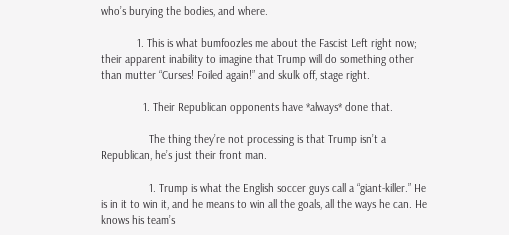who’s burying the bodies, and where.

            1. This is what bumfoozles me about the Fascist Left right now; their apparent inability to imagine that Trump will do something other than mutter “Curses! Foiled again!” and skulk off, stage right.

              1. Their Republican opponents have *always* done that.

                The thing they’re not processing is that Trump isn’t a Republican, he’s just their front man.

                1. Trump is what the English soccer guys call a “giant-killer.” He is in it to win it, and he means to win all the goals, all the ways he can. He knows his team’s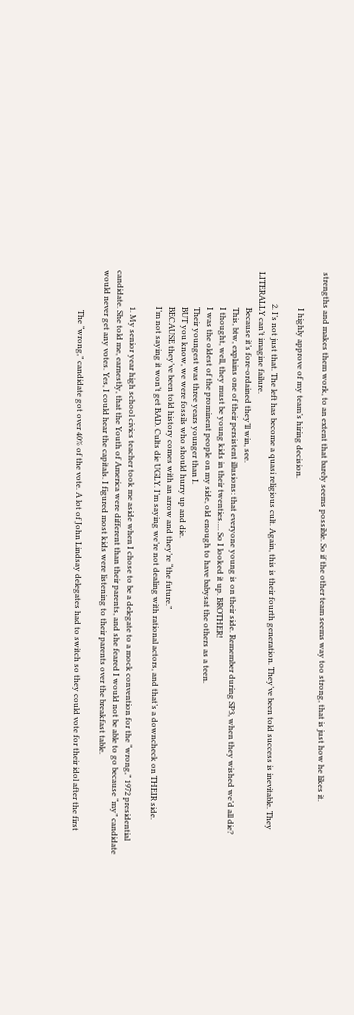strengths and makes them work, to an extent that barely seems possible. So if the other team seems way too strong, that is just how he likes it.

                  I highly approve of my team’s hiring decision.

                2. I’s not just that. The left has become a quasi religious cult. Again, this is their fourth generation. They’ve been told success is inevitable. They LITERALLY can’t imagine failure.
                  Because it’s fore-ordained they’ll win, see.
                  This, btw, explains one of their persistent illusions: that everyone young is on their side. Remember during SP3, when they wished we’d all die?
                  I thought, well, they must be young kids in their twenties…. So I looked it up. BROTHER!
                  I was the oldest of the prominent people on my side, old enough to have babysat the others as a teen.
                  Their youngest was three years younger than I.
                  BUT you know, we were fossils who should hurry up and die.
                  BECAUSE they’ve been told history comes with an arrow and they’re “the future.”
                  I’m not saying it won’t get BAD. Cults die UGLY. I’m saying we’re not dealing with rational actors, and that’s a downcheck on THEIR side.

                  1. My senior year high school civics teacher took me aside when I chose to be a delegate to a mock convention for the “wrong,” 1972 presidential candidate. She told me, earnestly, that the Youth of America were different than their parents, and she feared I would not be able to go because “my” candidate would never get any votes. Yes, I could hear the capitals. I figured most kids were listening to their parents over the breakfast table.

                    The “wrong,” candidate got over 40% of the vote. A lot of John Lindsay delegates had to switch so they could vote for their idol after the first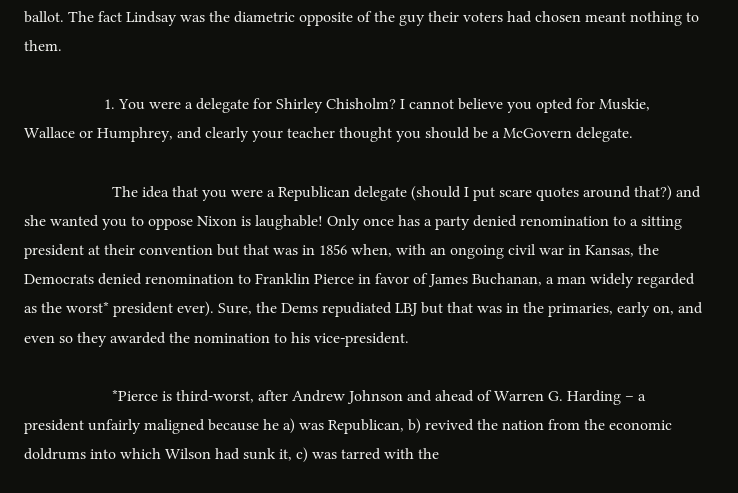ballot. The fact Lindsay was the diametric opposite of the guy their voters had chosen meant nothing to them.

                    1. You were a delegate for Shirley Chisholm? I cannot believe you opted for Muskie, Wallace or Humphrey, and clearly your teacher thought you should be a McGovern delegate.

                      The idea that you were a Republican delegate (should I put scare quotes around that?) and she wanted you to oppose Nixon is laughable! Only once has a party denied renomination to a sitting president at their convention but that was in 1856 when, with an ongoing civil war in Kansas, the Democrats denied renomination to Franklin Pierce in favor of James Buchanan, a man widely regarded as the worst* president ever). Sure, the Dems repudiated LBJ but that was in the primaries, early on, and even so they awarded the nomination to his vice-president.

                      *Pierce is third-worst, after Andrew Johnson and ahead of Warren G. Harding – a president unfairly maligned because he a) was Republican, b) revived the nation from the economic doldrums into which Wilson had sunk it, c) was tarred with the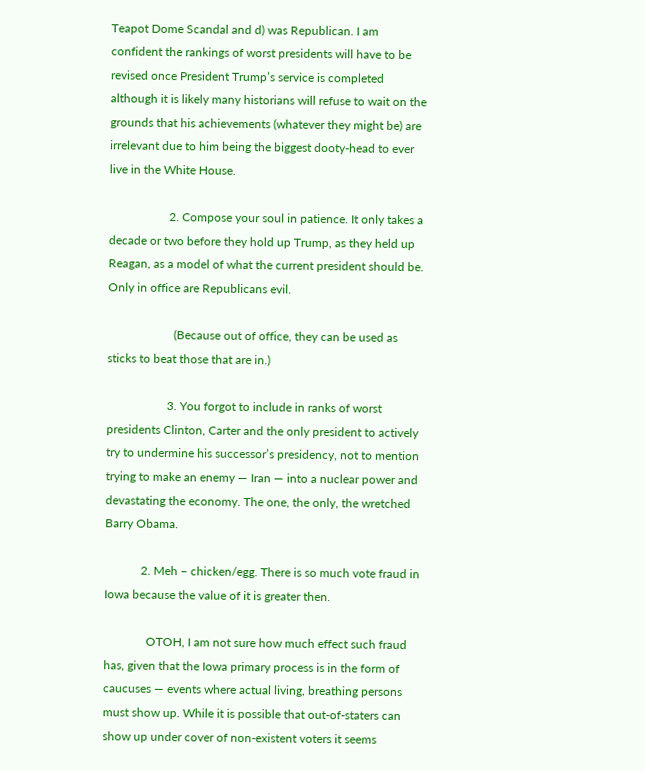Teapot Dome Scandal and d) was Republican. I am confident the rankings of worst presidents will have to be revised once President Trump’s service is completed although it is likely many historians will refuse to wait on the grounds that his achievements (whatever they might be) are irrelevant due to him being the biggest dooty-head to ever live in the White House.

                    2. Compose your soul in patience. It only takes a decade or two before they hold up Trump, as they held up Reagan, as a model of what the current president should be. Only in office are Republicans evil.

                      (Because out of office, they can be used as sticks to beat those that are in.)

                    3. You forgot to include in ranks of worst presidents Clinton, Carter and the only president to actively try to undermine his successor’s presidency, not to mention trying to make an enemy — Iran — into a nuclear power and devastating the economy. The one, the only, the wretched Barry Obama.

            2. Meh – chicken/egg. There is so much vote fraud in Iowa because the value of it is greater then.

              OTOH, I am not sure how much effect such fraud has, given that the Iowa primary process is in the form of caucuses — events where actual living, breathing persons must show up. While it is possible that out-of-staters can show up under cover of non-existent voters it seems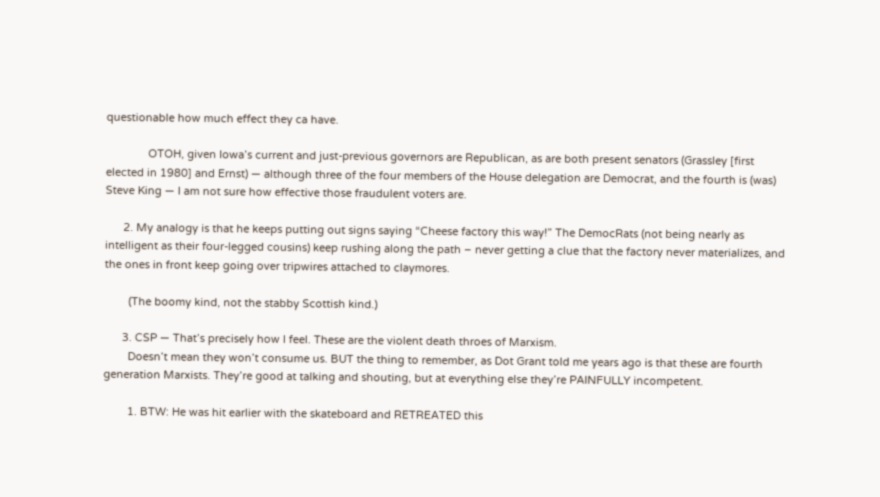questionable how much effect they ca have.

              OTOH, given Iowa’s current and just-previous governors are Republican, as are both present senators (Grassley [first elected in 1980] and Ernst) — although three of the four members of the House delegation are Democrat, and the fourth is (was) Steve King — I am not sure how effective those fraudulent voters are.

      2. My analogy is that he keeps putting out signs saying “Cheese factory this way!” The DemocRats (not being nearly as intelligent as their four-legged cousins) keep rushing along the path – never getting a clue that the factory never materializes, and the ones in front keep going over tripwires attached to claymores.

        (The boomy kind, not the stabby Scottish kind.)

      3. CSP — That’s precisely how I feel. These are the violent death throes of Marxism.
        Doesn’t mean they won’t consume us. BUT the thing to remember, as Dot Grant told me years ago is that these are fourth generation Marxists. They’re good at talking and shouting, but at everything else they’re PAINFULLY incompetent.

        1. BTW: He was hit earlier with the skateboard and RETREATED this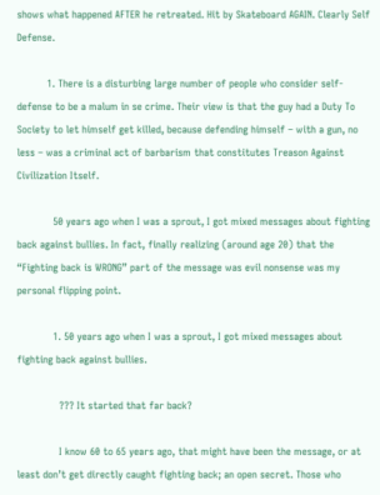shows what happened AFTER he retreated. Hit by Skateboard AGAIN. Clearly Self Defense.

          1. There is a disturbing large number of people who consider self-defense to be a malum in se crime. Their view is that the guy had a Duty To Society to let himself get killed, because defending himself – with a gun, no less – was a criminal act of barbarism that constitutes Treason Against Civilization Itself.

            50 years ago when I was a sprout, I got mixed messages about fighting back against bullies. In fact, finally realizing (around age 20) that the “Fighting back is WRONG” part of the message was evil nonsense was my personal flipping point.

            1. 50 years ago when I was a sprout, I got mixed messages about fighting back against bullies.

              ??? It started that far back?

              I know 60 to 65 years ago, that might have been the message, or at least don’t get directly caught fighting back; an open secret. Those who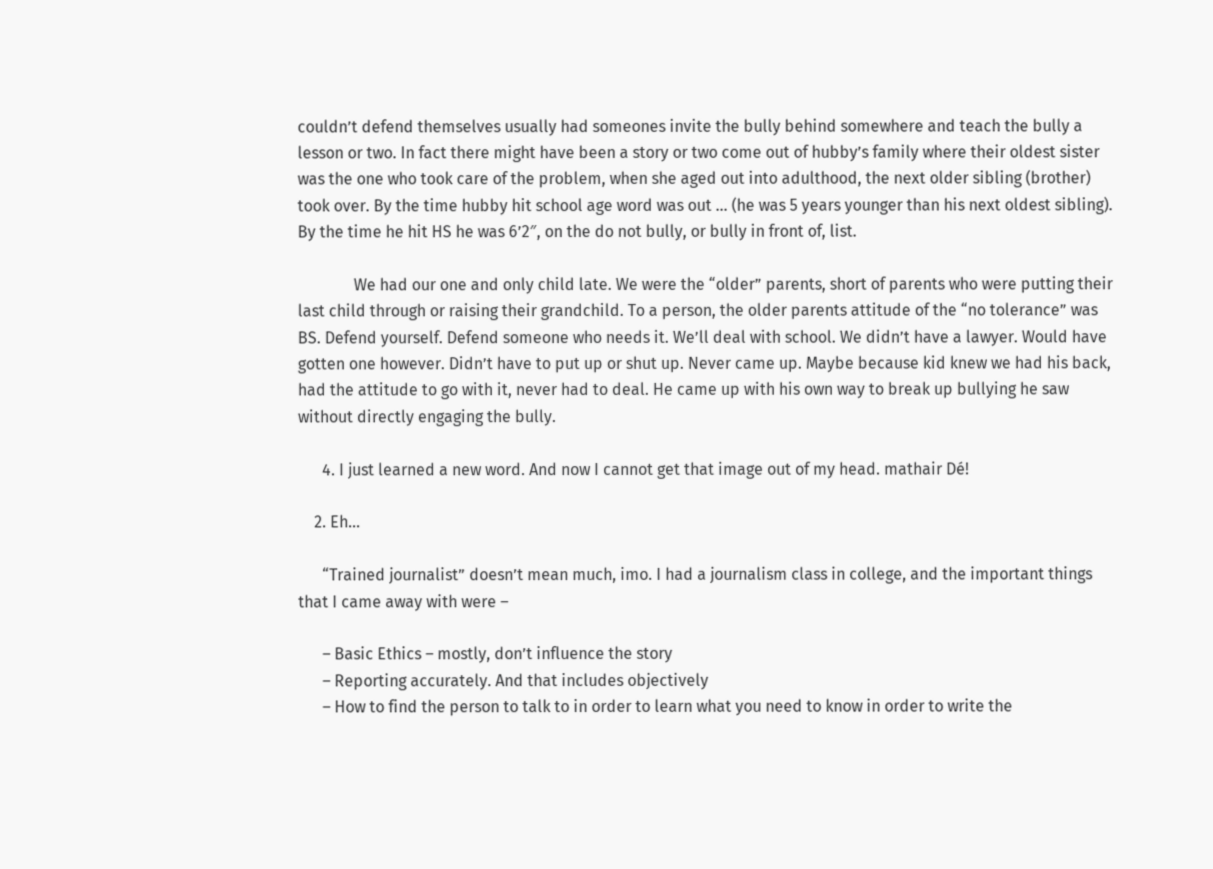couldn’t defend themselves usually had someones invite the bully behind somewhere and teach the bully a lesson or two. In fact there might have been a story or two come out of hubby’s family where their oldest sister was the one who took care of the problem, when she aged out into adulthood, the next older sibling (brother) took over. By the time hubby hit school age word was out … (he was 5 years younger than his next oldest sibling). By the time he hit HS he was 6’2″, on the do not bully, or bully in front of, list.

              We had our one and only child late. We were the “older” parents, short of parents who were putting their last child through or raising their grandchild. To a person, the older parents attitude of the “no tolerance” was BS. Defend yourself. Defend someone who needs it. We’ll deal with school. We didn’t have a lawyer. Would have gotten one however. Didn’t have to put up or shut up. Never came up. Maybe because kid knew we had his back, had the attitude to go with it, never had to deal. He came up with his own way to break up bullying he saw without directly engaging the bully.

      4. I just learned a new word. And now I cannot get that image out of my head. mathair Dé!

    2. Eh…

      “Trained journalist” doesn’t mean much, imo. I had a journalism class in college, and the important things that I came away with were –

      – Basic Ethics – mostly, don’t influence the story
      – Reporting accurately. And that includes objectively
      – How to find the person to talk to in order to learn what you need to know in order to write the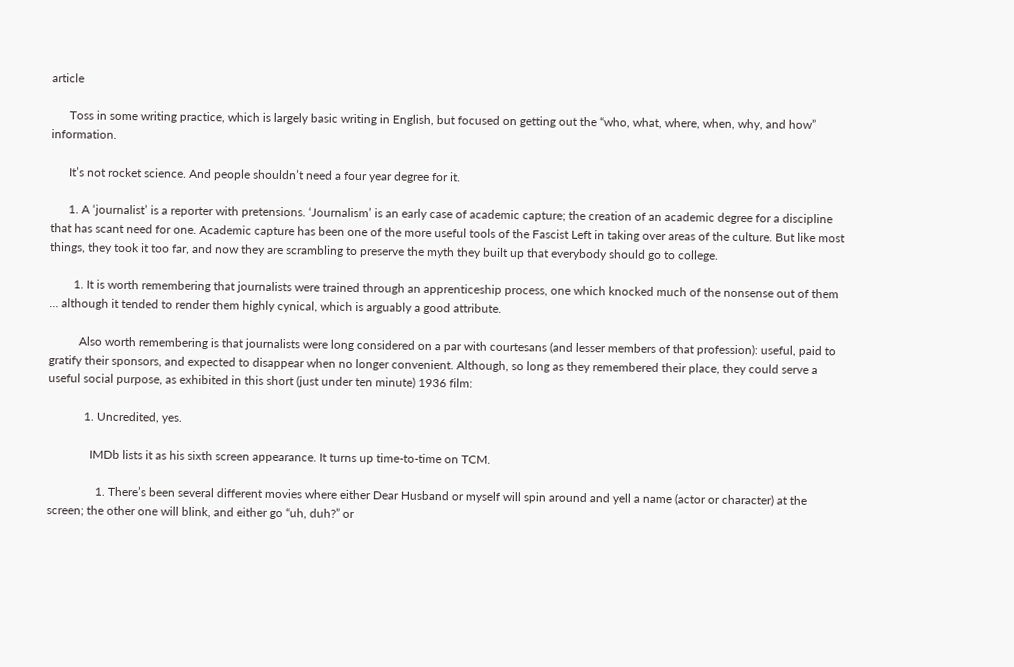article

      Toss in some writing practice, which is largely basic writing in English, but focused on getting out the “who, what, where, when, why, and how” information.

      It’s not rocket science. And people shouldn’t need a four year degree for it.

      1. A ‘journalist’ is a reporter with pretensions. ‘Journalism’ is an early case of academic capture; the creation of an academic degree for a discipline that has scant need for one. Academic capture has been one of the more useful tools of the Fascist Left in taking over areas of the culture. But like most things, they took it too far, and now they are scrambling to preserve the myth they built up that everybody should go to college.

        1. It is worth remembering that journalists were trained through an apprenticeship process, one which knocked much of the nonsense out of them … although it tended to render them highly cynical, which is arguably a good attribute.

          Also worth remembering is that journalists were long considered on a par with courtesans (and lesser members of that profession): useful, paid to gratify their sponsors, and expected to disappear when no longer convenient. Although, so long as they remembered their place, they could serve a useful social purpose, as exhibited in this short (just under ten minute) 1936 film:

            1. Uncredited, yes.

              IMDb lists it as his sixth screen appearance. It turns up time-to-time on TCM.

                1. There’s been several different movies where either Dear Husband or myself will spin around and yell a name (actor or character) at the screen; the other one will blink, and either go “uh, duh?” or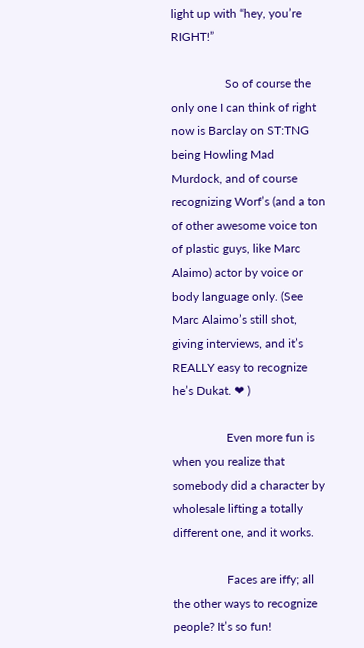light up with “hey, you’re RIGHT!”

                  So of course the only one I can think of right now is Barclay on ST:TNG being Howling Mad Murdock, and of course recognizing Worf’s (and a ton of other awesome voice ton of plastic guys, like Marc Alaimo) actor by voice or body language only. (See Marc Alaimo’s still shot, giving interviews, and it’s REALLY easy to recognize he’s Dukat. ❤ )

                  Even more fun is when you realize that somebody did a character by wholesale lifting a totally different one, and it works.

                  Faces are iffy; all the other ways to recognize people? It’s so fun!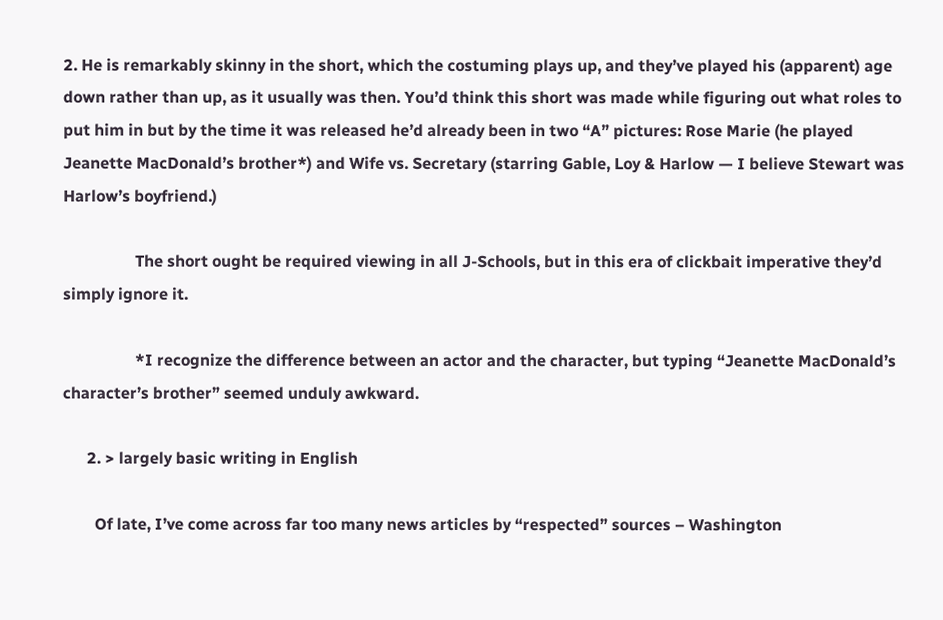2. He is remarkably skinny in the short, which the costuming plays up, and they’ve played his (apparent) age down rather than up, as it usually was then. You’d think this short was made while figuring out what roles to put him in but by the time it was released he’d already been in two “A” pictures: Rose Marie (he played Jeanette MacDonald’s brother*) and Wife vs. Secretary (starring Gable, Loy & Harlow — I believe Stewart was Harlow’s boyfriend.)

                  The short ought be required viewing in all J-Schools, but in this era of clickbait imperative they’d simply ignore it.

                  *I recognize the difference between an actor and the character, but typing “Jeanette MacDonald’s character’s brother” seemed unduly awkward.

      2. > largely basic writing in English

        Of late, I’ve come across far too many news articles by “respected” sources – Washington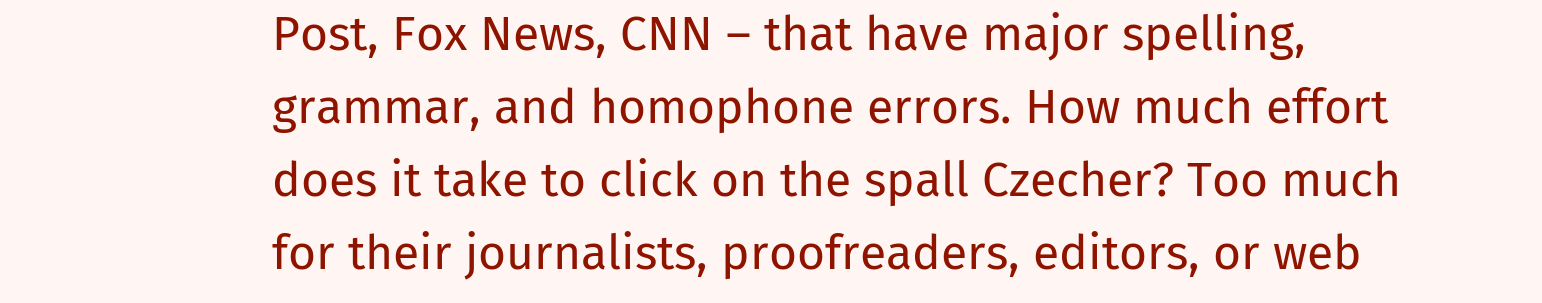Post, Fox News, CNN – that have major spelling, grammar, and homophone errors. How much effort does it take to click on the spall Czecher? Too much for their journalists, proofreaders, editors, or web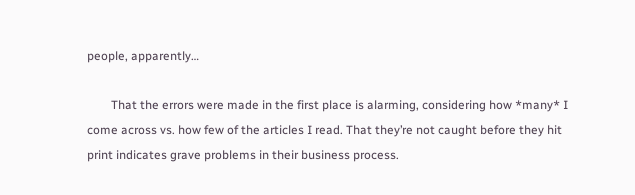people, apparently…

        That the errors were made in the first place is alarming, considering how *many* I come across vs. how few of the articles I read. That they’re not caught before they hit print indicates grave problems in their business process.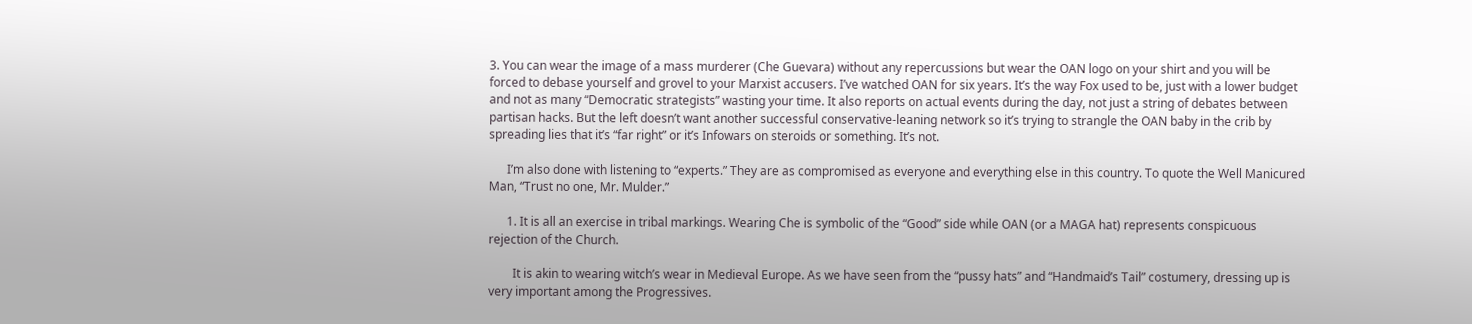3. You can wear the image of a mass murderer (Che Guevara) without any repercussions but wear the OAN logo on your shirt and you will be forced to debase yourself and grovel to your Marxist accusers. I’ve watched OAN for six years. It’s the way Fox used to be, just with a lower budget and not as many “Democratic strategists” wasting your time. It also reports on actual events during the day, not just a string of debates between partisan hacks. But the left doesn’t want another successful conservative-leaning network so it’s trying to strangle the OAN baby in the crib by spreading lies that it’s “far right” or it’s Infowars on steroids or something. It’s not.

      I’m also done with listening to “experts.” They are as compromised as everyone and everything else in this country. To quote the Well Manicured Man, “Trust no one, Mr. Mulder.”

      1. It is all an exercise in tribal markings. Wearing Che is symbolic of the “Good” side while OAN (or a MAGA hat) represents conspicuous rejection of the Church.

        It is akin to wearing witch’s wear in Medieval Europe. As we have seen from the “pussy hats” and “Handmaid’s Tail” costumery, dressing up is very important among the Progressives.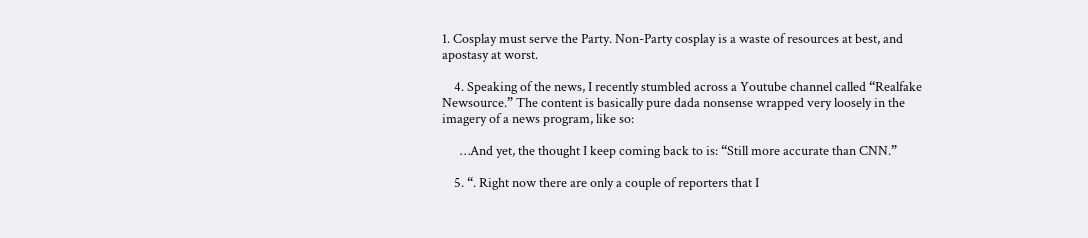1. Cosplay must serve the Party. Non-Party cosplay is a waste of resources at best, and apostasy at worst.

    4. Speaking of the news, I recently stumbled across a Youtube channel called “Realfake Newsource.” The content is basically pure dada nonsense wrapped very loosely in the imagery of a news program, like so:

      …And yet, the thought I keep coming back to is: “Still more accurate than CNN.”

    5. “. Right now there are only a couple of reporters that I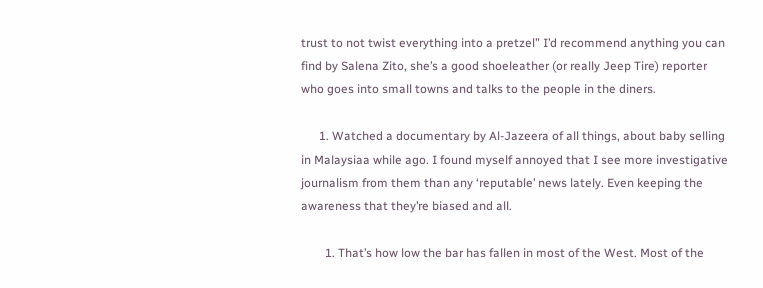trust to not twist everything into a pretzel” I’d recommend anything you can find by Salena Zito, she’s a good shoeleather (or really Jeep Tire) reporter who goes into small towns and talks to the people in the diners.

      1. Watched a documentary by Al-Jazeera of all things, about baby selling in Malaysiaa while ago. I found myself annoyed that I see more investigative journalism from them than any ‘reputable’ news lately. Even keeping the awareness that they’re biased and all.

        1. That’s how low the bar has fallen in most of the West. Most of the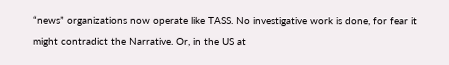“news” organizations now operate like TASS. No investigative work is done, for fear it might contradict the Narrative. Or, in the US at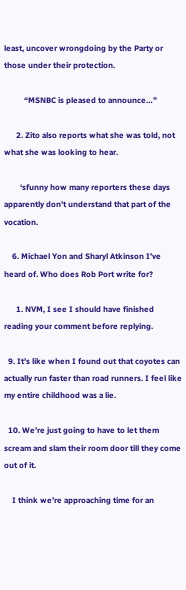least, uncover wrongdoing by the Party or those under their protection.

          “MSNBC is pleased to announce…”

      2. Zito also reports what she was told, not what she was looking to hear.

        ‘sfunny how many reporters these days apparently don’t understand that part of the vocation.

    6. Michael Yon and Sharyl Atkinson I’ve heard of. Who does Rob Port write for?

      1. NVM, I see I should have finished reading your comment before replying.

  9. It’s like when I found out that coyotes can actually run faster than road runners. I feel like my entire childhood was a lie.

  10. We’re just going to have to let them scream and slam their room door till they come out of it.

    I think we’re approaching time for an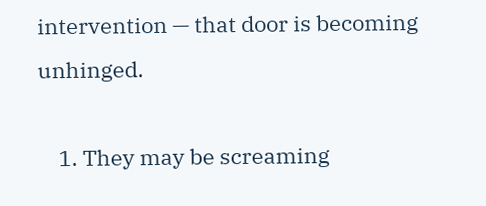intervention — that door is becoming unhinged.

    1. They may be screaming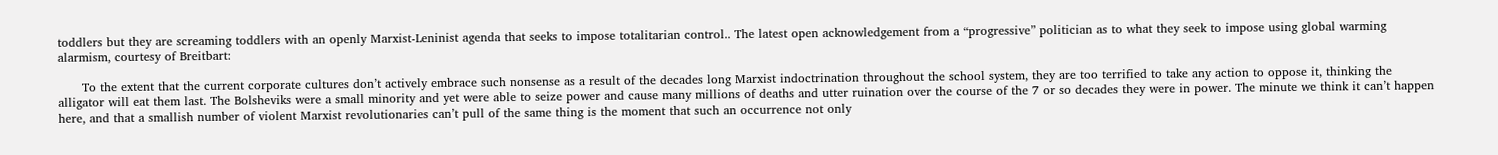toddlers but they are screaming toddlers with an openly Marxist-Leninist agenda that seeks to impose totalitarian control.. The latest open acknowledgement from a “progressive” politician as to what they seek to impose using global warming alarmism, courtesy of Breitbart:

      To the extent that the current corporate cultures don’t actively embrace such nonsense as a result of the decades long Marxist indoctrination throughout the school system, they are too terrified to take any action to oppose it, thinking the alligator will eat them last. The Bolsheviks were a small minority and yet were able to seize power and cause many millions of deaths and utter ruination over the course of the 7 or so decades they were in power. The minute we think it can’t happen here, and that a smallish number of violent Marxist revolutionaries can’t pull of the same thing is the moment that such an occurrence not only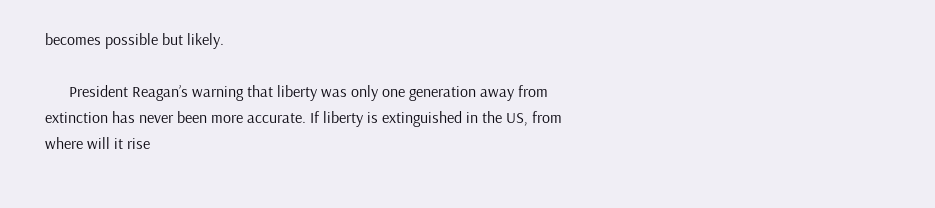becomes possible but likely.

      President Reagan’s warning that liberty was only one generation away from extinction has never been more accurate. If liberty is extinguished in the US, from where will it rise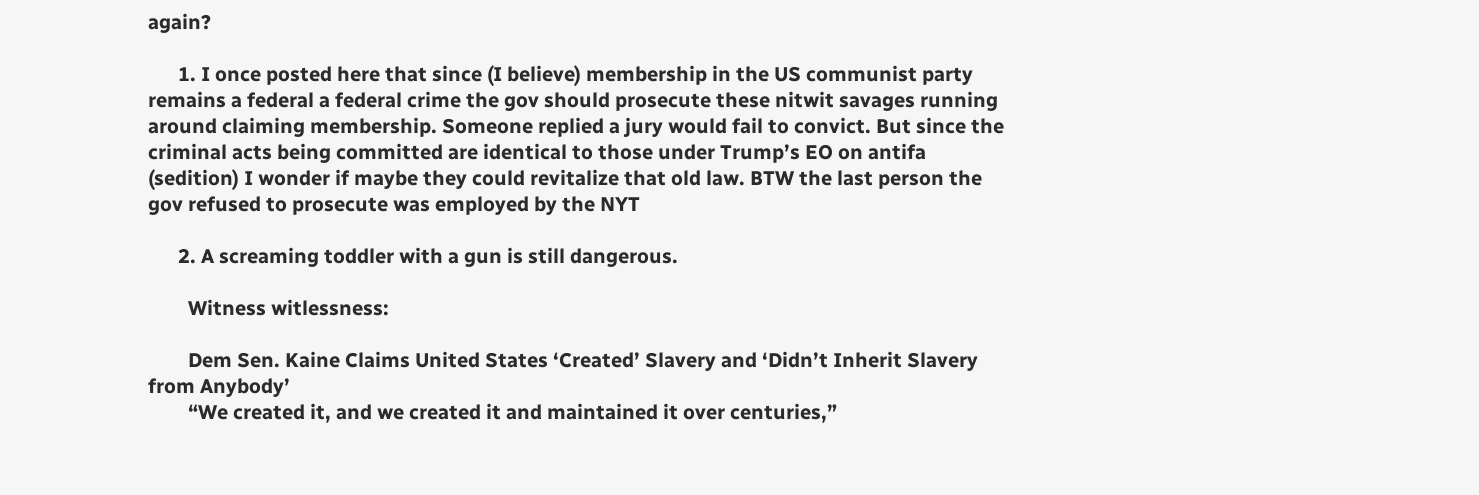again?

      1. I once posted here that since (I believe) membership in the US communist party remains a federal a federal crime the gov should prosecute these nitwit savages running around claiming membership. Someone replied a jury would fail to convict. But since the criminal acts being committed are identical to those under Trump’s EO on antifa (sedition) I wonder if maybe they could revitalize that old law. BTW the last person the gov refused to prosecute was employed by the NYT

      2. A screaming toddler with a gun is still dangerous.

        Witness witlessness:

        Dem Sen. Kaine Claims United States ‘Created’ Slavery and ‘Didn’t Inherit Slavery from Anybody’
        “We created it, and we created it and maintained it over centuries,”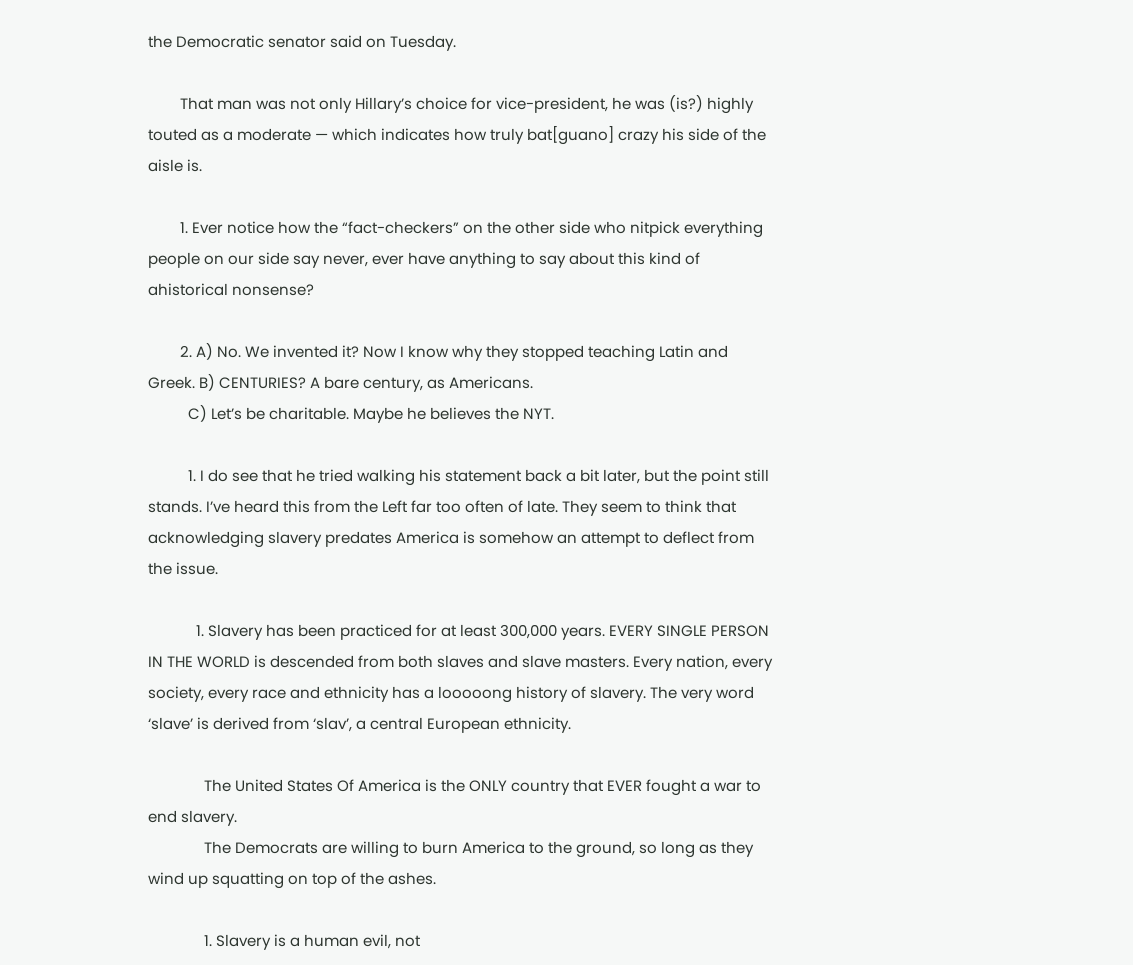the Democratic senator said on Tuesday.

        That man was not only Hillary’s choice for vice-president, he was (is?) highly touted as a moderate — which indicates how truly bat[guano] crazy his side of the aisle is.

        1. Ever notice how the “fact-checkers” on the other side who nitpick everything people on our side say never, ever have anything to say about this kind of ahistorical nonsense?

        2. A) No. We invented it? Now I know why they stopped teaching Latin and Greek. B) CENTURIES? A bare century, as Americans.
          C) Let’s be charitable. Maybe he believes the NYT.

          1. I do see that he tried walking his statement back a bit later, but the point still stands. I’ve heard this from the Left far too often of late. They seem to think that acknowledging slavery predates America is somehow an attempt to deflect from the issue.

            1. Slavery has been practiced for at least 300,000 years. EVERY SINGLE PERSON IN THE WORLD is descended from both slaves and slave masters. Every nation, every society, every race and ethnicity has a looooong history of slavery. The very word ‘slave’ is derived from ‘slav’, a central European ethnicity.

              The United States Of America is the ONLY country that EVER fought a war to end slavery.
              The Democrats are willing to burn America to the ground, so long as they wind up squatting on top of the ashes.

              1. Slavery is a human evil, not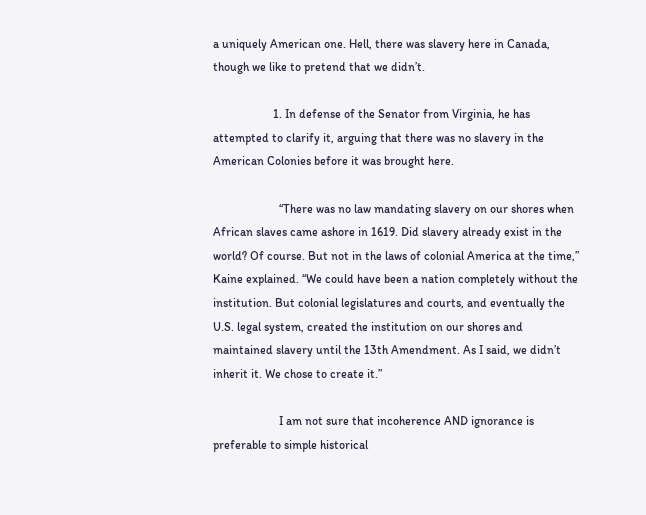a uniquely American one. Hell, there was slavery here in Canada, though we like to pretend that we didn’t.

                    1. In defense of the Senator from Virginia, he has attempted to clarify it, arguing that there was no slavery in the American Colonies before it was brought here.

                      “There was no law mandating slavery on our shores when African slaves came ashore in 1619. Did slavery already exist in the world? Of course. But not in the laws of colonial America at the time,” Kaine explained. “We could have been a nation completely without the institution. But colonial legislatures and courts, and eventually the U.S. legal system, created the institution on our shores and maintained slavery until the 13th Amendment. As I said, we didn’t inherit it. We chose to create it.”

                      I am not sure that incoherence AND ignorance is preferable to simple historical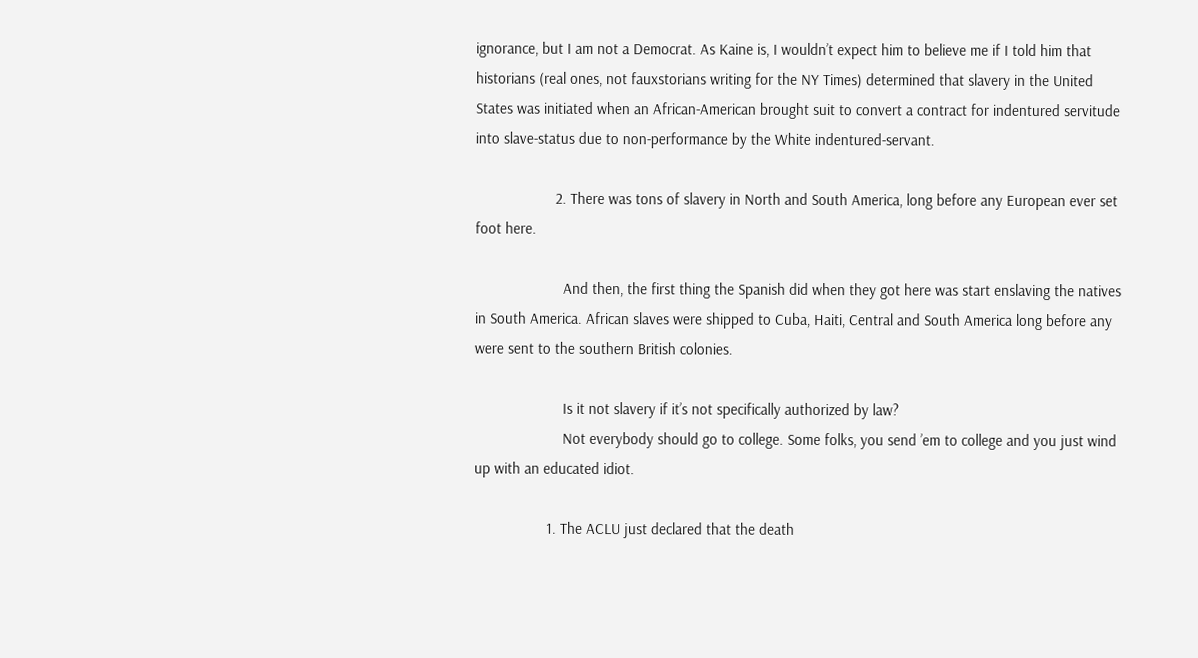ignorance, but I am not a Democrat. As Kaine is, I wouldn’t expect him to believe me if I told him that historians (real ones, not fauxstorians writing for the NY Times) determined that slavery in the United States was initiated when an African-American brought suit to convert a contract for indentured servitude into slave-status due to non-performance by the White indentured-servant.

                    2. There was tons of slavery in North and South America, long before any European ever set foot here.

                      And then, the first thing the Spanish did when they got here was start enslaving the natives in South America. African slaves were shipped to Cuba, Haiti, Central and South America long before any were sent to the southern British colonies.

                      Is it not slavery if it’s not specifically authorized by law?
                      Not everybody should go to college. Some folks, you send ’em to college and you just wind up with an educated idiot.

                  1. The ACLU just declared that the death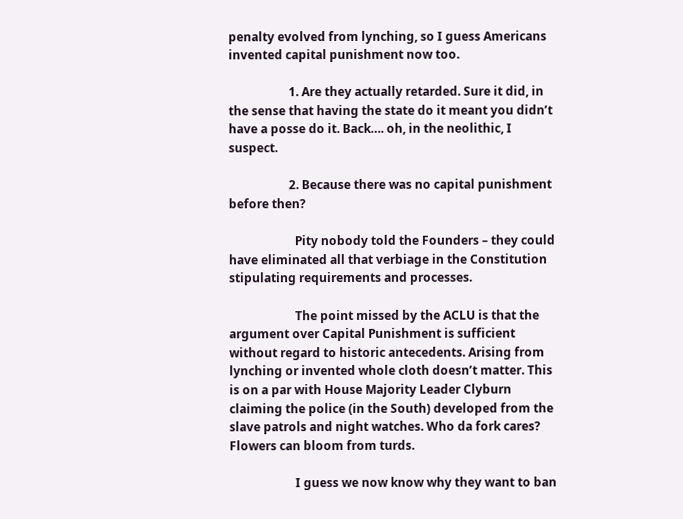penalty evolved from lynching, so I guess Americans invented capital punishment now too.

                    1. Are they actually retarded. Sure it did, in the sense that having the state do it meant you didn’t have a posse do it. Back…. oh, in the neolithic, I suspect.

                    2. Because there was no capital punishment before then?

                      Pity nobody told the Founders – they could have eliminated all that verbiage in the Constitution stipulating requirements and processes.

                      The point missed by the ACLU is that the argument over Capital Punishment is sufficient without regard to historic antecedents. Arising from lynching or invented whole cloth doesn’t matter. This is on a par with House Majority Leader Clyburn claiming the police (in the South) developed from the slave patrols and night watches. Who da fork cares? Flowers can bloom from turds.

                      I guess we now know why they want to ban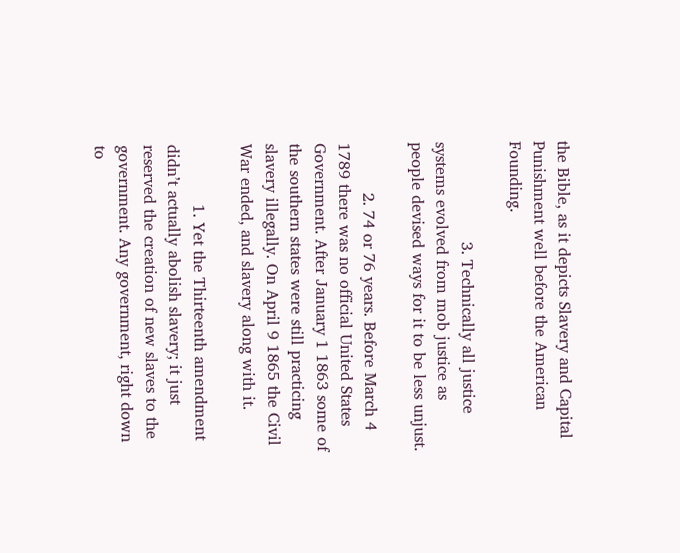the Bible, as it depicts Slavery and Capital Punishment well before the American Founding.

                    3. Technically all justice systems evolved from mob justice as people devised ways for it to be less unjust.

          2. 74 or 76 years. Before March 4 1789 there was no official United States Government. After January 1 1863 some of the southern states were still practicing slavery illegally. On April 9 1865 the Civil War ended, and slavery along with it.

            1. Yet the Thirteenth amendment didn’t actually abolish slavery; it just reserved the creation of new slaves to the government. Any government, right down to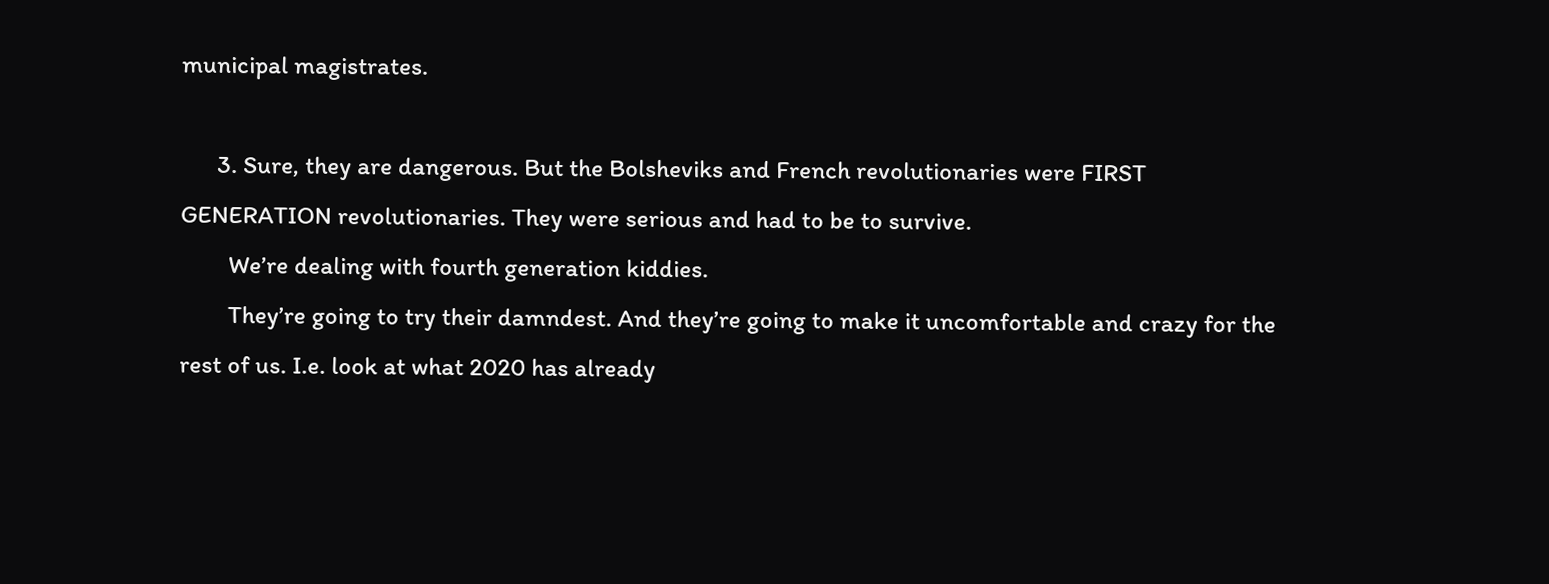municipal magistrates.

      3. Sure, they are dangerous. But the Bolsheviks and French revolutionaries were FIRST GENERATION revolutionaries. They were serious and had to be to survive.
        We’re dealing with fourth generation kiddies.
        They’re going to try their damndest. And they’re going to make it uncomfortable and crazy for the rest of us. I.e. look at what 2020 has already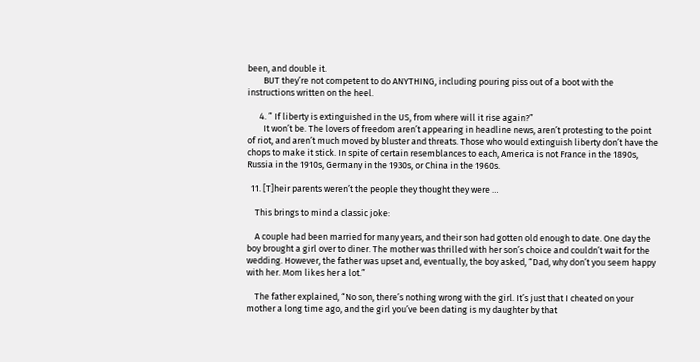been, and double it.
        BUT they’re not competent to do ANYTHING, including pouring piss out of a boot with the instructions written on the heel.

      4. ” If liberty is extinguished in the US, from where will it rise again?”
        It won’t be. The lovers of freedom aren’t appearing in headline news, aren’t protesting to the point of riot, and aren’t much moved by bluster and threats. Those who would extinguish liberty don’t have the chops to make it stick. In spite of certain resemblances to each, America is not France in the 1890s, Russia in the 1910s, Germany in the 1930s, or China in the 1960s.

  11. [T]heir parents weren’t the people they thought they were …

    This brings to mind a classic joke:

    A couple had been married for many years, and their son had gotten old enough to date. One day the boy brought a girl over to diner. The mother was thrilled with her son’s choice and couldn’t wait for the wedding. However, the father was upset and, eventually, the boy asked, “Dad, why don’t you seem happy with her. Mom likes her a lot.”

    The father explained, “No son, there’s nothing wrong with the girl. It’s just that I cheated on your mother a long time ago, and the girl you’ve been dating is my daughter by that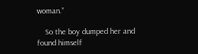woman.”

    So the boy dumped her and found himself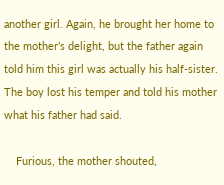another girl. Again, he brought her home to the mother’s delight, but the father again told him this girl was actually his half-sister. The boy lost his temper and told his mother what his father had said.

    Furious, the mother shouted,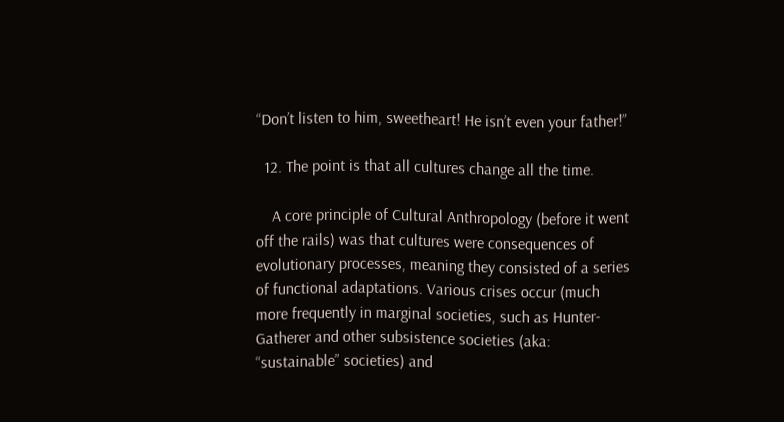“Don’t listen to him, sweetheart! He isn’t even your father!”

  12. The point is that all cultures change all the time.

    A core principle of Cultural Anthropology (before it went off the rails) was that cultures were consequences of evolutionary processes, meaning they consisted of a series of functional adaptations. Various crises occur (much more frequently in marginal societies, such as Hunter-Gatherer and other subsistence societies (aka: “sustainable” societies) and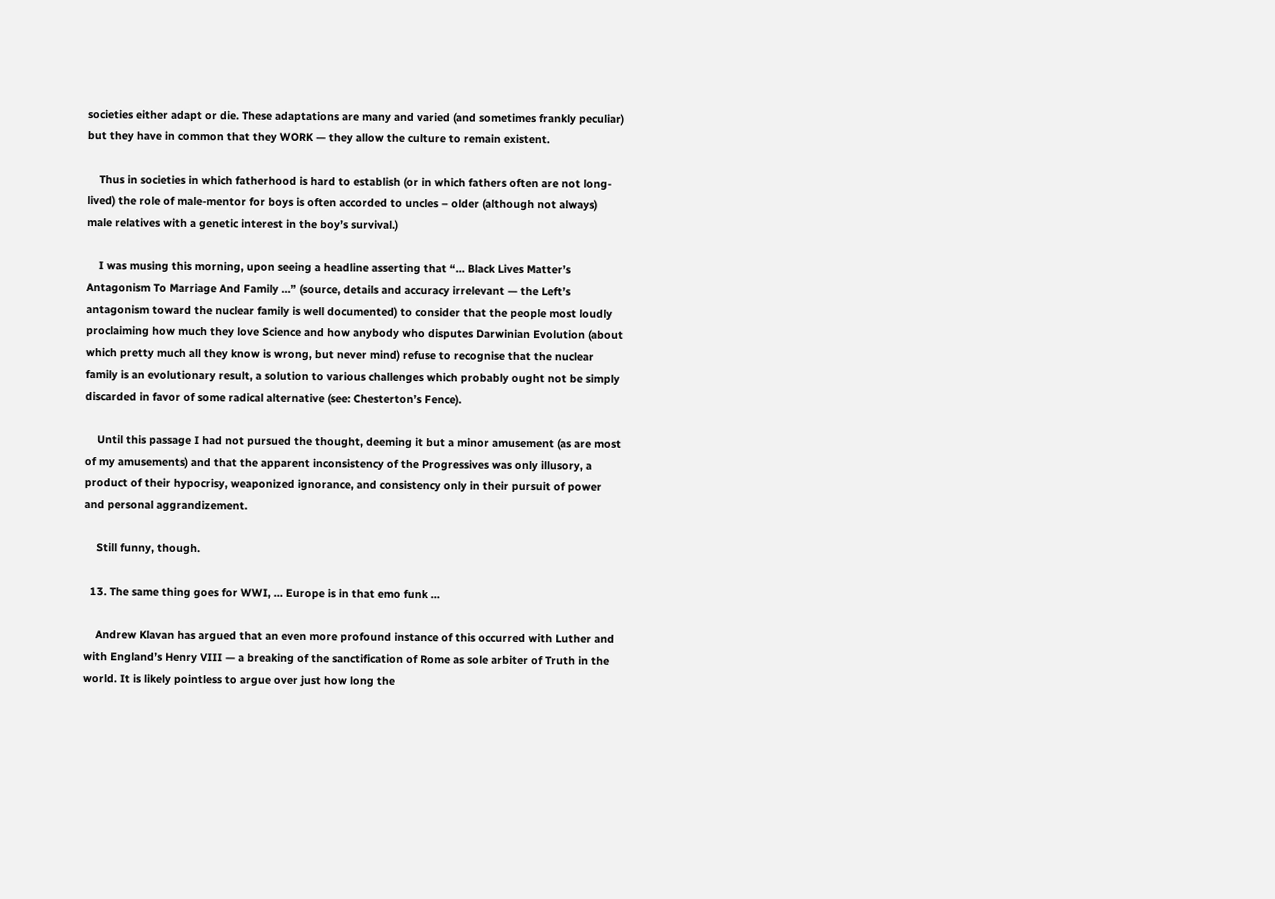societies either adapt or die. These adaptations are many and varied (and sometimes frankly peculiar) but they have in common that they WORK — they allow the culture to remain existent.

    Thus in societies in which fatherhood is hard to establish (or in which fathers often are not long-lived) the role of male-mentor for boys is often accorded to uncles – older (although not always) male relatives with a genetic interest in the boy’s survival.)

    I was musing this morning, upon seeing a headline asserting that “… Black Lives Matter’s Antagonism To Marriage And Family …” (source, details and accuracy irrelevant — the Left’s antagonism toward the nuclear family is well documented) to consider that the people most loudly proclaiming how much they love Science and how anybody who disputes Darwinian Evolution (about which pretty much all they know is wrong, but never mind) refuse to recognise that the nuclear family is an evolutionary result, a solution to various challenges which probably ought not be simply discarded in favor of some radical alternative (see: Chesterton’s Fence).

    Until this passage I had not pursued the thought, deeming it but a minor amusement (as are most of my amusements) and that the apparent inconsistency of the Progressives was only illusory, a product of their hypocrisy, weaponized ignorance, and consistency only in their pursuit of power and personal aggrandizement.

    Still funny, though.

  13. The same thing goes for WWI, … Europe is in that emo funk …

    Andrew Klavan has argued that an even more profound instance of this occurred with Luther and with England’s Henry VIII — a breaking of the sanctification of Rome as sole arbiter of Truth in the world. It is likely pointless to argue over just how long the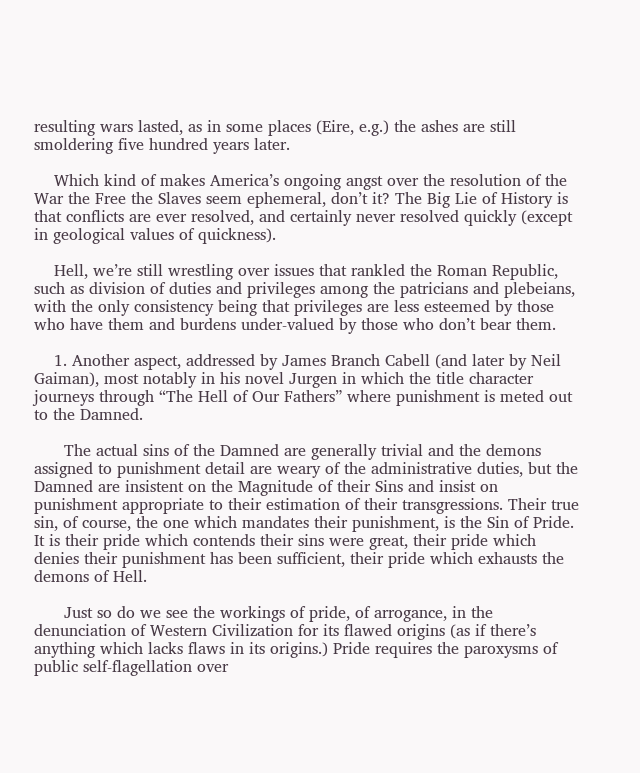resulting wars lasted, as in some places (Eire, e.g.) the ashes are still smoldering five hundred years later.

    Which kind of makes America’s ongoing angst over the resolution of the War the Free the Slaves seem ephemeral, don’t it? The Big Lie of History is that conflicts are ever resolved, and certainly never resolved quickly (except in geological values of quickness).

    Hell, we’re still wrestling over issues that rankled the Roman Republic, such as division of duties and privileges among the patricians and plebeians, with the only consistency being that privileges are less esteemed by those who have them and burdens under-valued by those who don’t bear them.

    1. Another aspect, addressed by James Branch Cabell (and later by Neil Gaiman), most notably in his novel Jurgen in which the title character journeys through “The Hell of Our Fathers” where punishment is meted out to the Damned.

      The actual sins of the Damned are generally trivial and the demons assigned to punishment detail are weary of the administrative duties, but the Damned are insistent on the Magnitude of their Sins and insist on punishment appropriate to their estimation of their transgressions. Their true sin, of course, the one which mandates their punishment, is the Sin of Pride. It is their pride which contends their sins were great, their pride which denies their punishment has been sufficient, their pride which exhausts the demons of Hell.

      Just so do we see the workings of pride, of arrogance, in the denunciation of Western Civilization for its flawed origins (as if there’s anything which lacks flaws in its origins.) Pride requires the paroxysms of public self-flagellation over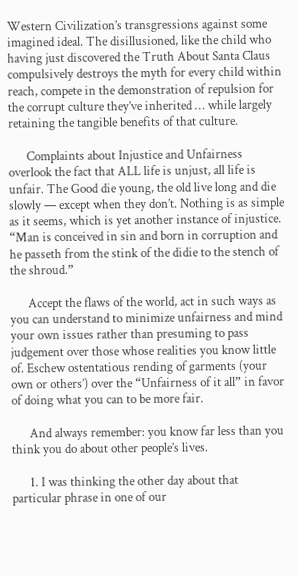Western Civilization’s transgressions against some imagined ideal. The disillusioned, like the child who having just discovered the Truth About Santa Claus compulsively destroys the myth for every child within reach, compete in the demonstration of repulsion for the corrupt culture they’ve inherited … while largely retaining the tangible benefits of that culture.

      Complaints about Injustice and Unfairness overlook the fact that ALL life is unjust, all life is unfair. The Good die young, the old live long and die slowly — except when they don’t. Nothing is as simple as it seems, which is yet another instance of injustice. “Man is conceived in sin and born in corruption and he passeth from the stink of the didie to the stench of the shroud.”

      Accept the flaws of the world, act in such ways as you can understand to minimize unfairness and mind your own issues rather than presuming to pass judgement over those whose realities you know little of. Eschew ostentatious rending of garments (your own or others’) over the “Unfairness of it all” in favor of doing what you can to be more fair.

      And always remember: you know far less than you think you do about other people’s lives.

      1. I was thinking the other day about that particular phrase in one of our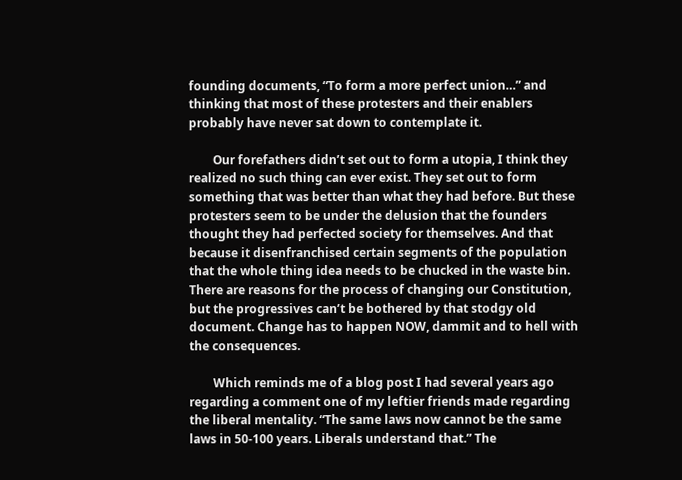founding documents, “To form a more perfect union…” and thinking that most of these protesters and their enablers probably have never sat down to contemplate it.

        Our forefathers didn’t set out to form a utopia, I think they realized no such thing can ever exist. They set out to form something that was better than what they had before. But these protesters seem to be under the delusion that the founders thought they had perfected society for themselves. And that because it disenfranchised certain segments of the population that the whole thing idea needs to be chucked in the waste bin. There are reasons for the process of changing our Constitution, but the progressives can’t be bothered by that stodgy old document. Change has to happen NOW, dammit and to hell with the consequences.

        Which reminds me of a blog post I had several years ago regarding a comment one of my leftier friends made regarding the liberal mentality. “The same laws now cannot be the same laws in 50-100 years. Liberals understand that.” The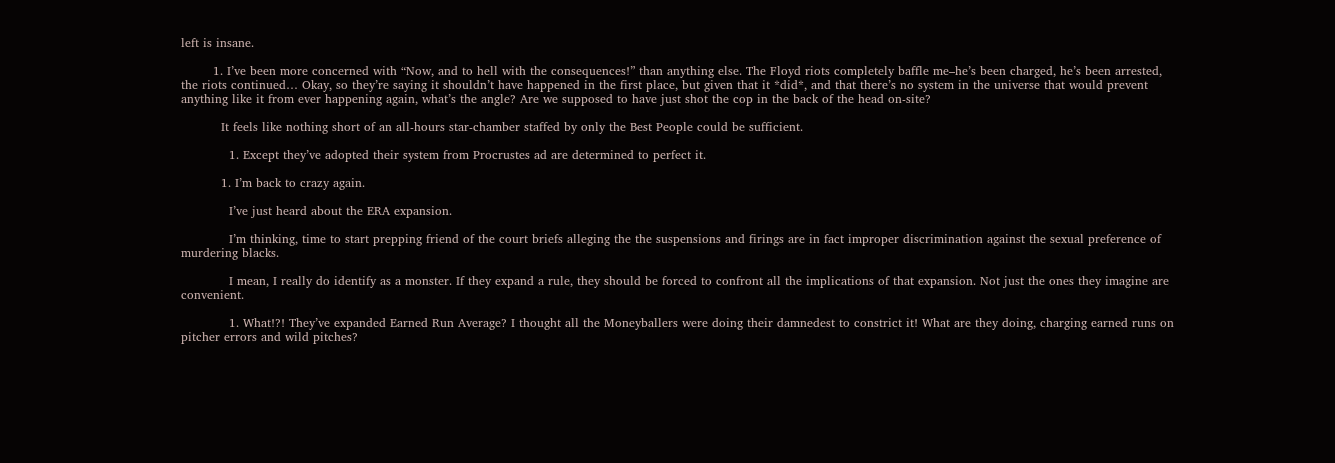left is insane.

        1. I’ve been more concerned with “Now, and to hell with the consequences!” than anything else. The Floyd riots completely baffle me–he’s been charged, he’s been arrested, the riots continued… Okay, so they’re saying it shouldn’t have happened in the first place, but given that it *did*, and that there’s no system in the universe that would prevent anything like it from ever happening again, what’s the angle? Are we supposed to have just shot the cop in the back of the head on-site?

          It feels like nothing short of an all-hours star-chamber staffed by only the Best People could be sufficient.

            1. Except they’ve adopted their system from Procrustes ad are determined to perfect it.

          1. I’m back to crazy again.

            I’ve just heard about the ERA expansion.

            I’m thinking, time to start prepping friend of the court briefs alleging the the suspensions and firings are in fact improper discrimination against the sexual preference of murdering blacks.

            I mean, I really do identify as a monster. If they expand a rule, they should be forced to confront all the implications of that expansion. Not just the ones they imagine are convenient.

            1. What!?! They’ve expanded Earned Run Average? I thought all the Moneyballers were doing their damnedest to constrict it! What are they doing, charging earned runs on pitcher errors and wild pitches?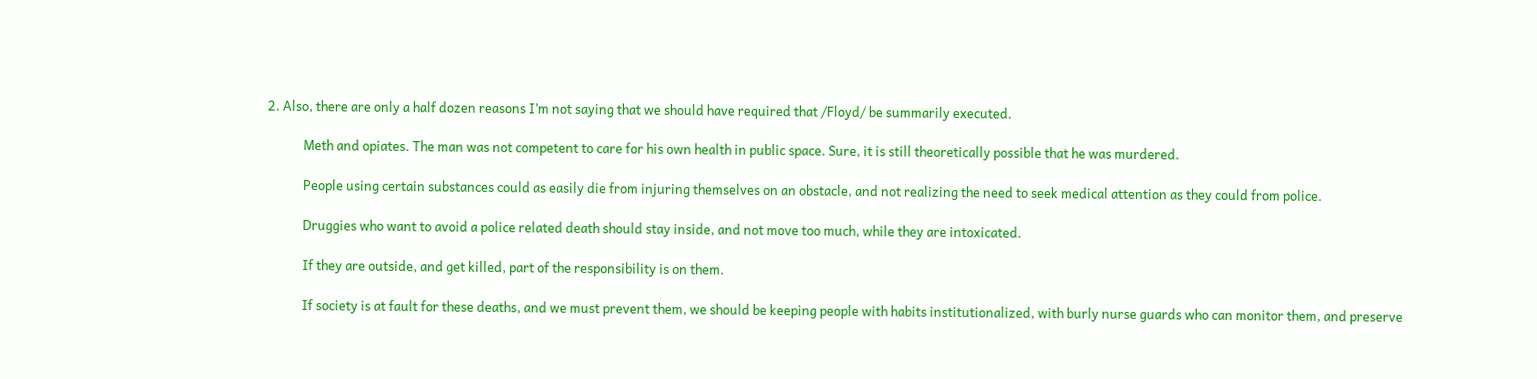2. Also, there are only a half dozen reasons I’m not saying that we should have required that /Floyd/ be summarily executed.

            Meth and opiates. The man was not competent to care for his own health in public space. Sure, it is still theoretically possible that he was murdered.

            People using certain substances could as easily die from injuring themselves on an obstacle, and not realizing the need to seek medical attention as they could from police.

            Druggies who want to avoid a police related death should stay inside, and not move too much, while they are intoxicated.

            If they are outside, and get killed, part of the responsibility is on them.

            If society is at fault for these deaths, and we must prevent them, we should be keeping people with habits institutionalized, with burly nurse guards who can monitor them, and preserve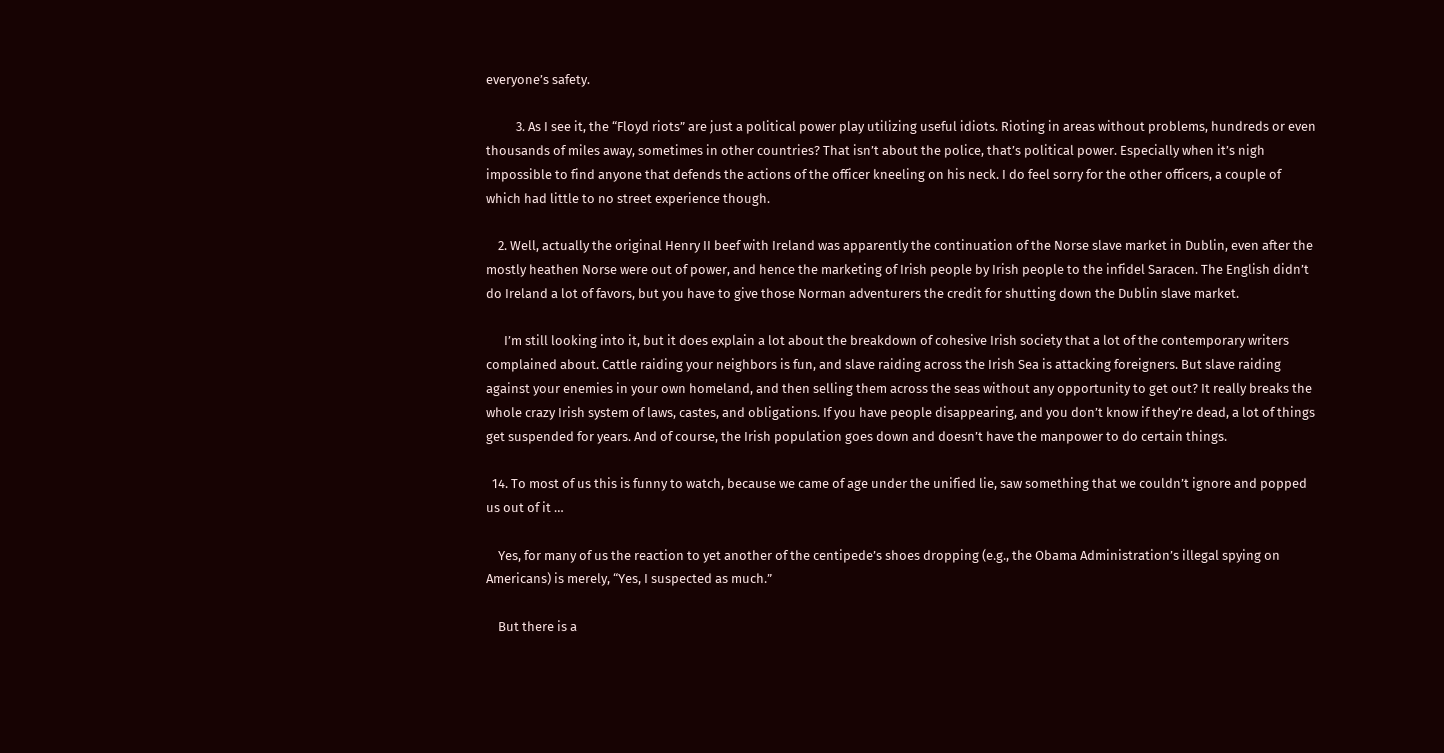everyone’s safety.

          3. As I see it, the “Floyd riots” are just a political power play utilizing useful idiots. Rioting in areas without problems, hundreds or even thousands of miles away, sometimes in other countries? That isn’t about the police, that’s political power. Especially when it’s nigh impossible to find anyone that defends the actions of the officer kneeling on his neck. I do feel sorry for the other officers, a couple of which had little to no street experience though.

    2. Well, actually the original Henry II beef with Ireland was apparently the continuation of the Norse slave market in Dublin, even after the mostly heathen Norse were out of power, and hence the marketing of Irish people by Irish people to the infidel Saracen. The English didn’t do Ireland a lot of favors, but you have to give those Norman adventurers the credit for shutting down the Dublin slave market.

      I’m still looking into it, but it does explain a lot about the breakdown of cohesive Irish society that a lot of the contemporary writers complained about. Cattle raiding your neighbors is fun, and slave raiding across the Irish Sea is attacking foreigners. But slave raiding against your enemies in your own homeland, and then selling them across the seas without any opportunity to get out? It really breaks the whole crazy Irish system of laws, castes, and obligations. If you have people disappearing, and you don’t know if they’re dead, a lot of things get suspended for years. And of course, the Irish population goes down and doesn’t have the manpower to do certain things.

  14. To most of us this is funny to watch, because we came of age under the unified lie, saw something that we couldn’t ignore and popped us out of it …

    Yes, for many of us the reaction to yet another of the centipede’s shoes dropping (e.g., the Obama Administration’s illegal spying on Americans) is merely, “Yes, I suspected as much.”

    But there is a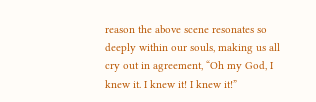reason the above scene resonates so deeply within our souls, making us all cry out in agreement, “Oh my God, I knew it. I knew it! I knew it!”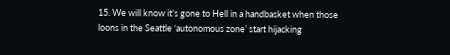15. We will know it’s gone to Hell in a handbasket when those loons in the Seattle ‘autonomous zone’ start hijacking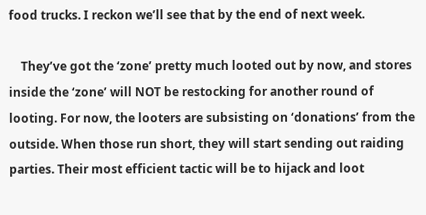food trucks. I reckon we’ll see that by the end of next week.

    They’ve got the ‘zone’ pretty much looted out by now, and stores inside the ‘zone’ will NOT be restocking for another round of looting. For now, the looters are subsisting on ‘donations’ from the outside. When those run short, they will start sending out raiding parties. Their most efficient tactic will be to hijack and loot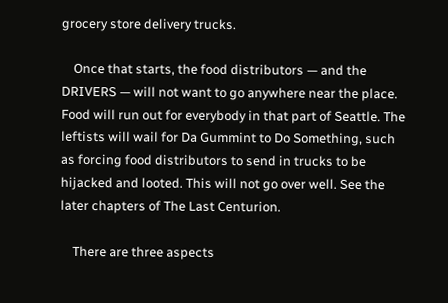grocery store delivery trucks.

    Once that starts, the food distributors — and the DRIVERS — will not want to go anywhere near the place. Food will run out for everybody in that part of Seattle. The leftists will wail for Da Gummint to Do Something, such as forcing food distributors to send in trucks to be hijacked and looted. This will not go over well. See the later chapters of The Last Centurion.

    There are three aspects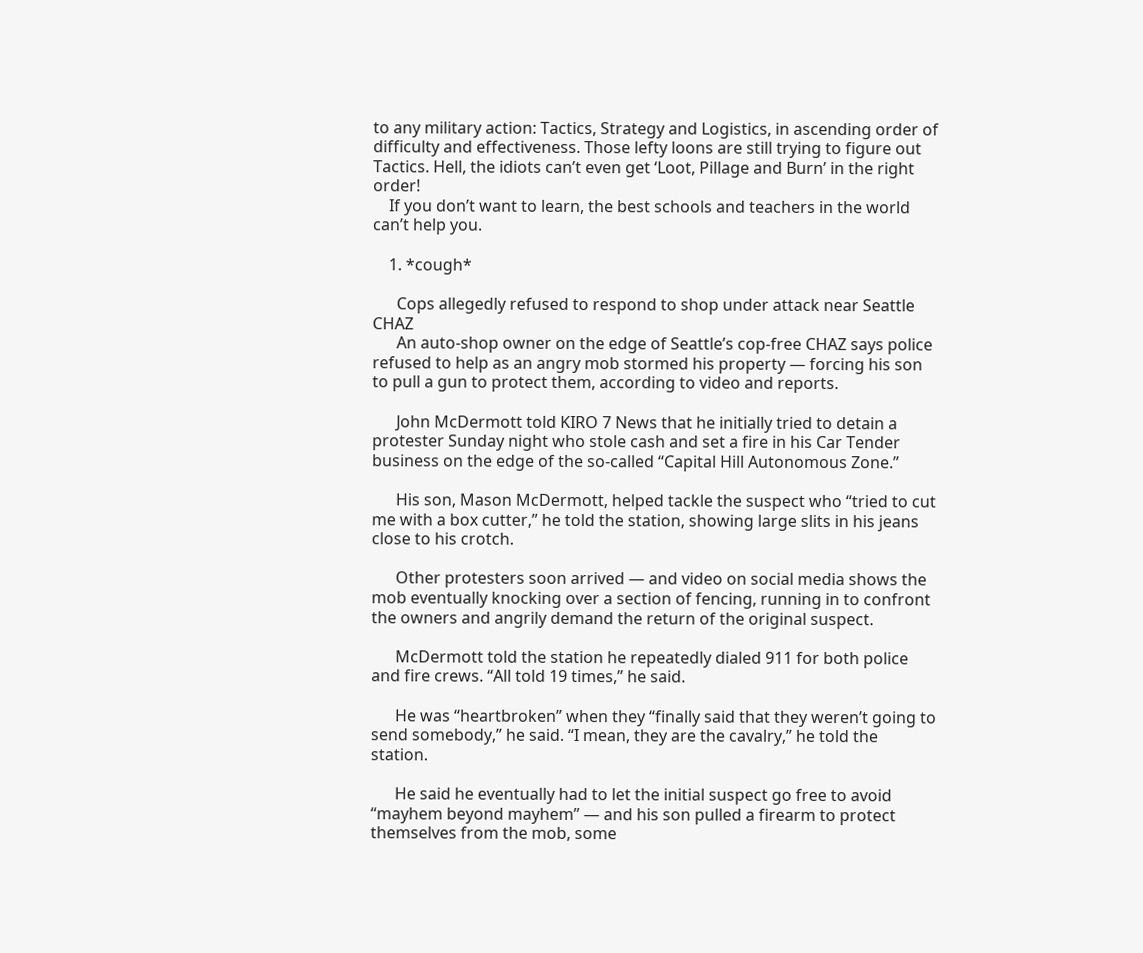to any military action: Tactics, Strategy and Logistics, in ascending order of difficulty and effectiveness. Those lefty loons are still trying to figure out Tactics. Hell, the idiots can’t even get ‘Loot, Pillage and Burn’ in the right order!
    If you don’t want to learn, the best schools and teachers in the world can’t help you.

    1. *cough*

      Cops allegedly refused to respond to shop under attack near Seattle CHAZ
      An auto-shop owner on the edge of Seattle’s cop-free CHAZ says police refused to help as an angry mob stormed his property — forcing his son to pull a gun to protect them, according to video and reports.

      John McDermott told KIRO 7 News that he initially tried to detain a protester Sunday night who stole cash and set a fire in his Car Tender business on the edge of the so-called “Capital Hill Autonomous Zone.”

      His son, Mason McDermott, helped tackle the suspect who “tried to cut me with a box cutter,” he told the station, showing large slits in his jeans close to his crotch.

      Other protesters soon arrived — and video on social media shows the mob eventually knocking over a section of fencing, running in to confront the owners and angrily demand the return of the original suspect.

      McDermott told the station he repeatedly dialed 911 for both police and fire crews. “All told 19 times,” he said.

      He was “heartbroken” when they “finally said that they weren’t going to send somebody,” he said. “I mean, they are the cavalry,” he told the station.

      He said he eventually had to let the initial suspect go free to avoid “mayhem beyond mayhem” — and his son pulled a firearm to protect themselves from the mob, some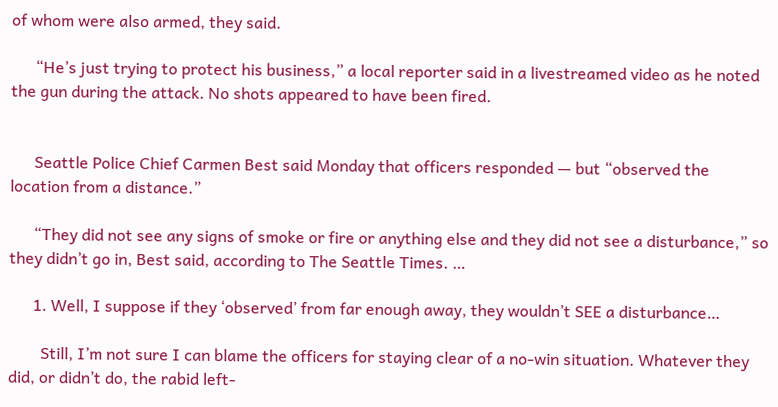of whom were also armed, they said.

      “He’s just trying to protect his business,” a local reporter said in a livestreamed video as he noted the gun during the attack. No shots appeared to have been fired.


      Seattle Police Chief Carmen Best said Monday that officers responded — but “observed the location from a distance.”

      “They did not see any signs of smoke or fire or anything else and they did not see a disturbance,” so they didn’t go in, Best said, according to The Seattle Times. …

      1. Well, I suppose if they ‘observed’ from far enough away, they wouldn’t SEE a disturbance…

        Still, I’m not sure I can blame the officers for staying clear of a no-win situation. Whatever they did, or didn’t do, the rabid left-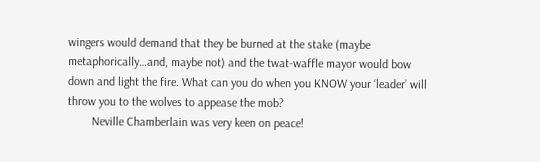wingers would demand that they be burned at the stake (maybe metaphorically…and, maybe not) and the twat-waffle mayor would bow down and light the fire. What can you do when you KNOW your ‘leader’ will throw you to the wolves to appease the mob?
        Neville Chamberlain was very keen on peace!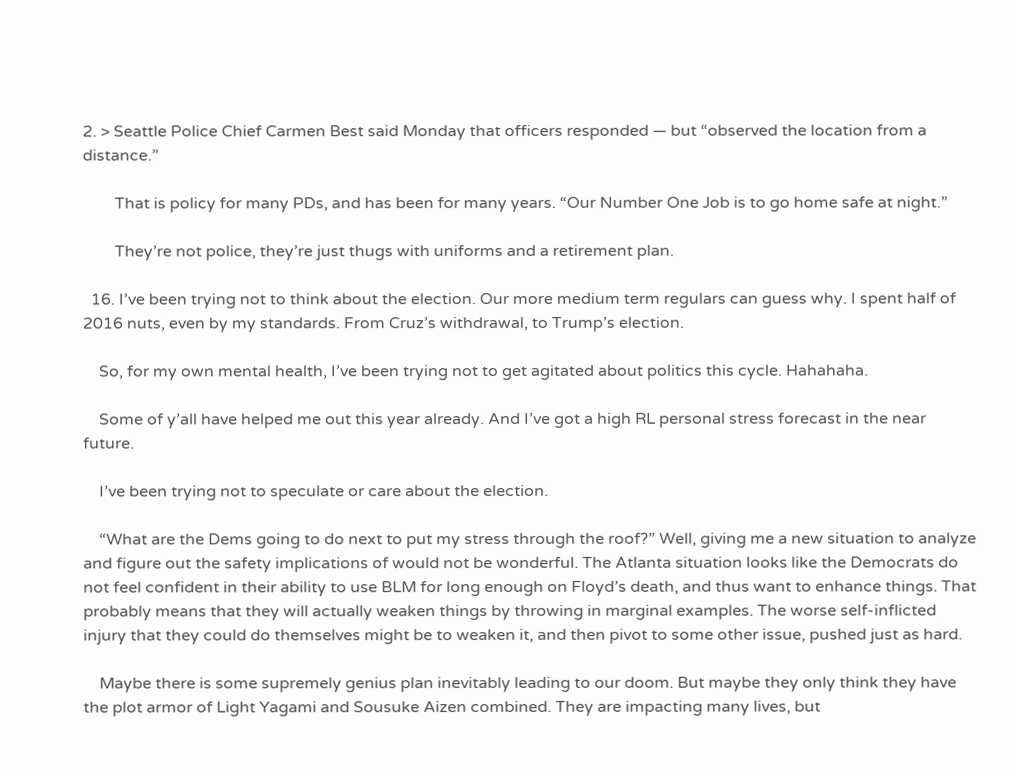2. > Seattle Police Chief Carmen Best said Monday that officers responded — but “observed the location from a distance.”

        That is policy for many PDs, and has been for many years. “Our Number One Job is to go home safe at night.”

        They’re not police, they’re just thugs with uniforms and a retirement plan.

  16. I’ve been trying not to think about the election. Our more medium term regulars can guess why. I spent half of 2016 nuts, even by my standards. From Cruz’s withdrawal, to Trump’s election.

    So, for my own mental health, I’ve been trying not to get agitated about politics this cycle. Hahahaha.

    Some of y’all have helped me out this year already. And I’ve got a high RL personal stress forecast in the near future.

    I’ve been trying not to speculate or care about the election.

    “What are the Dems going to do next to put my stress through the roof?” Well, giving me a new situation to analyze and figure out the safety implications of would not be wonderful. The Atlanta situation looks like the Democrats do not feel confident in their ability to use BLM for long enough on Floyd’s death, and thus want to enhance things. That probably means that they will actually weaken things by throwing in marginal examples. The worse self-inflicted injury that they could do themselves might be to weaken it, and then pivot to some other issue, pushed just as hard.

    Maybe there is some supremely genius plan inevitably leading to our doom. But maybe they only think they have the plot armor of Light Yagami and Sousuke Aizen combined. They are impacting many lives, but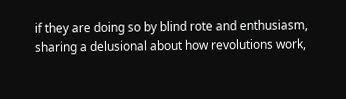if they are doing so by blind rote and enthusiasm, sharing a delusional about how revolutions work,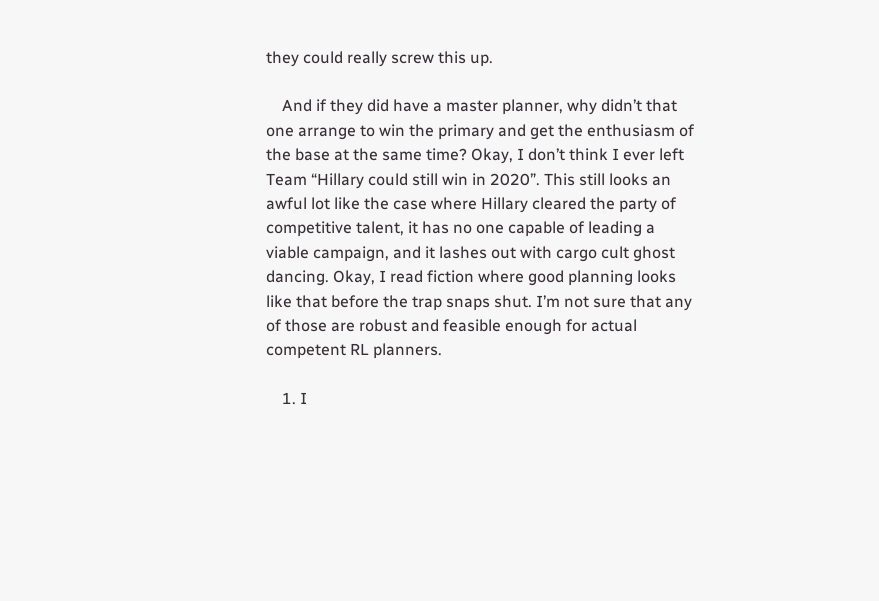they could really screw this up.

    And if they did have a master planner, why didn’t that one arrange to win the primary and get the enthusiasm of the base at the same time? Okay, I don’t think I ever left Team “Hillary could still win in 2020”. This still looks an awful lot like the case where Hillary cleared the party of competitive talent, it has no one capable of leading a viable campaign, and it lashes out with cargo cult ghost dancing. Okay, I read fiction where good planning looks like that before the trap snaps shut. I’m not sure that any of those are robust and feasible enough for actual competent RL planners.

    1. I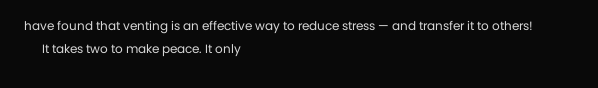have found that venting is an effective way to reduce stress — and transfer it to others!
      It takes two to make peace. It only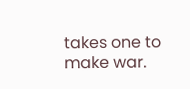takes one to make war.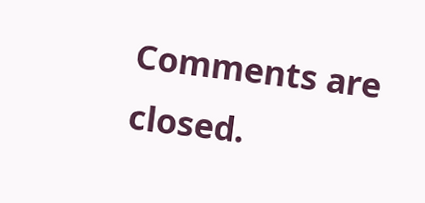Comments are closed.